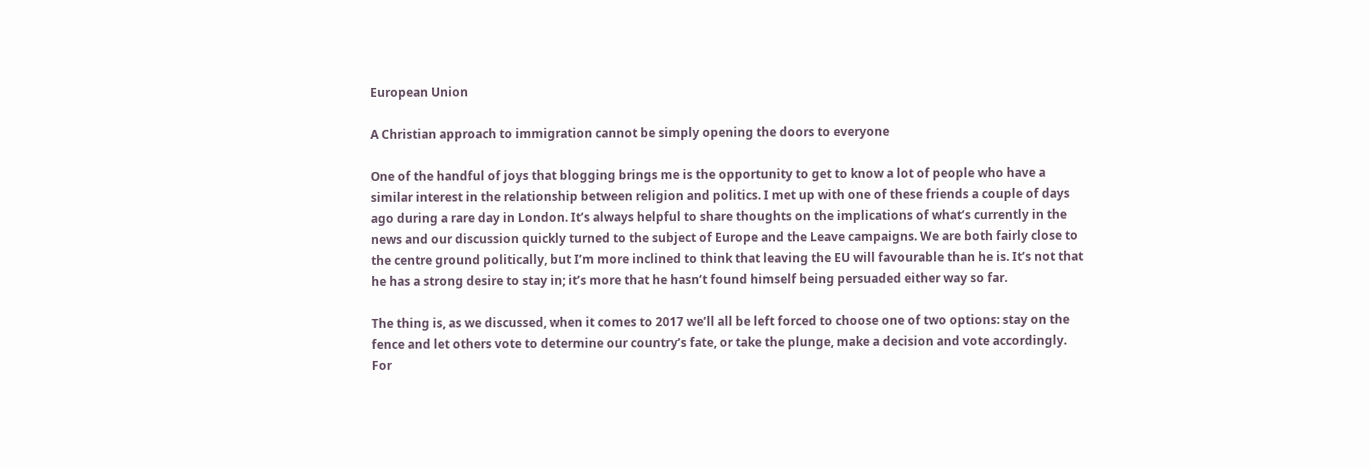European Union

A Christian approach to immigration cannot be simply opening the doors to everyone

One of the handful of joys that blogging brings me is the opportunity to get to know a lot of people who have a similar interest in the relationship between religion and politics. I met up with one of these friends a couple of days ago during a rare day in London. It’s always helpful to share thoughts on the implications of what’s currently in the news and our discussion quickly turned to the subject of Europe and the Leave campaigns. We are both fairly close to the centre ground politically, but I’m more inclined to think that leaving the EU will favourable than he is. It’s not that he has a strong desire to stay in; it’s more that he hasn’t found himself being persuaded either way so far.

The thing is, as we discussed, when it comes to 2017 we’ll all be left forced to choose one of two options: stay on the fence and let others vote to determine our country’s fate, or take the plunge, make a decision and vote accordingly. For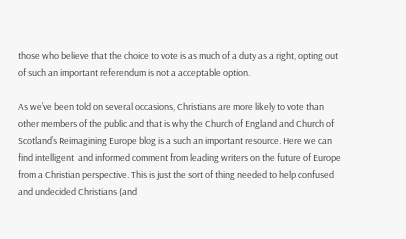those who believe that the choice to vote is as much of a duty as a right, opting out of such an important referendum is not a acceptable option.

As we’ve been told on several occasions, Christians are more likely to vote than other members of the public and that is why the Church of England and Church of Scotland’s Reimagining Europe blog is a such an important resource. Here we can find intelligent  and informed comment from leading writers on the future of Europe from a Christian perspective. This is just the sort of thing needed to help confused and undecided Christians (and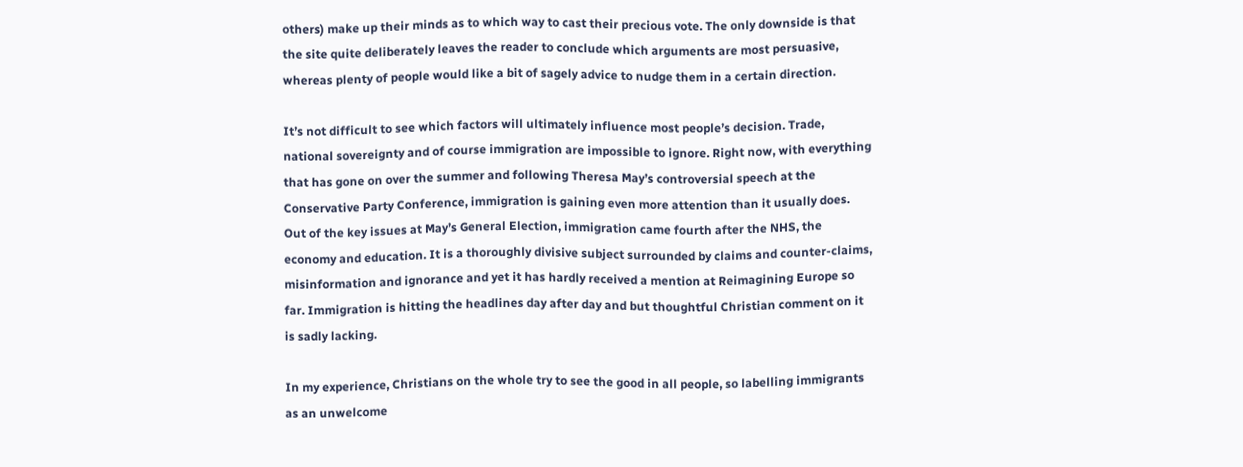others) make up their minds as to which way to cast their precious vote. The only downside is that the site quite deliberately leaves the reader to conclude which arguments are most persuasive, whereas plenty of people would like a bit of sagely advice to nudge them in a certain direction.

It’s not difficult to see which factors will ultimately influence most people’s decision. Trade, national sovereignty and of course immigration are impossible to ignore. Right now, with everything that has gone on over the summer and following Theresa May’s controversial speech at the Conservative Party Conference, immigration is gaining even more attention than it usually does. Out of the key issues at May’s General Election, immigration came fourth after the NHS, the economy and education. It is a thoroughly divisive subject surrounded by claims and counter-claims, misinformation and ignorance and yet it has hardly received a mention at Reimagining Europe so far. Immigration is hitting the headlines day after day and but thoughtful Christian comment on it is sadly lacking.

In my experience, Christians on the whole try to see the good in all people, so labelling immigrants as an unwelcome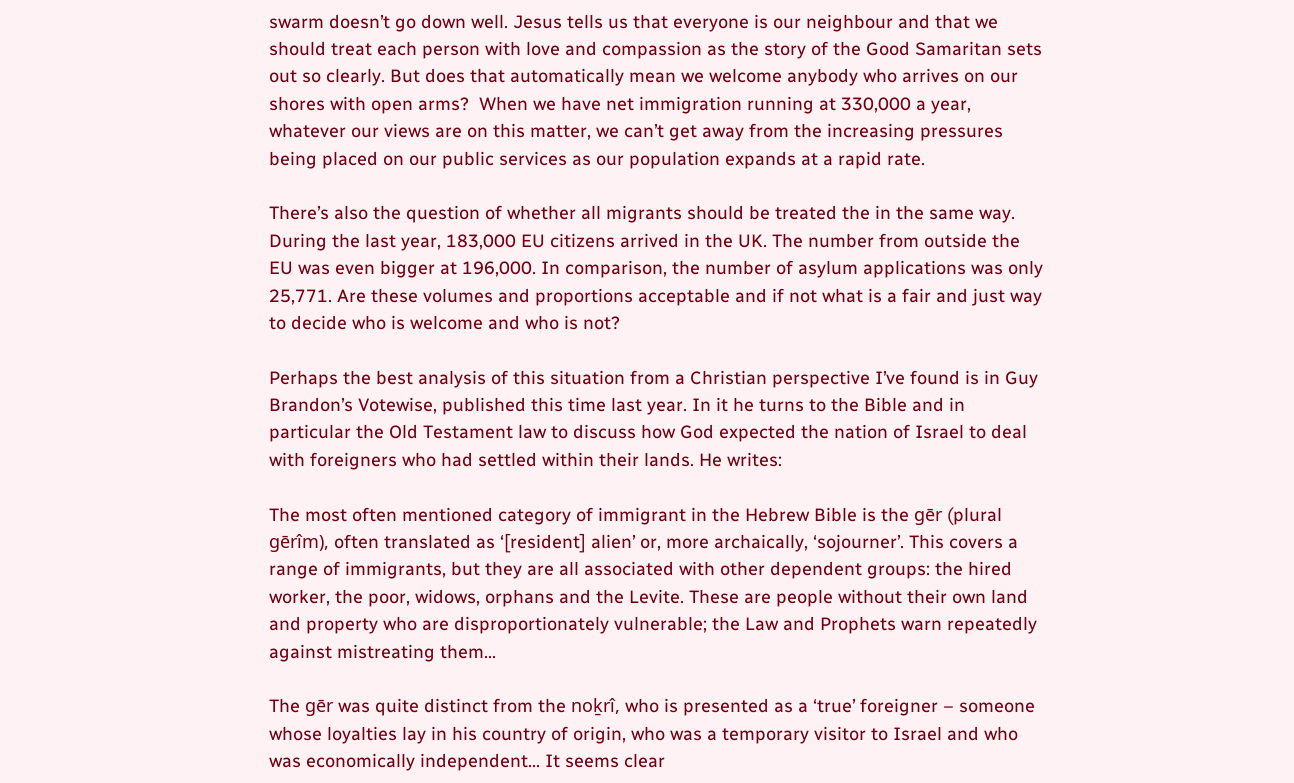swarm doesn’t go down well. Jesus tells us that everyone is our neighbour and that we should treat each person with love and compassion as the story of the Good Samaritan sets out so clearly. But does that automatically mean we welcome anybody who arrives on our shores with open arms?  When we have net immigration running at 330,000 a year, whatever our views are on this matter, we can’t get away from the increasing pressures being placed on our public services as our population expands at a rapid rate.

There’s also the question of whether all migrants should be treated the in the same way. During the last year, 183,000 EU citizens arrived in the UK. The number from outside the EU was even bigger at 196,000. In comparison, the number of asylum applications was only 25,771. Are these volumes and proportions acceptable and if not what is a fair and just way to decide who is welcome and who is not?

Perhaps the best analysis of this situation from a Christian perspective I’ve found is in Guy Brandon’s Votewise, published this time last year. In it he turns to the Bible and in particular the Old Testament law to discuss how God expected the nation of Israel to deal with foreigners who had settled within their lands. He writes:

The most often mentioned category of immigrant in the Hebrew Bible is the gēr (plural gērîm), often translated as ‘[resident] alien’ or, more archaically, ‘sojourner’. This covers a range of immigrants, but they are all associated with other dependent groups: the hired worker, the poor, widows, orphans and the Levite. These are people without their own land and property who are disproportionately vulnerable; the Law and Prophets warn repeatedly against mistreating them…

The gēr was quite distinct from the noḵrî, who is presented as a ‘true’ foreigner – someone whose loyalties lay in his country of origin, who was a temporary visitor to Israel and who was economically independent… It seems clear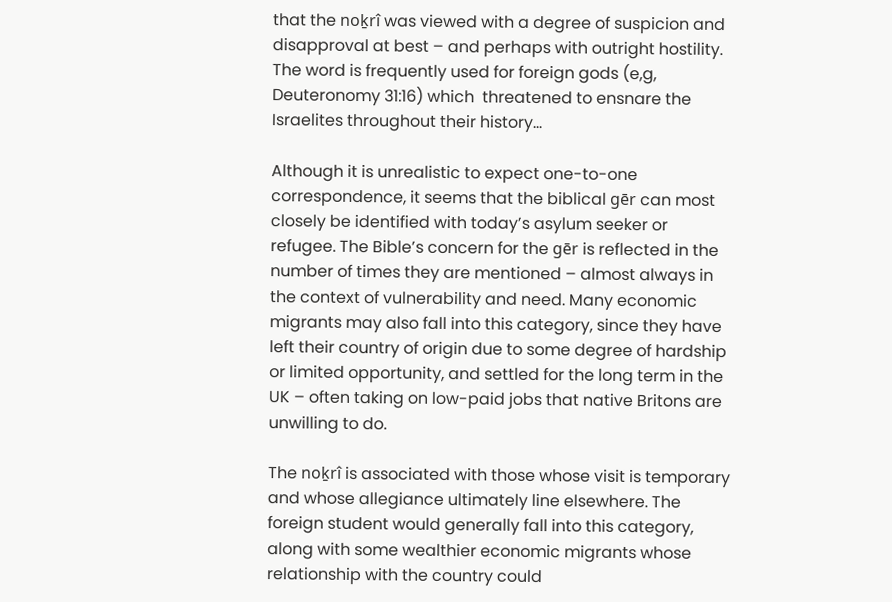that the noḵrî was viewed with a degree of suspicion and disapproval at best – and perhaps with outright hostility. The word is frequently used for foreign gods (e,g, Deuteronomy 31:16) which  threatened to ensnare the Israelites throughout their history…

Although it is unrealistic to expect one-to-one correspondence, it seems that the biblical gēr can most closely be identified with today’s asylum seeker or refugee. The Bible’s concern for the gēr is reflected in the number of times they are mentioned – almost always in the context of vulnerability and need. Many economic migrants may also fall into this category, since they have left their country of origin due to some degree of hardship or limited opportunity, and settled for the long term in the UK – often taking on low-paid jobs that native Britons are unwilling to do.

The noḵrî is associated with those whose visit is temporary and whose allegiance ultimately line elsewhere. The foreign student would generally fall into this category, along with some wealthier economic migrants whose relationship with the country could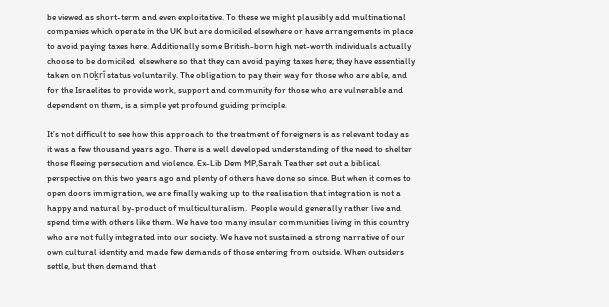be viewed as short-term and even exploitative. To these we might plausibly add multinational companies which operate in the UK but are domiciled elsewhere or have arrangements in place to avoid paying taxes here. Additionally some British-born high net-worth individuals actually choose to be domiciled  elsewhere so that they can avoid paying taxes here; they have essentially taken on noḵrî status voluntarily. The obligation to pay their way for those who are able, and for the Israelites to provide work, support and community for those who are vulnerable and dependent on them, is a simple yet profound guiding principle.

It’s not difficult to see how this approach to the treatment of foreigners is as relevant today as it was a few thousand years ago. There is a well developed understanding of the need to shelter those fleeing persecution and violence. Ex-Lib Dem MP,Sarah Teather set out a biblical perspective on this two years ago and plenty of others have done so since. But when it comes to open doors immigration, we are finally waking up to the realisation that integration is not a happy and natural by-product of multiculturalism.  People would generally rather live and spend time with others like them. We have too many insular communities living in this country who are not fully integrated into our society. We have not sustained a strong narrative of our own cultural identity and made few demands of those entering from outside. When outsiders settle, but then demand that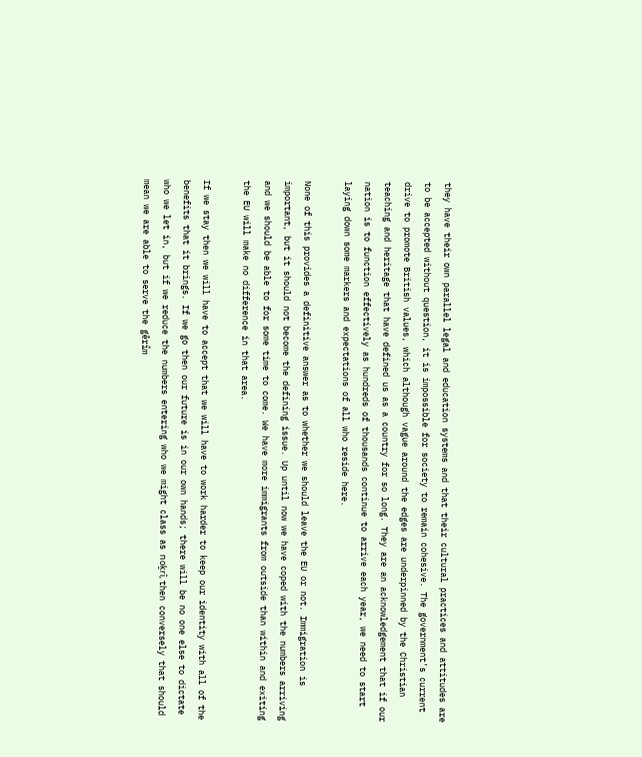they have their own parallel legal and education systems and that their cultural practices and attitudes are to be accepted without question, it is impossible for society to remain cohesive. The government’s current drive to promote British values, which although vague around the edges are underpinned by the Christian teaching and heritage that have defined us as a country for so long. They are an acknowledgement that if our nation is to function effectively as hundreds of thousands continue to arrive each year, we need to start laying down some markers and expectations of all who reside here.

None of this provides a definitive answer as to whether we should leave the EU or not. Immigration is important, but it should not become the defining issue. Up until now we have coped with the numbers arriving and we should be able to for some time to come. We have more immigrants from outside than within and exiting the EU will make no difference in that area.

If we stay then we will have to accept that we will have to work harder to keep our identity with all of the benefits that it brings. If we go then our future is in our own hands; there will be no one else to dictate who we let in, but if we reduce the numbers entering who we might class as noḵrî, then conversely that should mean we are able to serve the gērîm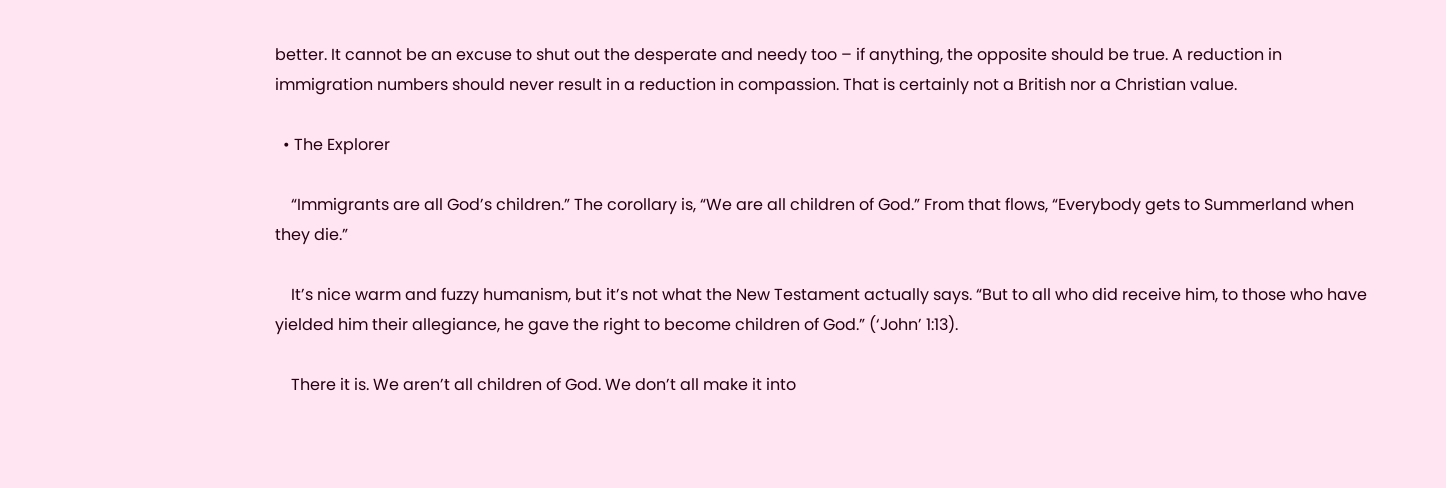better. It cannot be an excuse to shut out the desperate and needy too – if anything, the opposite should be true. A reduction in immigration numbers should never result in a reduction in compassion. That is certainly not a British nor a Christian value.

  • The Explorer

    “Immigrants are all God’s children.” The corollary is, “We are all children of God.” From that flows, “Everybody gets to Summerland when they die.”

    It’s nice warm and fuzzy humanism, but it’s not what the New Testament actually says. “But to all who did receive him, to those who have yielded him their allegiance, he gave the right to become children of God.” (‘John’ 1:13).

    There it is. We aren’t all children of God. We don’t all make it into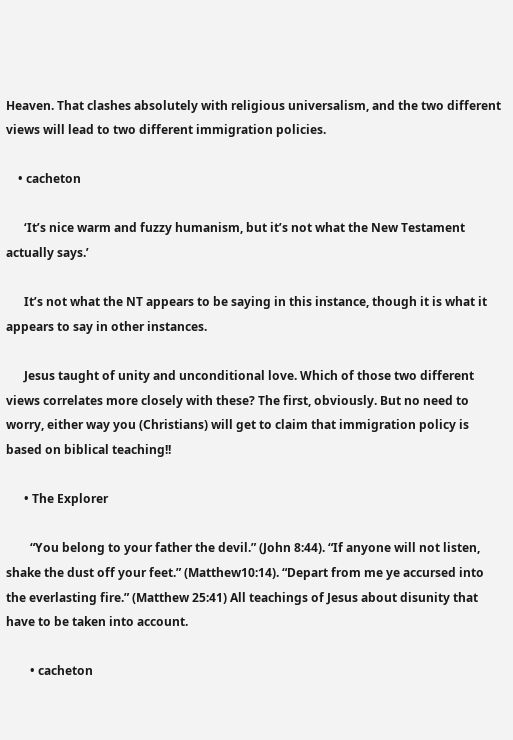Heaven. That clashes absolutely with religious universalism, and the two different views will lead to two different immigration policies.

    • cacheton

      ‘It’s nice warm and fuzzy humanism, but it’s not what the New Testament actually says.’

      It’s not what the NT appears to be saying in this instance, though it is what it appears to say in other instances.

      Jesus taught of unity and unconditional love. Which of those two different views correlates more closely with these? The first, obviously. But no need to worry, either way you (Christians) will get to claim that immigration policy is based on biblical teaching!!

      • The Explorer

        “You belong to your father the devil.” (John 8:44). “If anyone will not listen, shake the dust off your feet.” (Matthew10:14). “Depart from me ye accursed into the everlasting fire.” (Matthew 25:41) All teachings of Jesus about disunity that have to be taken into account.

        • cacheton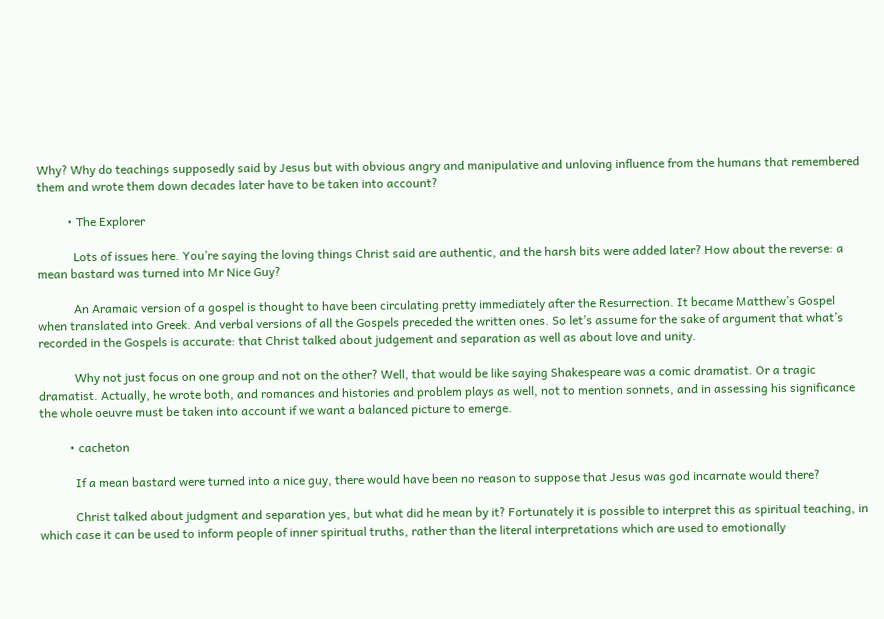Why? Why do teachings supposedly said by Jesus but with obvious angry and manipulative and unloving influence from the humans that remembered them and wrote them down decades later have to be taken into account?

          • The Explorer

            Lots of issues here. You’re saying the loving things Christ said are authentic, and the harsh bits were added later? How about the reverse: a mean bastard was turned into Mr Nice Guy?

            An Aramaic version of a gospel is thought to have been circulating pretty immediately after the Resurrection. It became Matthew’s Gospel when translated into Greek. And verbal versions of all the Gospels preceded the written ones. So let’s assume for the sake of argument that what’s recorded in the Gospels is accurate: that Christ talked about judgement and separation as well as about love and unity.

            Why not just focus on one group and not on the other? Well, that would be like saying Shakespeare was a comic dramatist. Or a tragic dramatist. Actually, he wrote both, and romances and histories and problem plays as well, not to mention sonnets, and in assessing his significance the whole oeuvre must be taken into account if we want a balanced picture to emerge.

          • cacheton

            If a mean bastard were turned into a nice guy, there would have been no reason to suppose that Jesus was god incarnate would there?

            Christ talked about judgment and separation yes, but what did he mean by it? Fortunately it is possible to interpret this as spiritual teaching, in which case it can be used to inform people of inner spiritual truths, rather than the literal interpretations which are used to emotionally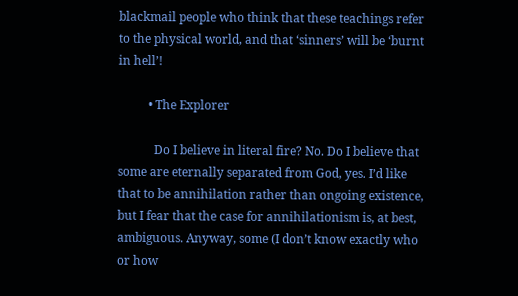blackmail people who think that these teachings refer to the physical world, and that ‘sinners’ will be ‘burnt in hell’!

          • The Explorer

            Do I believe in literal fire? No. Do I believe that some are eternally separated from God, yes. I’d like that to be annihilation rather than ongoing existence, but I fear that the case for annihilationism is, at best, ambiguous. Anyway, some (I don’t know exactly who or how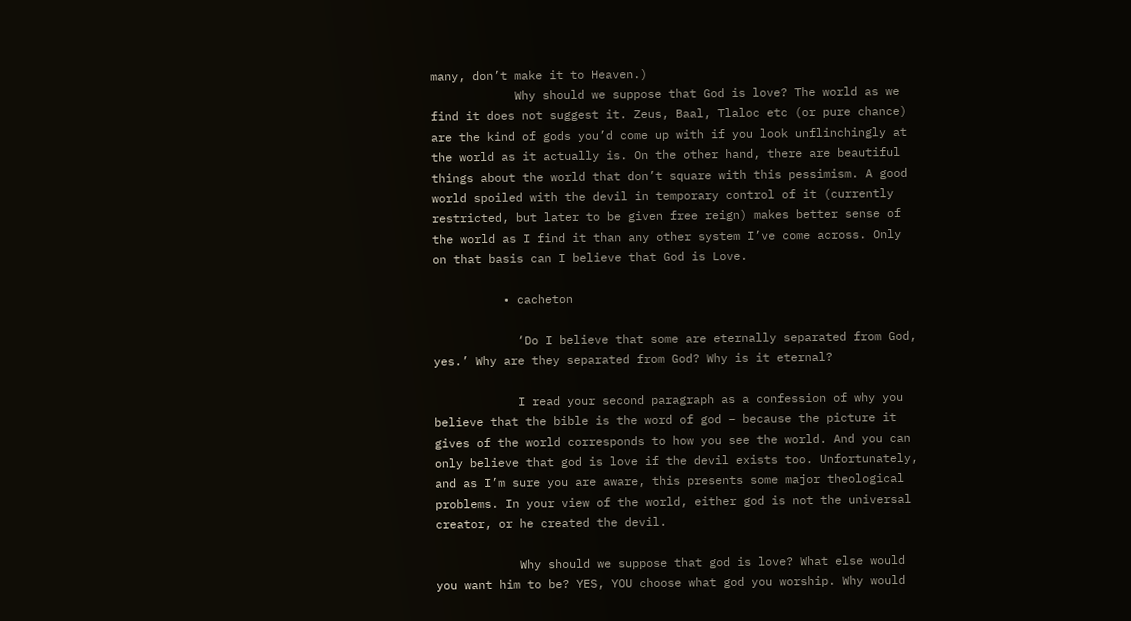many, don’t make it to Heaven.)
            Why should we suppose that God is love? The world as we find it does not suggest it. Zeus, Baal, Tlaloc etc (or pure chance) are the kind of gods you’d come up with if you look unflinchingly at the world as it actually is. On the other hand, there are beautiful things about the world that don’t square with this pessimism. A good world spoiled with the devil in temporary control of it (currently restricted, but later to be given free reign) makes better sense of the world as I find it than any other system I’ve come across. Only on that basis can I believe that God is Love.

          • cacheton

            ‘Do I believe that some are eternally separated from God, yes.’ Why are they separated from God? Why is it eternal?

            I read your second paragraph as a confession of why you believe that the bible is the word of god – because the picture it gives of the world corresponds to how you see the world. And you can only believe that god is love if the devil exists too. Unfortunately, and as I’m sure you are aware, this presents some major theological problems. In your view of the world, either god is not the universal creator, or he created the devil.

            Why should we suppose that god is love? What else would you want him to be? YES, YOU choose what god you worship. Why would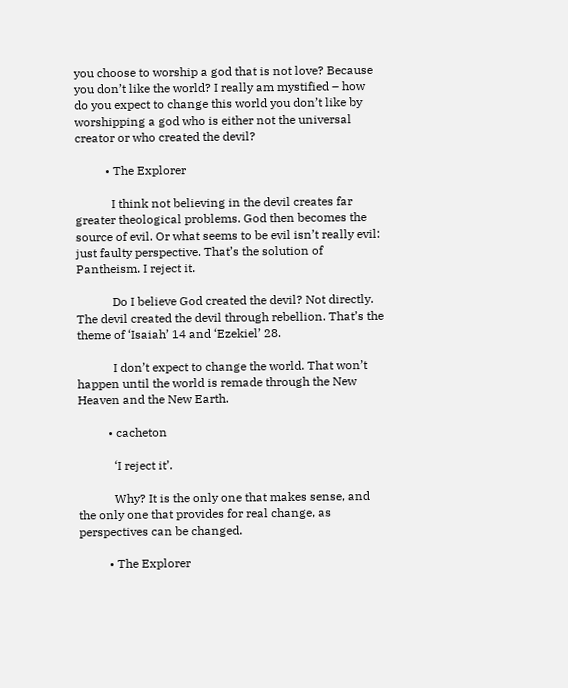you choose to worship a god that is not love? Because you don’t like the world? I really am mystified – how do you expect to change this world you don’t like by worshipping a god who is either not the universal creator or who created the devil?

          • The Explorer

            I think not believing in the devil creates far greater theological problems. God then becomes the source of evil. Or what seems to be evil isn’t really evil: just faulty perspective. That’s the solution of Pantheism. I reject it.

            Do I believe God created the devil? Not directly. The devil created the devil through rebellion. That’s the theme of ‘Isaiah’ 14 and ‘Ezekiel’ 28.

            I don’t expect to change the world. That won’t happen until the world is remade through the New Heaven and the New Earth.

          • cacheton

            ‘I reject it’.

            Why? It is the only one that makes sense, and the only one that provides for real change, as perspectives can be changed.

          • The Explorer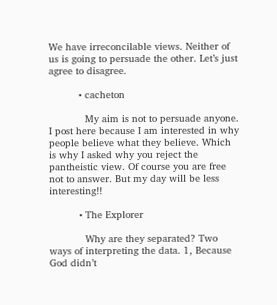We have irreconcilable views. Neither of us is going to persuade the other. Let’s just agree to disagree.

          • cacheton

            My aim is not to persuade anyone. I post here because I am interested in why people believe what they believe. Which is why I asked why you reject the pantheistic view. Of course you are free not to answer. But my day will be less interesting!!

          • The Explorer

            Why are they separated? Two ways of interpreting the data. 1, Because God didn’t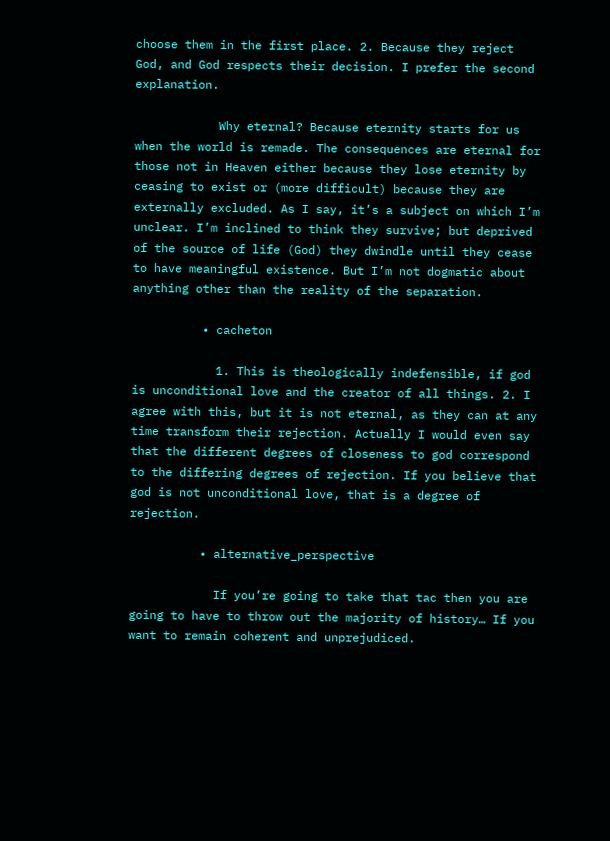choose them in the first place. 2. Because they reject God, and God respects their decision. I prefer the second explanation.

            Why eternal? Because eternity starts for us when the world is remade. The consequences are eternal for those not in Heaven either because they lose eternity by ceasing to exist or (more difficult) because they are externally excluded. As I say, it’s a subject on which I’m unclear. I’m inclined to think they survive; but deprived of the source of life (God) they dwindle until they cease to have meaningful existence. But I’m not dogmatic about anything other than the reality of the separation.

          • cacheton

            1. This is theologically indefensible, if god is unconditional love and the creator of all things. 2. I agree with this, but it is not eternal, as they can at any time transform their rejection. Actually I would even say that the different degrees of closeness to god correspond to the differing degrees of rejection. If you believe that god is not unconditional love, that is a degree of rejection.

          • alternative_perspective

            If you’re going to take that tac then you are going to have to throw out the majority of history… If you want to remain coherent and unprejudiced.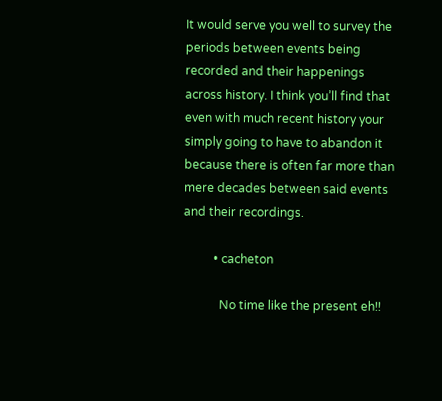It would serve you well to survey the periods between events being recorded and their happenings across history. I think you’ll find that even with much recent history your simply going to have to abandon it because there is often far more than mere decades between said events and their recordings.

          • cacheton

            No time like the present eh!!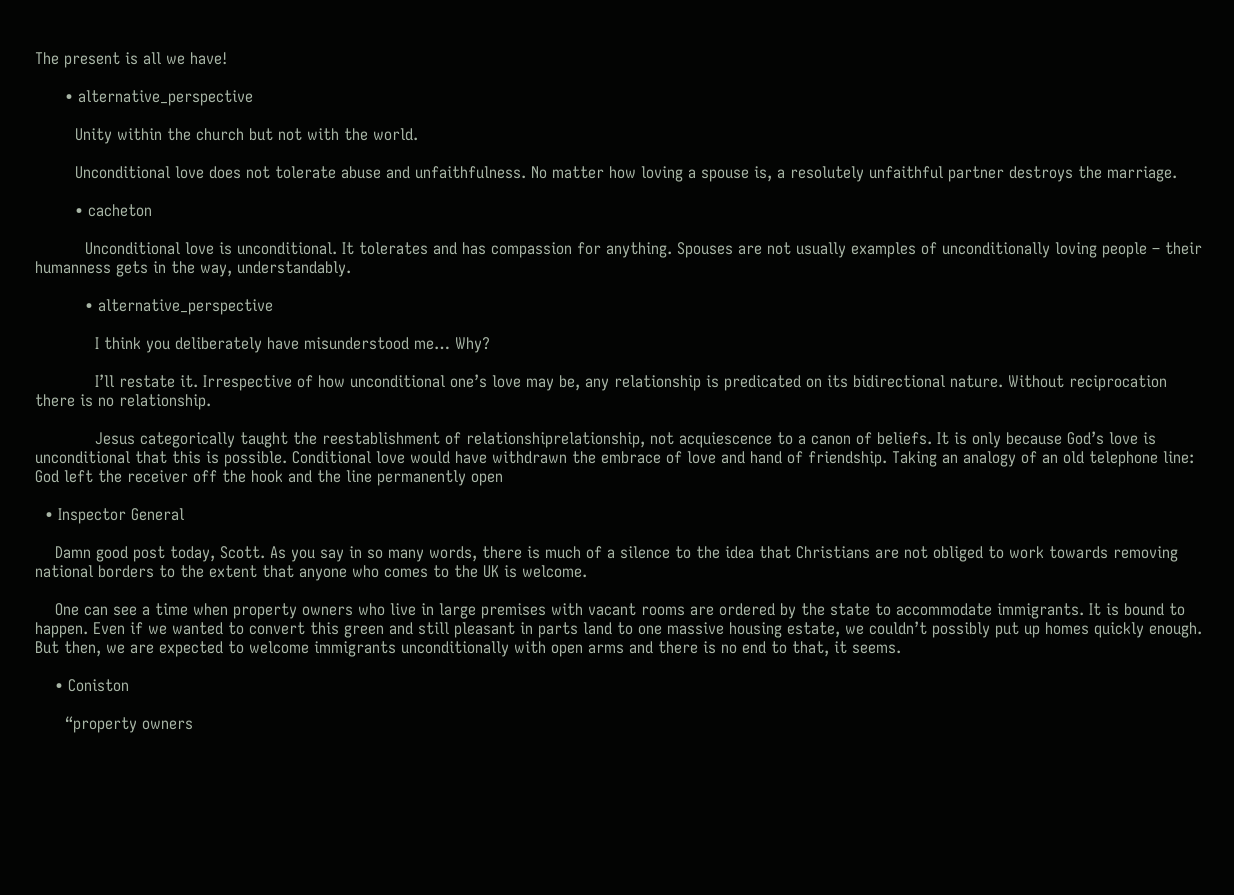The present is all we have!

      • alternative_perspective

        Unity within the church but not with the world.

        Unconditional love does not tolerate abuse and unfaithfulness. No matter how loving a spouse is, a resolutely unfaithful partner destroys the marriage.

        • cacheton

          Unconditional love is unconditional. It tolerates and has compassion for anything. Spouses are not usually examples of unconditionally loving people – their humanness gets in the way, understandably.

          • alternative_perspective

            I think you deliberately have misunderstood me… Why?

            I’ll restate it. Irrespective of how unconditional one’s love may be, any relationship is predicated on its bidirectional nature. Without reciprocation there is no relationship.

            Jesus categorically taught the reestablishment of relationshiprelationship, not acquiescence to a canon of beliefs. It is only because God’s love is unconditional that this is possible. Conditional love would have withdrawn the embrace of love and hand of friendship. Taking an analogy of an old telephone line: God left the receiver off the hook and the line permanently open

  • Inspector General

    Damn good post today, Scott. As you say in so many words, there is much of a silence to the idea that Christians are not obliged to work towards removing national borders to the extent that anyone who comes to the UK is welcome.

    One can see a time when property owners who live in large premises with vacant rooms are ordered by the state to accommodate immigrants. It is bound to happen. Even if we wanted to convert this green and still pleasant in parts land to one massive housing estate, we couldn’t possibly put up homes quickly enough. But then, we are expected to welcome immigrants unconditionally with open arms and there is no end to that, it seems.

    • Coniston

      “property owners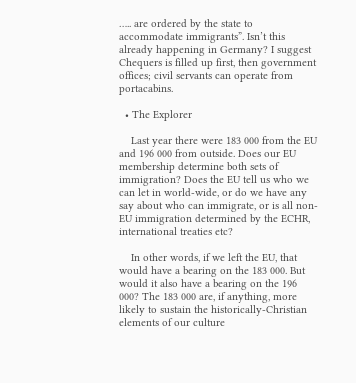….. are ordered by the state to accommodate immigrants”. Isn’t this already happening in Germany? I suggest Chequers is filled up first, then government offices; civil servants can operate from portacabins.

  • The Explorer

    Last year there were 183 000 from the EU and 196 000 from outside. Does our EU membership determine both sets of immigration? Does the EU tell us who we can let in world-wide, or do we have any say about who can immigrate, or is all non-EU immigration determined by the ECHR, international treaties etc?

    In other words, if we left the EU, that would have a bearing on the 183 000. But would it also have a bearing on the 196 000? The 183 000 are, if anything, more likely to sustain the historically-Christian elements of our culture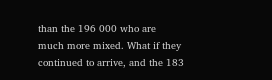than the 196 000 who are much more mixed. What if they continued to arrive, and the 183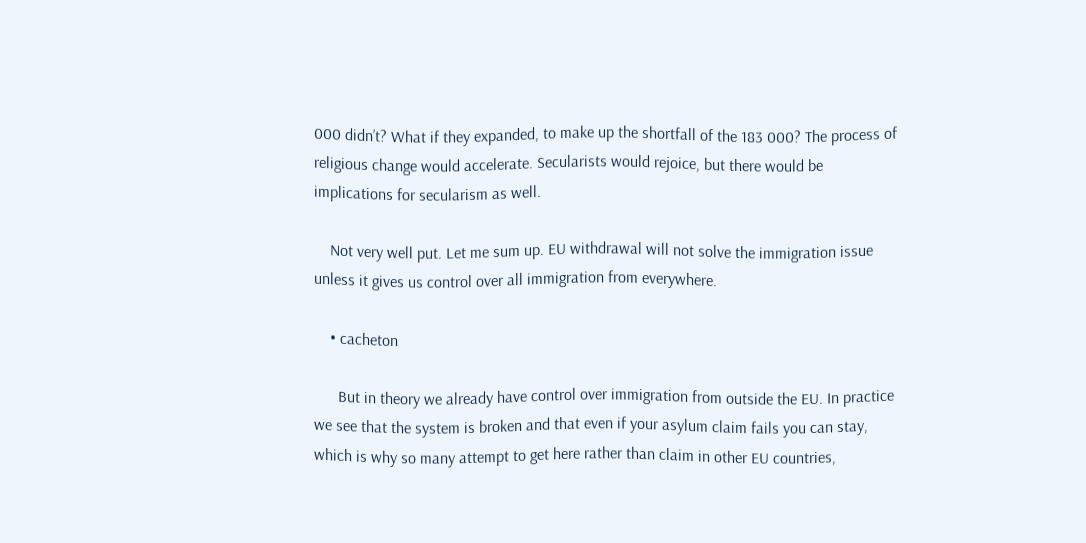000 didn’t? What if they expanded, to make up the shortfall of the 183 000? The process of religious change would accelerate. Secularists would rejoice, but there would be implications for secularism as well.

    Not very well put. Let me sum up. EU withdrawal will not solve the immigration issue unless it gives us control over all immigration from everywhere.

    • cacheton

      But in theory we already have control over immigration from outside the EU. In practice we see that the system is broken and that even if your asylum claim fails you can stay, which is why so many attempt to get here rather than claim in other EU countries,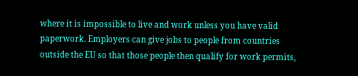where it is impossible to live and work unless you have valid paperwork. Employers can give jobs to people from countries outside the EU so that those people then qualify for work permits,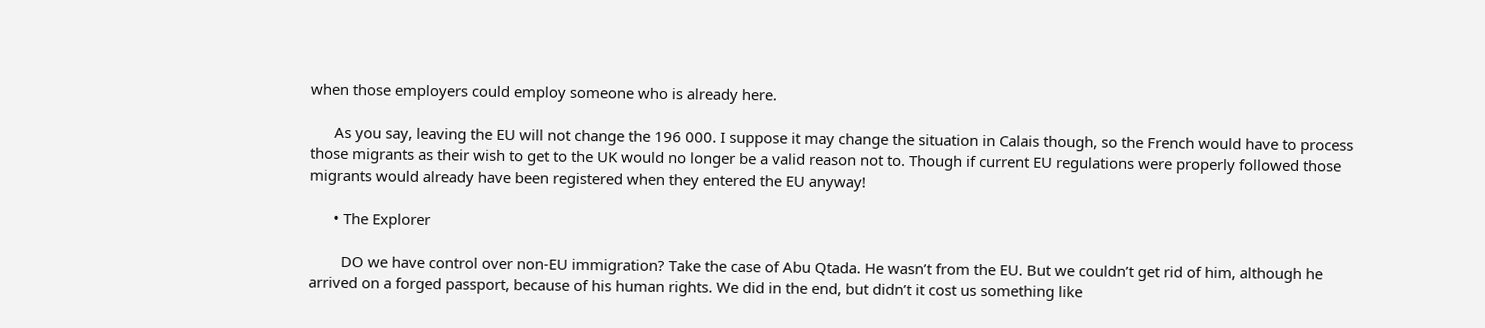when those employers could employ someone who is already here.

      As you say, leaving the EU will not change the 196 000. I suppose it may change the situation in Calais though, so the French would have to process those migrants as their wish to get to the UK would no longer be a valid reason not to. Though if current EU regulations were properly followed those migrants would already have been registered when they entered the EU anyway!

      • The Explorer

        DO we have control over non-EU immigration? Take the case of Abu Qtada. He wasn’t from the EU. But we couldn’t get rid of him, although he arrived on a forged passport, because of his human rights. We did in the end, but didn’t it cost us something like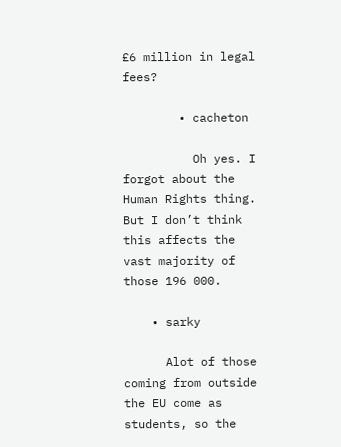£6 million in legal fees?

        • cacheton

          Oh yes. I forgot about the Human Rights thing. But I don’t think this affects the vast majority of those 196 000.

    • sarky

      Alot of those coming from outside the EU come as students, so the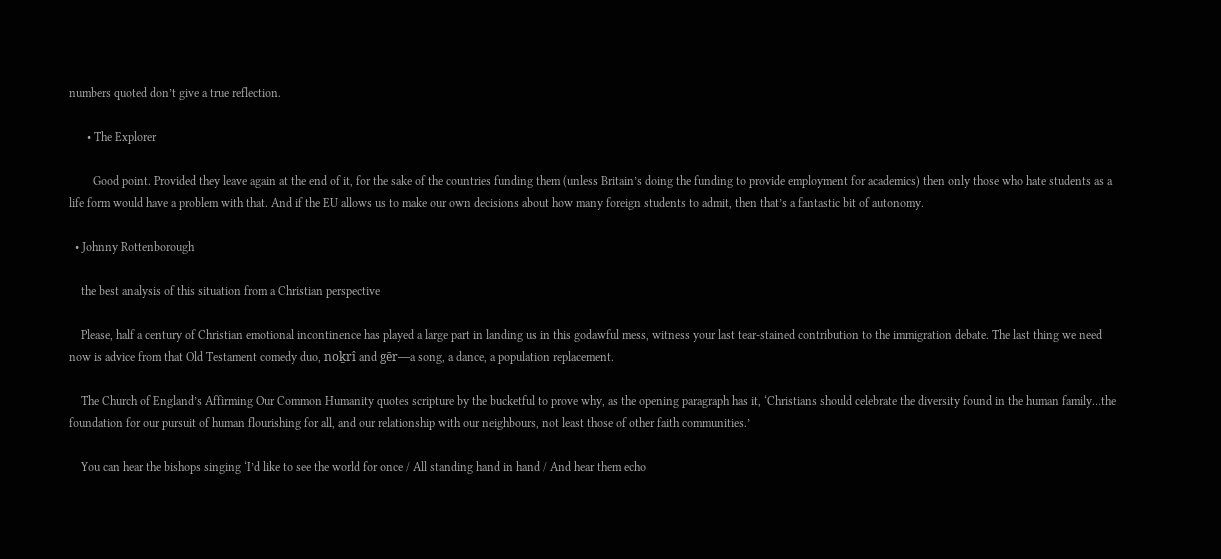numbers quoted don’t give a true reflection.

      • The Explorer

        Good point. Provided they leave again at the end of it, for the sake of the countries funding them (unless Britain’s doing the funding to provide employment for academics) then only those who hate students as a life form would have a problem with that. And if the EU allows us to make our own decisions about how many foreign students to admit, then that’s a fantastic bit of autonomy.

  • Johnny Rottenborough

    the best analysis of this situation from a Christian perspective

    Please, half a century of Christian emotional incontinence has played a large part in landing us in this godawful mess, witness your last tear-stained contribution to the immigration debate. The last thing we need now is advice from that Old Testament comedy duo, noḵrî and gēr—a song, a dance, a population replacement.

    The Church of England’s Affirming Our Common Humanity quotes scripture by the bucketful to prove why, as the opening paragraph has it, ‘Christians should celebrate the diversity found in the human family…the foundation for our pursuit of human flourishing for all, and our relationship with our neighbours, not least those of other faith communities.’

    You can hear the bishops singing ‘I’d like to see the world for once / All standing hand in hand / And hear them echo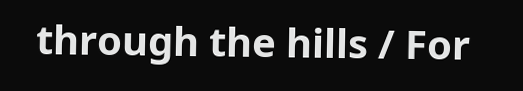through the hills / For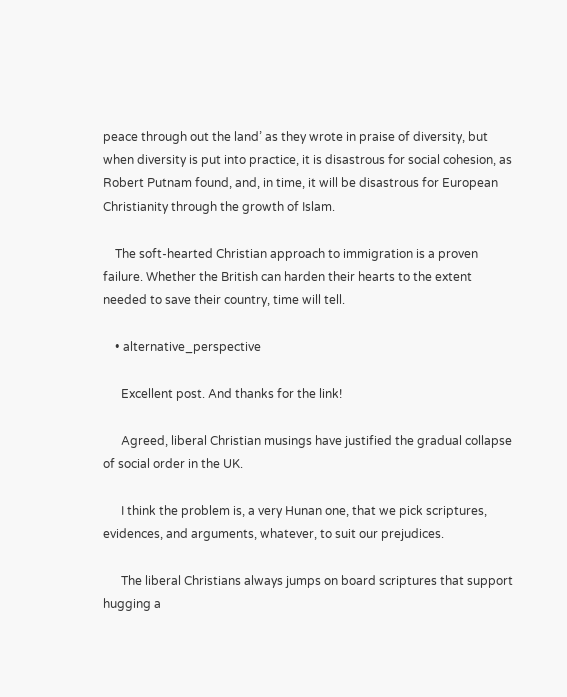peace through out the land’ as they wrote in praise of diversity, but when diversity is put into practice, it is disastrous for social cohesion, as Robert Putnam found, and, in time, it will be disastrous for European Christianity through the growth of Islam.

    The soft-hearted Christian approach to immigration is a proven failure. Whether the British can harden their hearts to the extent needed to save their country, time will tell.

    • alternative_perspective

      Excellent post. And thanks for the link!

      Agreed, liberal Christian musings have justified the gradual collapse of social order in the UK.

      I think the problem is, a very Hunan one, that we pick scriptures, evidences, and arguments, whatever, to suit our prejudices.

      The liberal Christians always jumps on board scriptures that support hugging a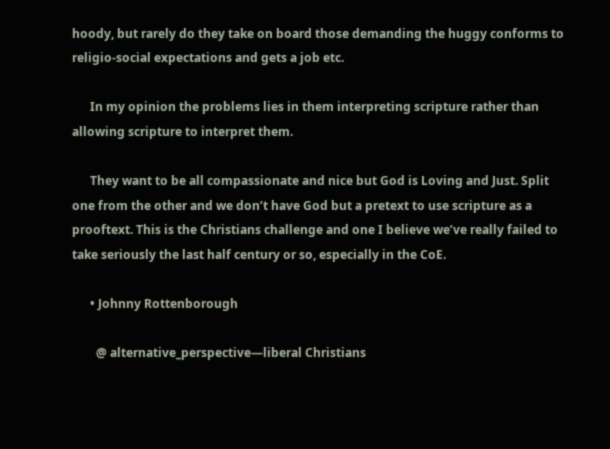hoody, but rarely do they take on board those demanding the huggy conforms to religio-social expectations and gets a job etc.

      In my opinion the problems lies in them interpreting scripture rather than allowing scripture to interpret them.

      They want to be all compassionate and nice but God is Loving and Just. Split one from the other and we don’t have God but a pretext to use scripture as a prooftext. This is the Christians challenge and one I believe we’ve really failed to take seriously the last half century or so, especially in the CoE.

      • Johnny Rottenborough

        @ alternative_perspective—liberal Christians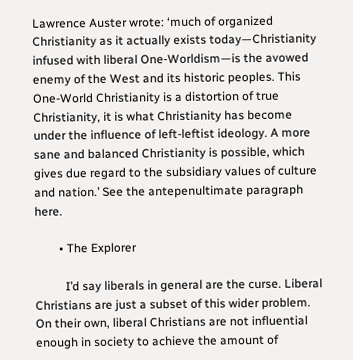Lawrence Auster wrote: ‘much of organized Christianity as it actually exists today—Christianity infused with liberal One‑Worldism—is the avowed enemy of the West and its historic peoples. This One-World Christianity is a distortion of true Christianity, it is what Christianity has become under the influence of left-leftist ideology. A more sane and balanced Christianity is possible, which gives due regard to the subsidiary values of culture and nation.’ See the antepenultimate paragraph here.

        • The Explorer

          I’d say liberals in general are the curse. Liberal Christians are just a subset of this wider problem. On their own, liberal Christians are not influential enough in society to achieve the amount of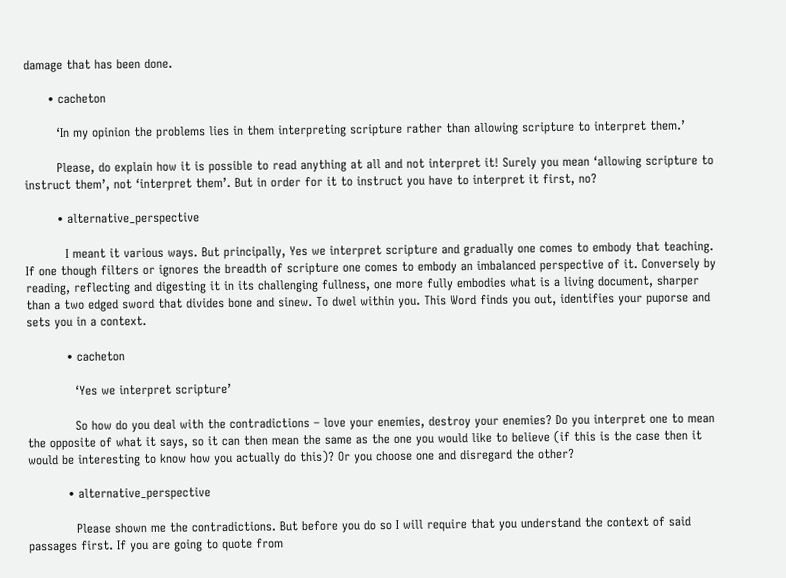damage that has been done.

      • cacheton

        ‘In my opinion the problems lies in them interpreting scripture rather than allowing scripture to interpret them.’

        Please, do explain how it is possible to read anything at all and not interpret it! Surely you mean ‘allowing scripture to instruct them’, not ‘interpret them’. But in order for it to instruct you have to interpret it first, no?

        • alternative_perspective

          I meant it various ways. But principally, Yes we interpret scripture and gradually one comes to embody that teaching. If one though filters or ignores the breadth of scripture one comes to embody an imbalanced perspective of it. Conversely by reading, reflecting and digesting it in its challenging fullness, one more fully embodies what is a living document, sharper than a two edged sword that divides bone and sinew. To dwel within you. This Word finds you out, identifies your puporse and sets you in a context.

          • cacheton

            ‘Yes we interpret scripture’

            So how do you deal with the contradictions – love your enemies, destroy your enemies? Do you interpret one to mean the opposite of what it says, so it can then mean the same as the one you would like to believe (if this is the case then it would be interesting to know how you actually do this)? Or you choose one and disregard the other?

          • alternative_perspective

            Please shown me the contradictions. But before you do so I will require that you understand the context of said passages first. If you are going to quote from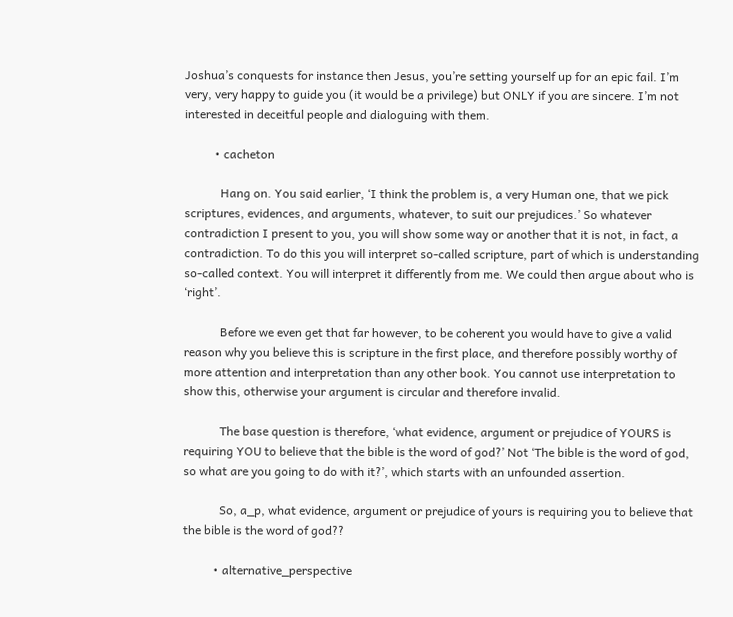Joshua’s conquests for instance then Jesus, you’re setting yourself up for an epic fail. I’m very, very happy to guide you (it would be a privilege) but ONLY if you are sincere. I’m not interested in deceitful people and dialoguing with them.

          • cacheton

            Hang on. You said earlier, ‘I think the problem is, a very Human one, that we pick scriptures, evidences, and arguments, whatever, to suit our prejudices.’ So whatever contradiction I present to you, you will show some way or another that it is not, in fact, a contradiction. To do this you will interpret so-called scripture, part of which is understanding so-called context. You will interpret it differently from me. We could then argue about who is ‘right’.

            Before we even get that far however, to be coherent you would have to give a valid reason why you believe this is scripture in the first place, and therefore possibly worthy of more attention and interpretation than any other book. You cannot use interpretation to show this, otherwise your argument is circular and therefore invalid.

            The base question is therefore, ‘what evidence, argument or prejudice of YOURS is requiring YOU to believe that the bible is the word of god?’ Not ‘The bible is the word of god, so what are you going to do with it?’, which starts with an unfounded assertion.

            So, a_p, what evidence, argument or prejudice of yours is requiring you to believe that the bible is the word of god??

          • alternative_perspective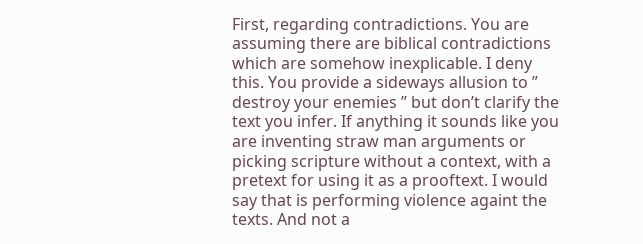First, regarding contradictions. You are assuming there are biblical contradictions which are somehow inexplicable. I deny this. You provide a sideways allusion to ” destroy your enemies ” but don’t clarify the text you infer. If anything it sounds like you are inventing straw man arguments or picking scripture without a context, with a pretext for using it as a prooftext. I would say that is performing violence againt the texts. And not a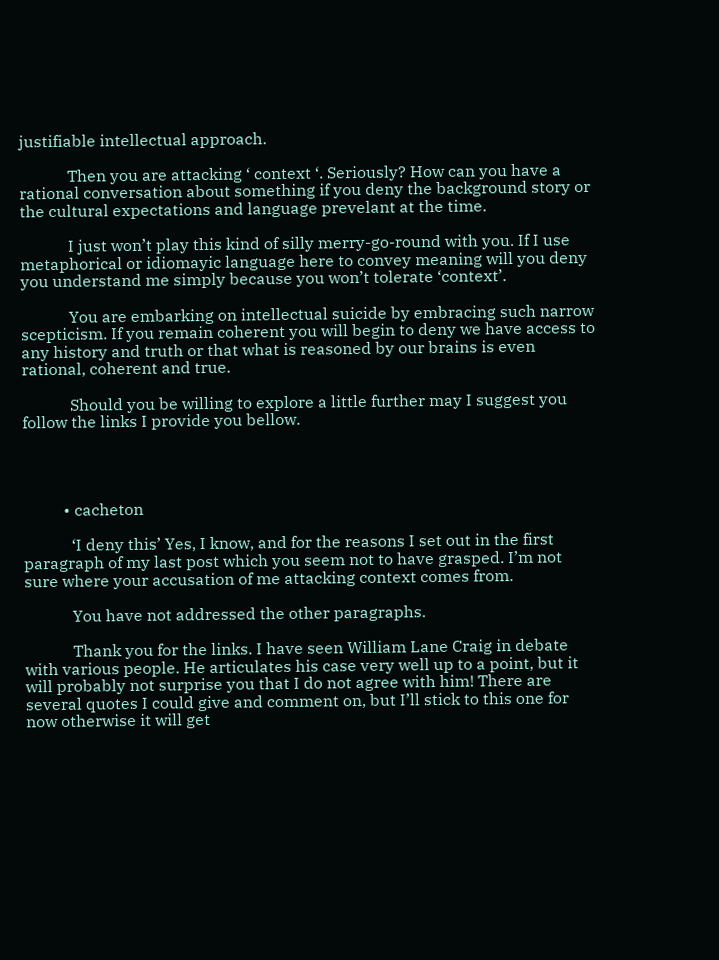justifiable intellectual approach.

            Then you are attacking ‘ context ‘. Seriously? How can you have a rational conversation about something if you deny the background story or the cultural expectations and language prevelant at the time.

            I just won’t play this kind of silly merry-go-round with you. If I use metaphorical or idiomayic language here to convey meaning will you deny you understand me simply because you won’t tolerate ‘context’.

            You are embarking on intellectual suicide by embracing such narrow scepticism. If you remain coherent you will begin to deny we have access to any history and truth or that what is reasoned by our brains is even rational, coherent and true.

            Should you be willing to explore a little further may I suggest you follow the links I provide you bellow.




          • cacheton

            ‘I deny this’ Yes, I know, and for the reasons I set out in the first paragraph of my last post which you seem not to have grasped. I’m not sure where your accusation of me attacking context comes from.

            You have not addressed the other paragraphs.

            Thank you for the links. I have seen William Lane Craig in debate with various people. He articulates his case very well up to a point, but it will probably not surprise you that I do not agree with him! There are several quotes I could give and comment on, but I’ll stick to this one for now otherwise it will get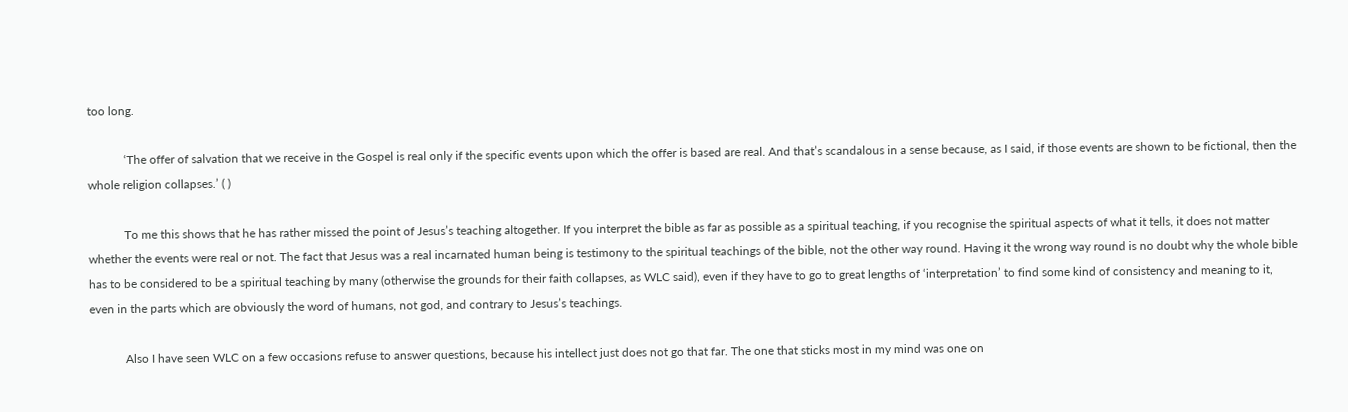too long.

            ‘The offer of salvation that we receive in the Gospel is real only if the specific events upon which the offer is based are real. And that’s scandalous in a sense because, as I said, if those events are shown to be fictional, then the whole religion collapses.’ ( )

            To me this shows that he has rather missed the point of Jesus’s teaching altogether. If you interpret the bible as far as possible as a spiritual teaching, if you recognise the spiritual aspects of what it tells, it does not matter whether the events were real or not. The fact that Jesus was a real incarnated human being is testimony to the spiritual teachings of the bible, not the other way round. Having it the wrong way round is no doubt why the whole bible has to be considered to be a spiritual teaching by many (otherwise the grounds for their faith collapses, as WLC said), even if they have to go to great lengths of ‘interpretation’ to find some kind of consistency and meaning to it, even in the parts which are obviously the word of humans, not god, and contrary to Jesus’s teachings.

            Also I have seen WLC on a few occasions refuse to answer questions, because his intellect just does not go that far. The one that sticks most in my mind was one on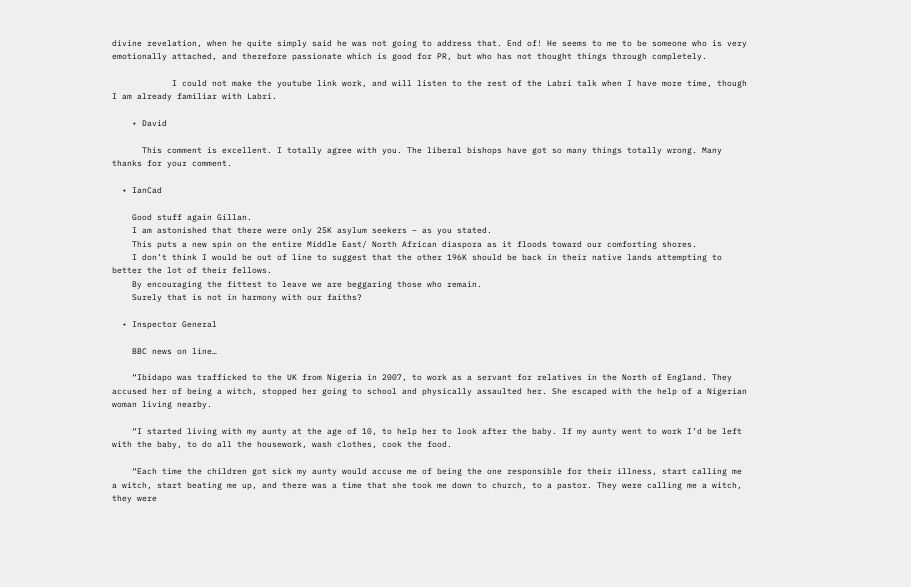divine revelation, when he quite simply said he was not going to address that. End of! He seems to me to be someone who is very emotionally attached, and therefore passionate which is good for PR, but who has not thought things through completely.

            I could not make the youtube link work, and will listen to the rest of the Labri talk when I have more time, though I am already familiar with Labri.

    • David

      This comment is excellent. I totally agree with you. The liberal bishops have got so many things totally wrong. Many thanks for your comment.

  • IanCad

    Good stuff again Gillan.
    I am astonished that there were only 25K asylum seekers – as you stated.
    This puts a new spin on the entire Middle East/ North African diaspora as it floods toward our comforting shores.
    I don’t think I would be out of line to suggest that the other 196K should be back in their native lands attempting to better the lot of their fellows.
    By encouraging the fittest to leave we are beggaring those who remain.
    Surely that is not in harmony with our faiths?

  • Inspector General

    BBC news on line…

    “Ibidapo was trafficked to the UK from Nigeria in 2007, to work as a servant for relatives in the North of England. They accused her of being a witch, stopped her going to school and physically assaulted her. She escaped with the help of a Nigerian woman living nearby.

    “I started living with my aunty at the age of 10, to help her to look after the baby. If my aunty went to work I’d be left with the baby, to do all the housework, wash clothes, cook the food.

    “Each time the children got sick my aunty would accuse me of being the one responsible for their illness, start calling me a witch, start beating me up, and there was a time that she took me down to church, to a pastor. They were calling me a witch, they were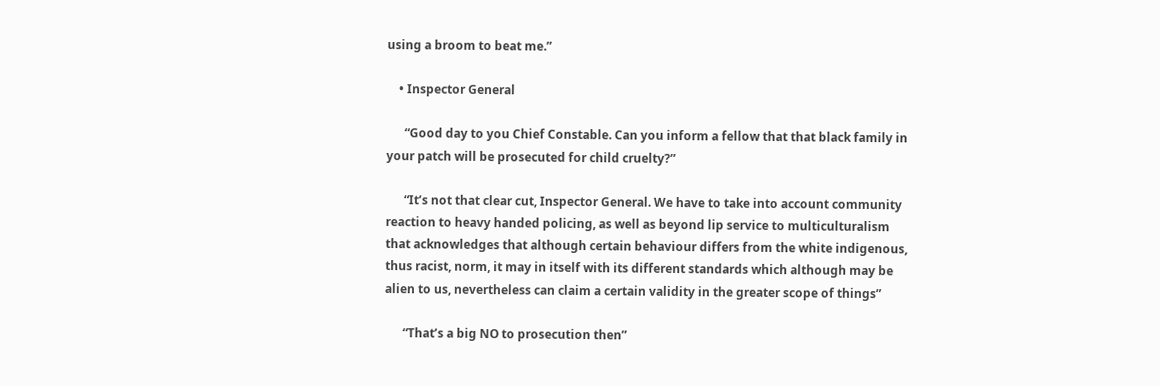using a broom to beat me.”

    • Inspector General

      “Good day to you Chief Constable. Can you inform a fellow that that black family in your patch will be prosecuted for child cruelty?”

      “It’s not that clear cut, Inspector General. We have to take into account community reaction to heavy handed policing, as well as beyond lip service to multiculturalism that acknowledges that although certain behaviour differs from the white indigenous, thus racist, norm, it may in itself with its different standards which although may be alien to us, nevertheless can claim a certain validity in the greater scope of things”

      “That’s a big NO to prosecution then”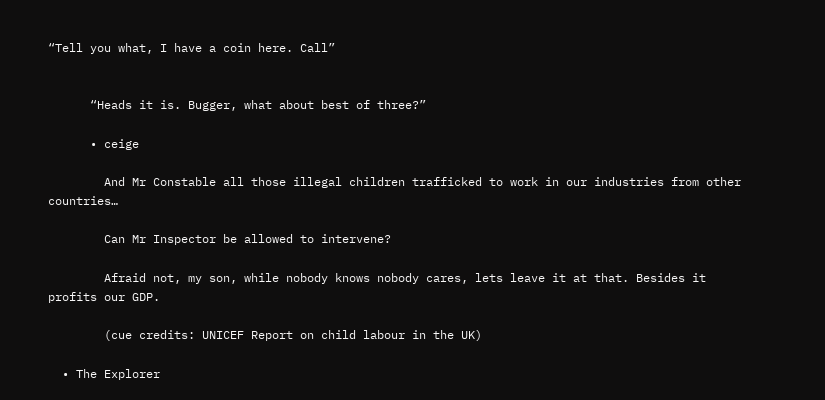“Tell you what, I have a coin here. Call”


      “Heads it is. Bugger, what about best of three?”

      • ceige

        And Mr Constable all those illegal children trafficked to work in our industries from other countries…

        Can Mr Inspector be allowed to intervene?

        Afraid not, my son, while nobody knows nobody cares, lets leave it at that. Besides it profits our GDP.

        (cue credits: UNICEF Report on child labour in the UK)

  • The Explorer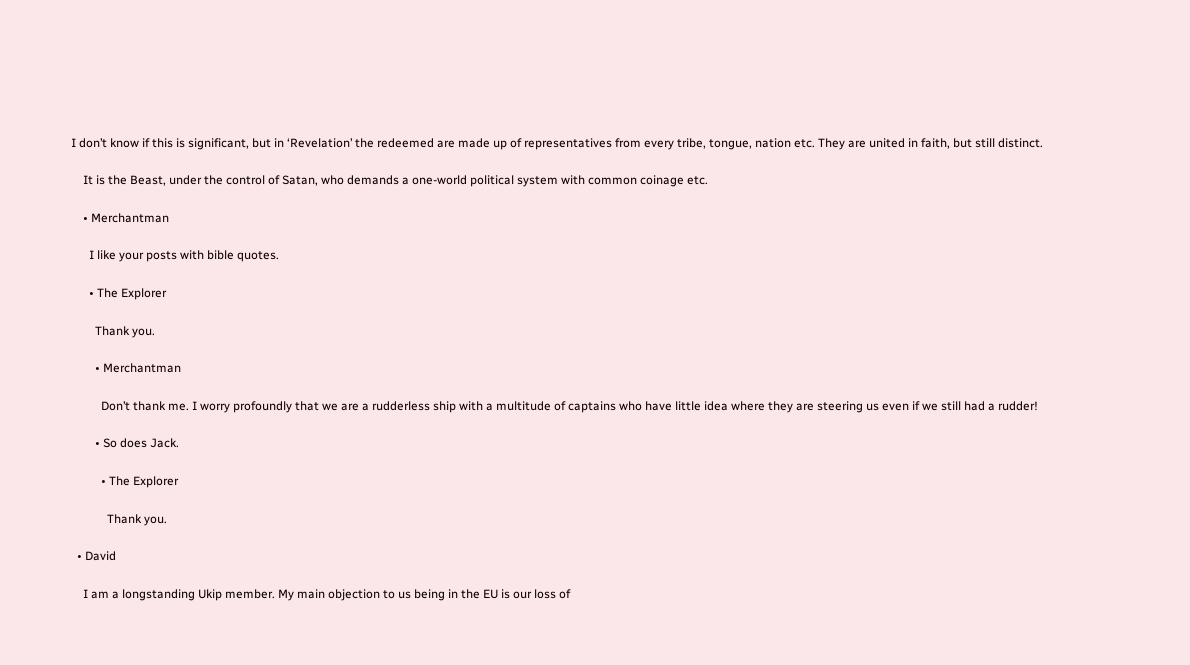I don’t know if this is significant, but in ‘Revelation’ the redeemed are made up of representatives from every tribe, tongue, nation etc. They are united in faith, but still distinct.

    It is the Beast, under the control of Satan, who demands a one-world political system with common coinage etc.

    • Merchantman

      I like your posts with bible quotes.

      • The Explorer

        Thank you.

        • Merchantman

          Don’t thank me. I worry profoundly that we are a rudderless ship with a multitude of captains who have little idea where they are steering us even if we still had a rudder!

        • So does Jack.

          • The Explorer

            Thank you.

  • David

    I am a longstanding Ukip member. My main objection to us being in the EU is our loss of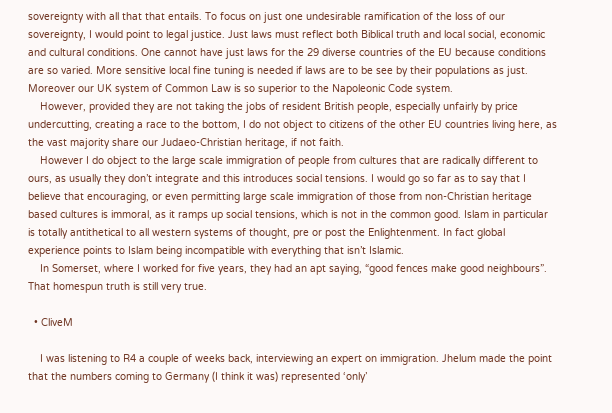sovereignty with all that that entails. To focus on just one undesirable ramification of the loss of our sovereignty, I would point to legal justice. Just laws must reflect both Biblical truth and local social, economic and cultural conditions. One cannot have just laws for the 29 diverse countries of the EU because conditions are so varied. More sensitive local fine tuning is needed if laws are to be see by their populations as just. Moreover our UK system of Common Law is so superior to the Napoleonic Code system.
    However, provided they are not taking the jobs of resident British people, especially unfairly by price undercutting, creating a race to the bottom, I do not object to citizens of the other EU countries living here, as the vast majority share our Judaeo-Christian heritage, if not faith.
    However I do object to the large scale immigration of people from cultures that are radically different to ours, as usually they don’t integrate and this introduces social tensions. I would go so far as to say that I believe that encouraging, or even permitting large scale immigration of those from non-Christian heritage based cultures is immoral, as it ramps up social tensions, which is not in the common good. Islam in particular is totally antithetical to all western systems of thought, pre or post the Enlightenment. In fact global experience points to Islam being incompatible with everything that isn’t Islamic.
    In Somerset, where I worked for five years, they had an apt saying, “good fences make good neighbours”. That homespun truth is still very true.

  • CliveM

    I was listening to R4 a couple of weeks back, interviewing an expert on immigration. Jhelum made the point that the numbers coming to Germany (I think it was) represented ‘only’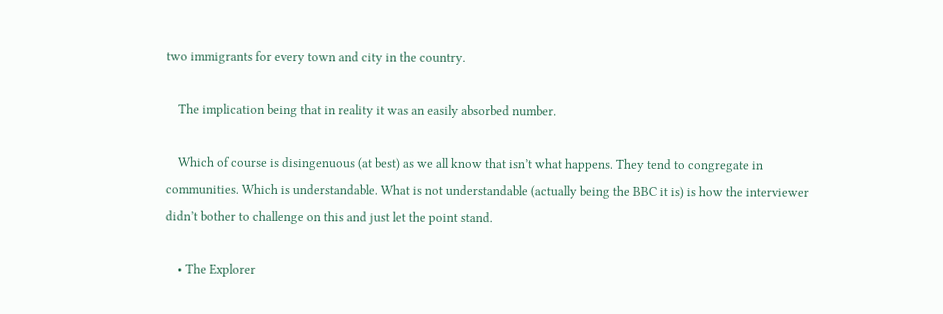two immigrants for every town and city in the country.

    The implication being that in reality it was an easily absorbed number.

    Which of course is disingenuous (at best) as we all know that isn’t what happens. They tend to congregate in communities. Which is understandable. What is not understandable (actually being the BBC it is) is how the interviewer didn’t bother to challenge on this and just let the point stand.

    • The Explorer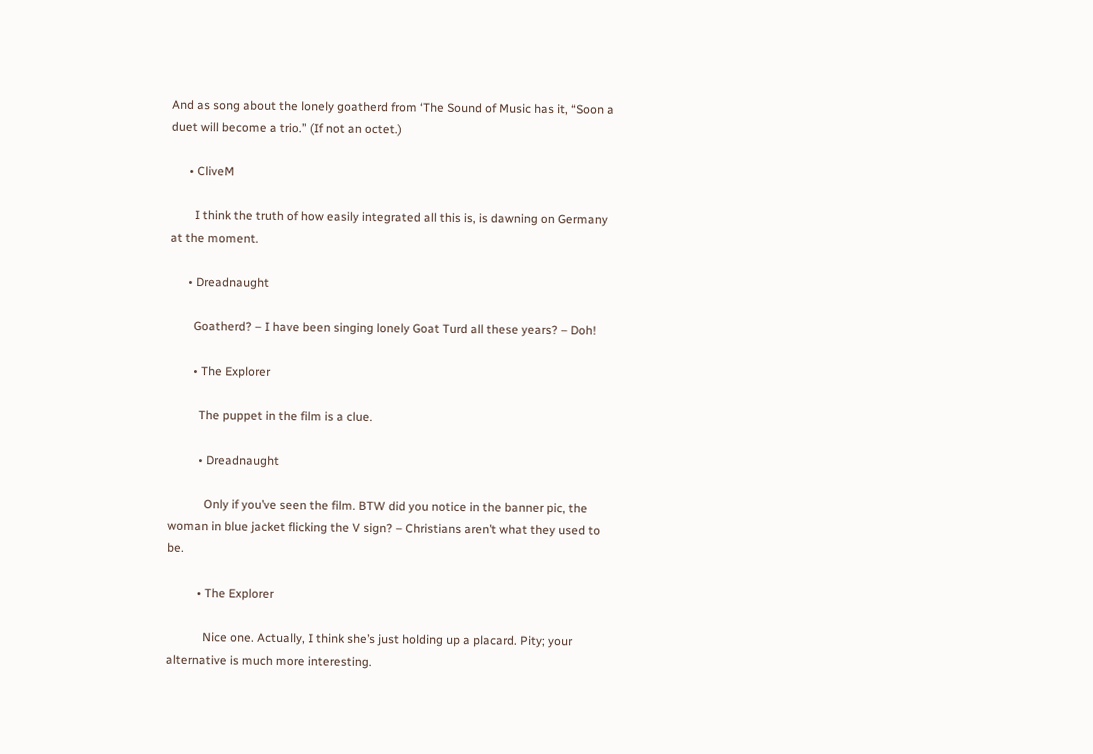And as song about the lonely goatherd from ‘The Sound of Music has it, “Soon a duet will become a trio.” (If not an octet.)

      • CliveM

        I think the truth of how easily integrated all this is, is dawning on Germany at the moment.

      • Dreadnaught

        Goatherd? – I have been singing lonely Goat Turd all these years? – Doh!

        • The Explorer

          The puppet in the film is a clue.

          • Dreadnaught

            Only if you’ve seen the film. BTW did you notice in the banner pic, the woman in blue jacket flicking the V sign? – Christians aren’t what they used to be.

          • The Explorer

            Nice one. Actually, I think she’s just holding up a placard. Pity; your alternative is much more interesting.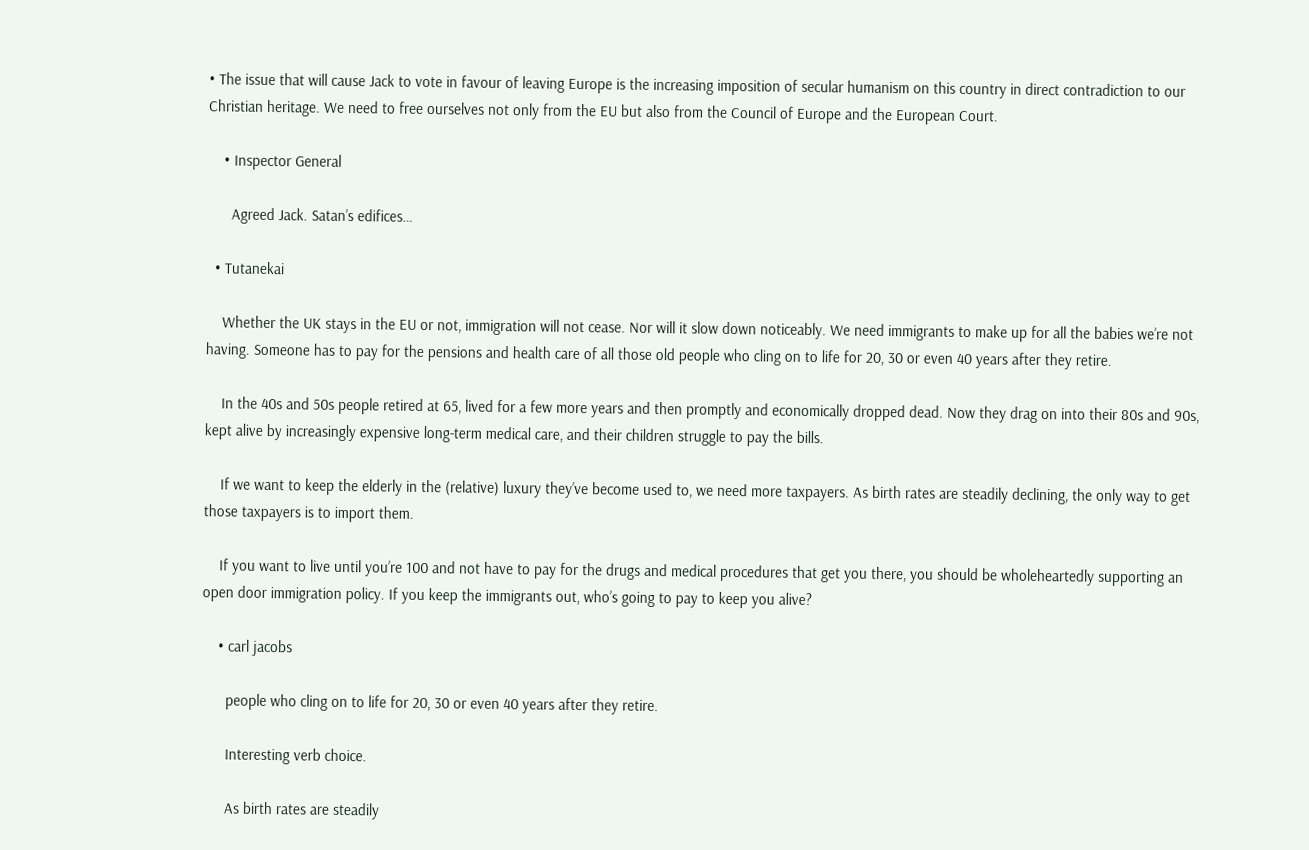• The issue that will cause Jack to vote in favour of leaving Europe is the increasing imposition of secular humanism on this country in direct contradiction to our Christian heritage. We need to free ourselves not only from the EU but also from the Council of Europe and the European Court.

    • Inspector General

      Agreed Jack. Satan’s edifices…

  • Tutanekai

    Whether the UK stays in the EU or not, immigration will not cease. Nor will it slow down noticeably. We need immigrants to make up for all the babies we’re not having. Someone has to pay for the pensions and health care of all those old people who cling on to life for 20, 30 or even 40 years after they retire.

    In the 40s and 50s people retired at 65, lived for a few more years and then promptly and economically dropped dead. Now they drag on into their 80s and 90s, kept alive by increasingly expensive long-term medical care, and their children struggle to pay the bills.

    If we want to keep the elderly in the (relative) luxury they’ve become used to, we need more taxpayers. As birth rates are steadily declining, the only way to get those taxpayers is to import them.

    If you want to live until you’re 100 and not have to pay for the drugs and medical procedures that get you there, you should be wholeheartedly supporting an open door immigration policy. If you keep the immigrants out, who’s going to pay to keep you alive?

    • carl jacobs

      people who cling on to life for 20, 30 or even 40 years after they retire.

      Interesting verb choice.

      As birth rates are steadily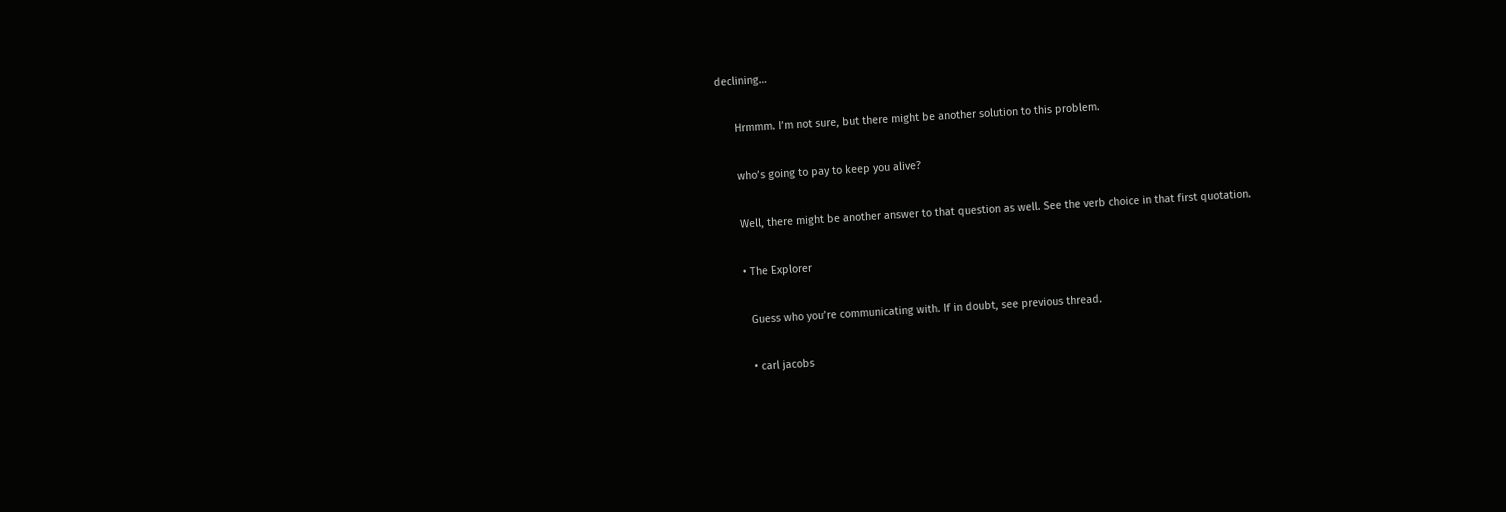declining…

      Hrmmm. I’m not sure, but there might be another solution to this problem.

      who’s going to pay to keep you alive?

      Well, there might be another answer to that question as well. See the verb choice in that first quotation.

      • The Explorer

        Guess who you’re communicating with. If in doubt, see previous thread.

        • carl jacobs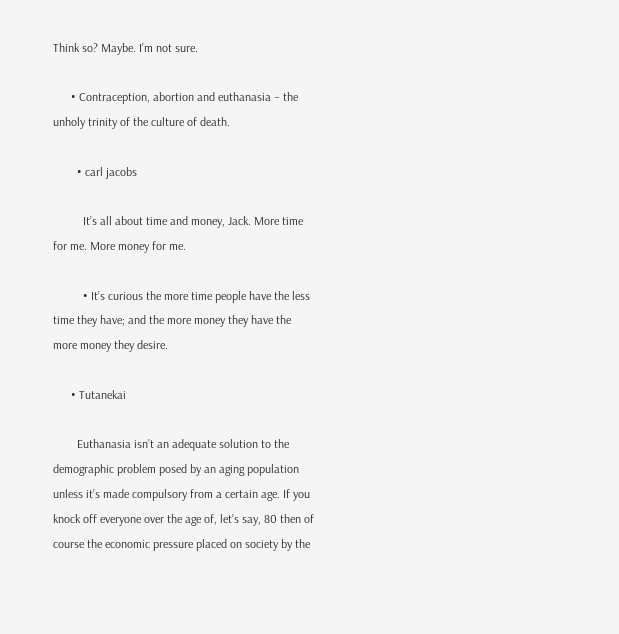Think so? Maybe. I’m not sure.

      • Contraception, abortion and euthanasia – the unholy trinity of the culture of death.

        • carl jacobs

          It’s all about time and money, Jack. More time for me. More money for me.

          • It’s curious the more time people have the less time they have; and the more money they have the more money they desire.

      • Tutanekai

        Euthanasia isn’t an adequate solution to the demographic problem posed by an aging population unless it’s made compulsory from a certain age. If you knock off everyone over the age of, let’s say, 80 then of course the economic pressure placed on society by the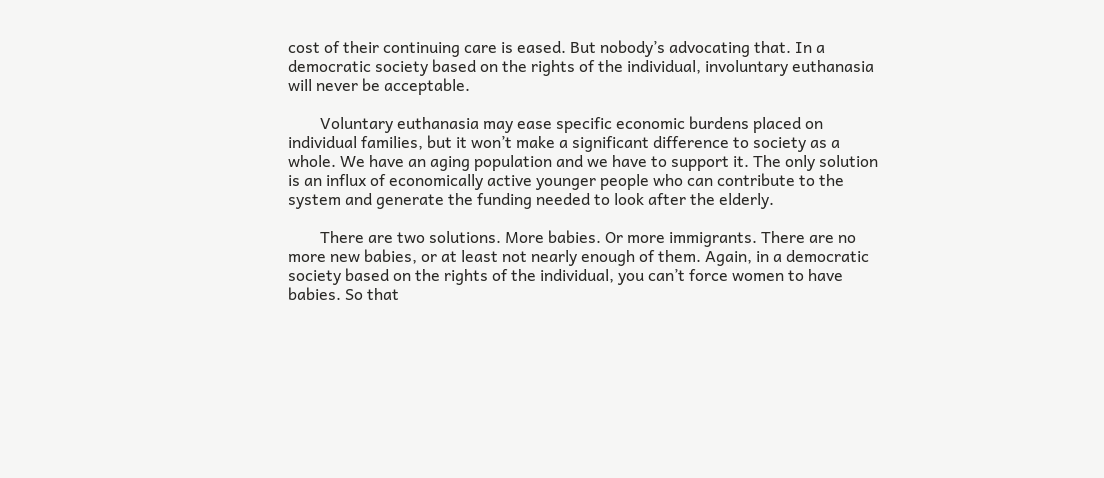cost of their continuing care is eased. But nobody’s advocating that. In a democratic society based on the rights of the individual, involuntary euthanasia will never be acceptable.

        Voluntary euthanasia may ease specific economic burdens placed on individual families, but it won’t make a significant difference to society as a whole. We have an aging population and we have to support it. The only solution is an influx of economically active younger people who can contribute to the system and generate the funding needed to look after the elderly.

        There are two solutions. More babies. Or more immigrants. There are no more new babies, or at least not nearly enough of them. Again, in a democratic society based on the rights of the individual, you can’t force women to have babies. So that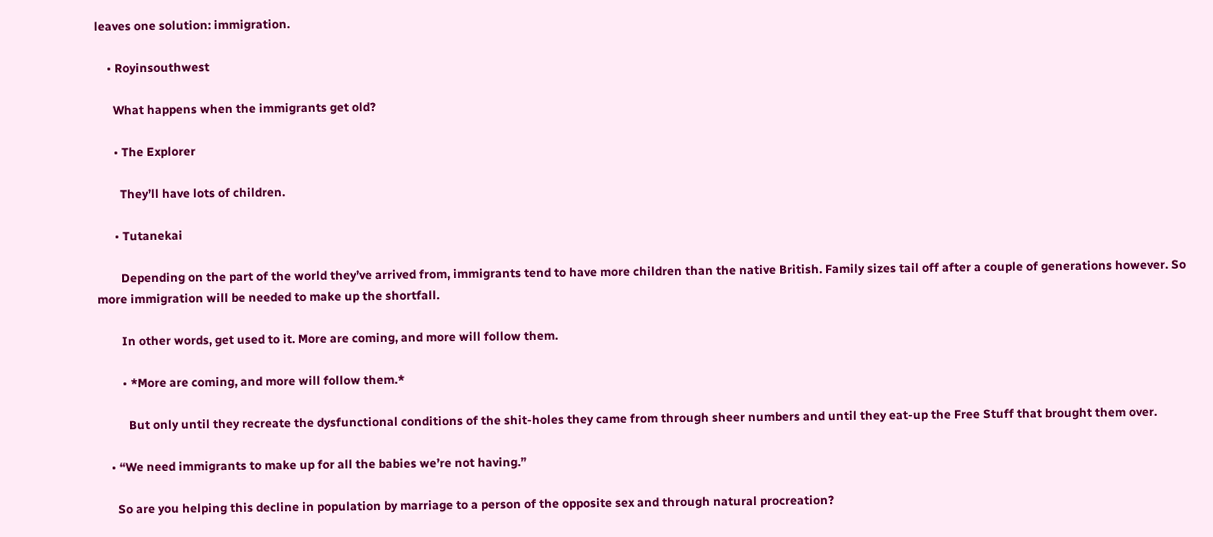leaves one solution: immigration.

    • Royinsouthwest

      What happens when the immigrants get old?

      • The Explorer

        They’ll have lots of children.

      • Tutanekai

        Depending on the part of the world they’ve arrived from, immigrants tend to have more children than the native British. Family sizes tail off after a couple of generations however. So more immigration will be needed to make up the shortfall.

        In other words, get used to it. More are coming, and more will follow them.

        • *More are coming, and more will follow them.*

          But only until they recreate the dysfunctional conditions of the shit-holes they came from through sheer numbers and until they eat-up the Free Stuff that brought them over.

    • “We need immigrants to make up for all the babies we’re not having.”

      So are you helping this decline in population by marriage to a person of the opposite sex and through natural procreation?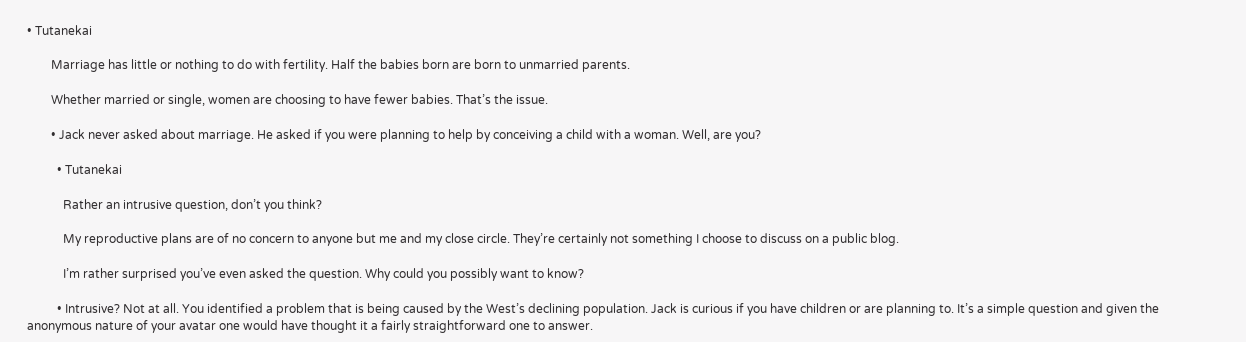• Tutanekai

        Marriage has little or nothing to do with fertility. Half the babies born are born to unmarried parents.

        Whether married or single, women are choosing to have fewer babies. That’s the issue.

        • Jack never asked about marriage. He asked if you were planning to help by conceiving a child with a woman. Well, are you?

          • Tutanekai

            Rather an intrusive question, don’t you think?

            My reproductive plans are of no concern to anyone but me and my close circle. They’re certainly not something I choose to discuss on a public blog.

            I’m rather surprised you’ve even asked the question. Why could you possibly want to know?

          • Intrusive? Not at all. You identified a problem that is being caused by the West’s declining population. Jack is curious if you have children or are planning to. It’s a simple question and given the anonymous nature of your avatar one would have thought it a fairly straightforward one to answer.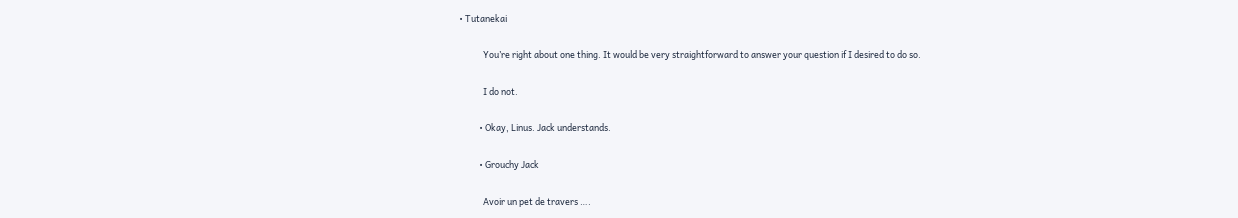• Tutanekai

            You’re right about one thing. It would be very straightforward to answer your question if I desired to do so.

            I do not.

          • Okay, Linus. Jack understands.

          • Grouchy Jack

            Avoir un pet de travers ….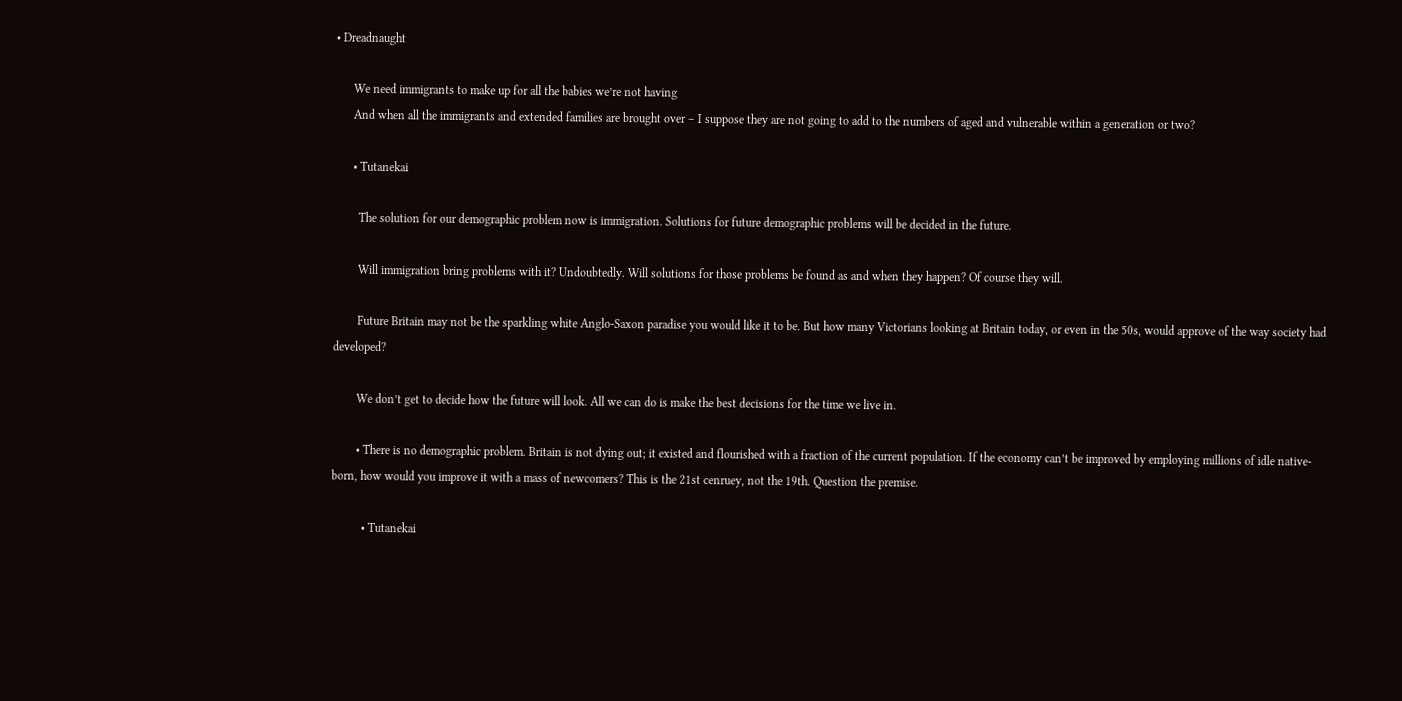• Dreadnaught

      We need immigrants to make up for all the babies we’re not having
      And when all the immigrants and extended families are brought over – I suppose they are not going to add to the numbers of aged and vulnerable within a generation or two?

      • Tutanekai

        The solution for our demographic problem now is immigration. Solutions for future demographic problems will be decided in the future.

        Will immigration bring problems with it? Undoubtedly. Will solutions for those problems be found as and when they happen? Of course they will.

        Future Britain may not be the sparkling white Anglo-Saxon paradise you would like it to be. But how many Victorians looking at Britain today, or even in the 50s, would approve of the way society had developed?

        We don’t get to decide how the future will look. All we can do is make the best decisions for the time we live in.

        • There is no demographic problem. Britain is not dying out; it existed and flourished with a fraction of the current population. If the economy can’t be improved by employing millions of idle native-born, how would you improve it with a mass of newcomers? This is the 21st cenruey, not the 19th. Question the premise.

          • Tutanekai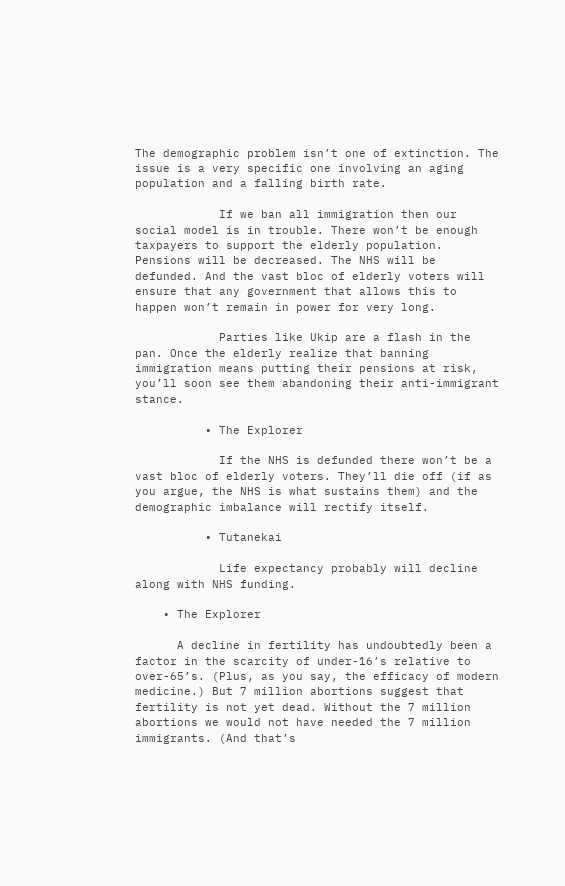The demographic problem isn’t one of extinction. The issue is a very specific one involving an aging population and a falling birth rate.

            If we ban all immigration then our social model is in trouble. There won’t be enough taxpayers to support the elderly population. Pensions will be decreased. The NHS will be defunded. And the vast bloc of elderly voters will ensure that any government that allows this to happen won’t remain in power for very long.

            Parties like Ukip are a flash in the pan. Once the elderly realize that banning immigration means putting their pensions at risk, you’ll soon see them abandoning their anti-immigrant stance.

          • The Explorer

            If the NHS is defunded there won’t be a vast bloc of elderly voters. They’ll die off (if as you argue, the NHS is what sustains them) and the demographic imbalance will rectify itself.

          • Tutanekai

            Life expectancy probably will decline along with NHS funding.

    • The Explorer

      A decline in fertility has undoubtedly been a factor in the scarcity of under-16’s relative to over-65’s. (Plus, as you say, the efficacy of modern medicine.) But 7 million abortions suggest that fertility is not yet dead. Without the 7 million abortions we would not have needed the 7 million immigrants. (And that’s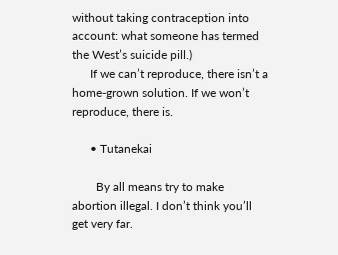without taking contraception into account: what someone has termed the West’s suicide pill.)
      If we can’t reproduce, there isn’t a home-grown solution. If we won’t reproduce, there is.

      • Tutanekai

        By all means try to make abortion illegal. I don’t think you’ll get very far.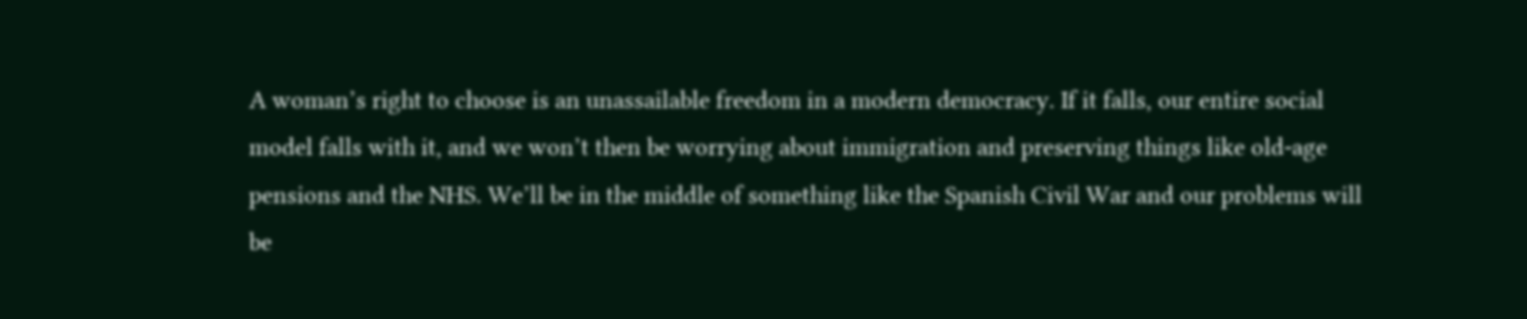A woman’s right to choose is an unassailable freedom in a modern democracy. If it falls, our entire social model falls with it, and we won’t then be worrying about immigration and preserving things like old-age pensions and the NHS. We’ll be in the middle of something like the Spanish Civil War and our problems will be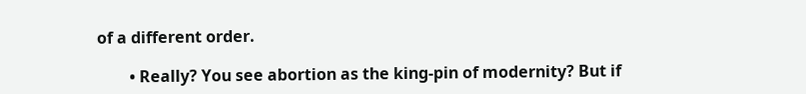of a different order.

        • Really? You see abortion as the king-pin of modernity? But if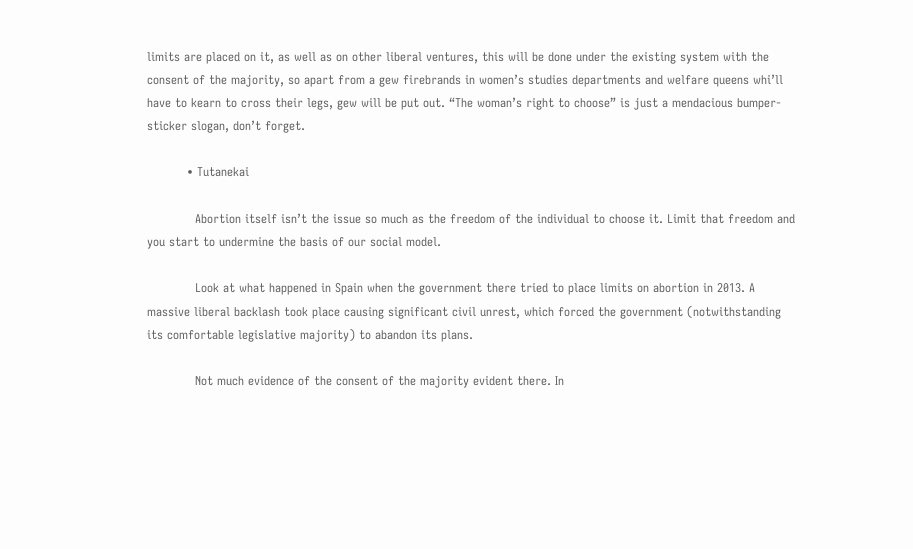limits are placed on it, as well as on other liberal ventures, this will be done under the existing system with the consent of the majority, so apart from a gew firebrands in women’s studies departments and welfare queens whi’ll have to kearn to cross their legs, gew will be put out. “The woman’s right to choose” is just a mendacious bumper-sticker slogan, don’t forget.

          • Tutanekai

            Abortion itself isn’t the issue so much as the freedom of the individual to choose it. Limit that freedom and you start to undermine the basis of our social model.

            Look at what happened in Spain when the government there tried to place limits on abortion in 2013. A massive liberal backlash took place causing significant civil unrest, which forced the government (notwithstanding its comfortable legislative majority) to abandon its plans.

            Not much evidence of the consent of the majority evident there. In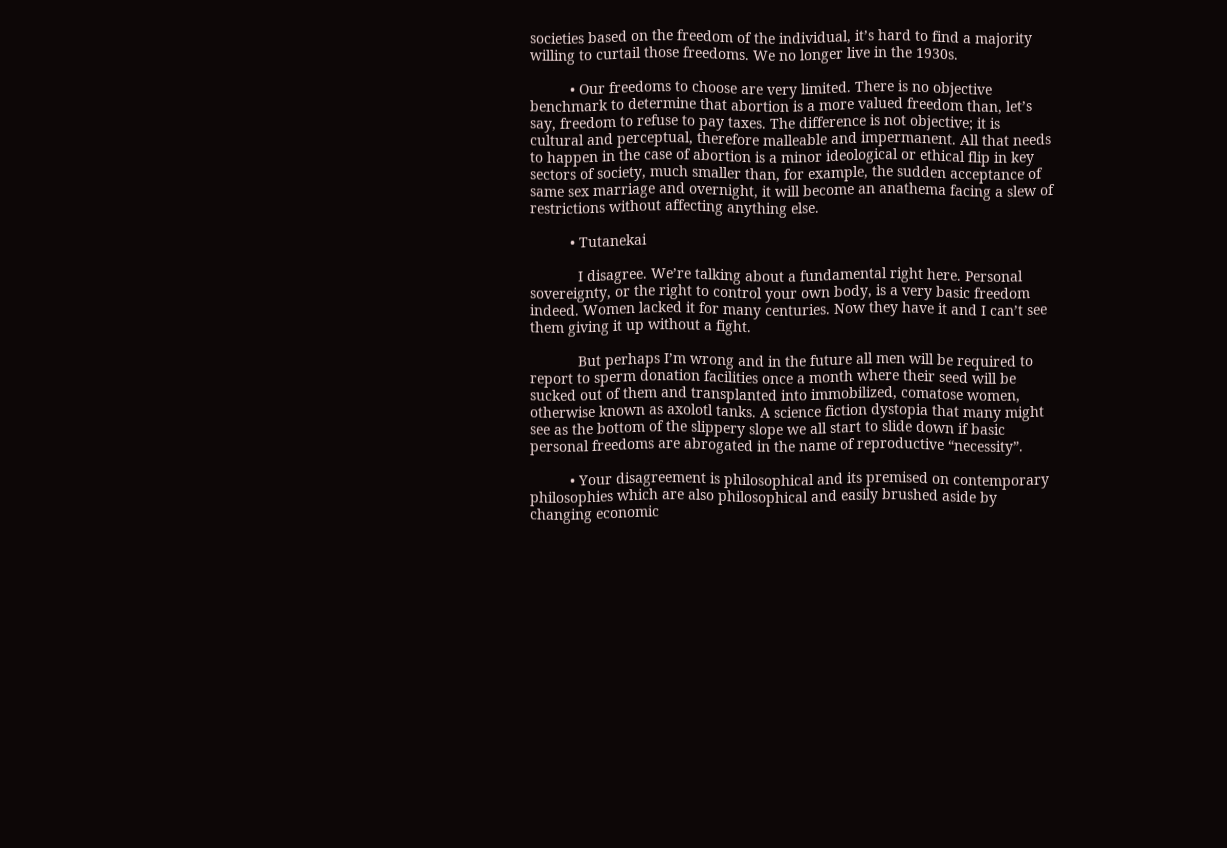societies based on the freedom of the individual, it’s hard to find a majority willing to curtail those freedoms. We no longer live in the 1930s.

          • Our freedoms to choose are very limited. There is no objective benchmark to determine that abortion is a more valued freedom than, let’s say, freedom to refuse to pay taxes. The difference is not objective; it is cultural and perceptual, therefore malleable and impermanent. All that needs to happen in the case of abortion is a minor ideological or ethical flip in key sectors of society, much smaller than, for example, the sudden acceptance of same sex marriage and overnight, it will become an anathema facing a slew of restrictions without affecting anything else.

          • Tutanekai

            I disagree. We’re talking about a fundamental right here. Personal sovereignty, or the right to control your own body, is a very basic freedom indeed. Women lacked it for many centuries. Now they have it and I can’t see them giving it up without a fight.

            But perhaps I’m wrong and in the future all men will be required to report to sperm donation facilities once a month where their seed will be sucked out of them and transplanted into immobilized, comatose women, otherwise known as axolotl tanks. A science fiction dystopia that many might see as the bottom of the slippery slope we all start to slide down if basic personal freedoms are abrogated in the name of reproductive “necessity”.

          • Your disagreement is philosophical and its premised on contemporary philosophies which are also philosophical and easily brushed aside by changing economic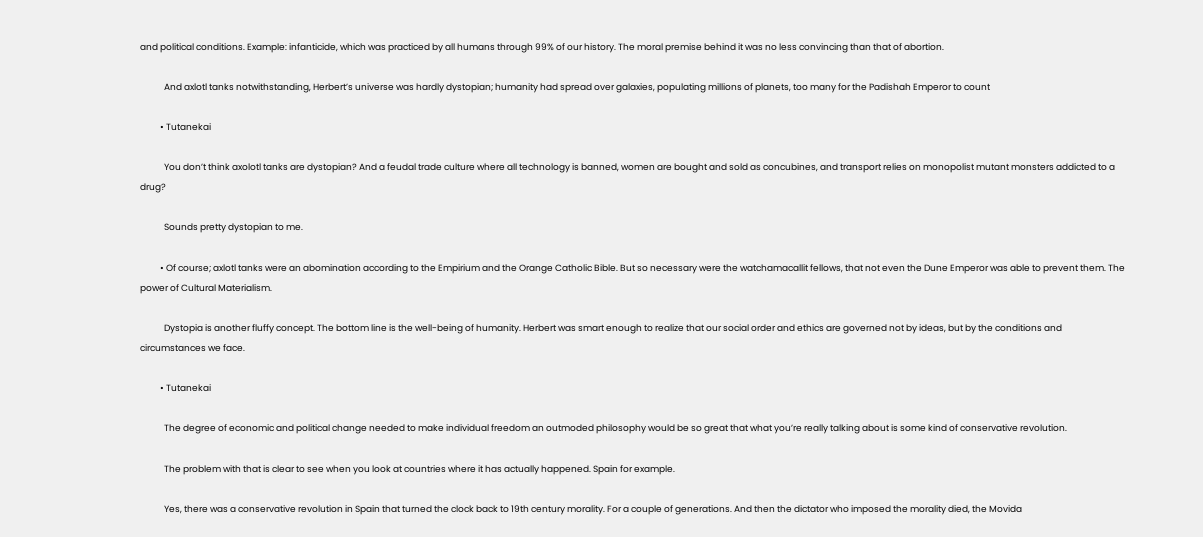and political conditions. Example: infanticide, which was practiced by all humans through 99% of our history. The moral premise behind it was no less convincing than that of abortion.

            And axlotl tanks notwithstanding, Herbert’s universe was hardly dystopian; humanity had spread over galaxies, populating millions of planets, too many for the Padishah Emperor to count

          • Tutanekai

            You don’t think axolotl tanks are dystopian? And a feudal trade culture where all technology is banned, women are bought and sold as concubines, and transport relies on monopolist mutant monsters addicted to a drug?

            Sounds pretty dystopian to me.

          • Of course; axlotl tanks were an abomination according to the Empirium and the Orange Catholic Bible. But so necessary were the watchamacallit fellows, that not even the Dune Emperor was able to prevent them. The power of Cultural Materialism.

            Dystopia is another fluffy concept. The bottom line is the well-being of humanity. Herbert was smart enough to realize that our social order and ethics are governed not by ideas, but by the conditions and circumstances we face.

          • Tutanekai

            The degree of economic and political change needed to make individual freedom an outmoded philosophy would be so great that what you’re really talking about is some kind of conservative revolution.

            The problem with that is clear to see when you look at countries where it has actually happened. Spain for example.

            Yes, there was a conservative revolution in Spain that turned the clock back to 19th century morality. For a couple of generations. And then the dictator who imposed the morality died, the Movida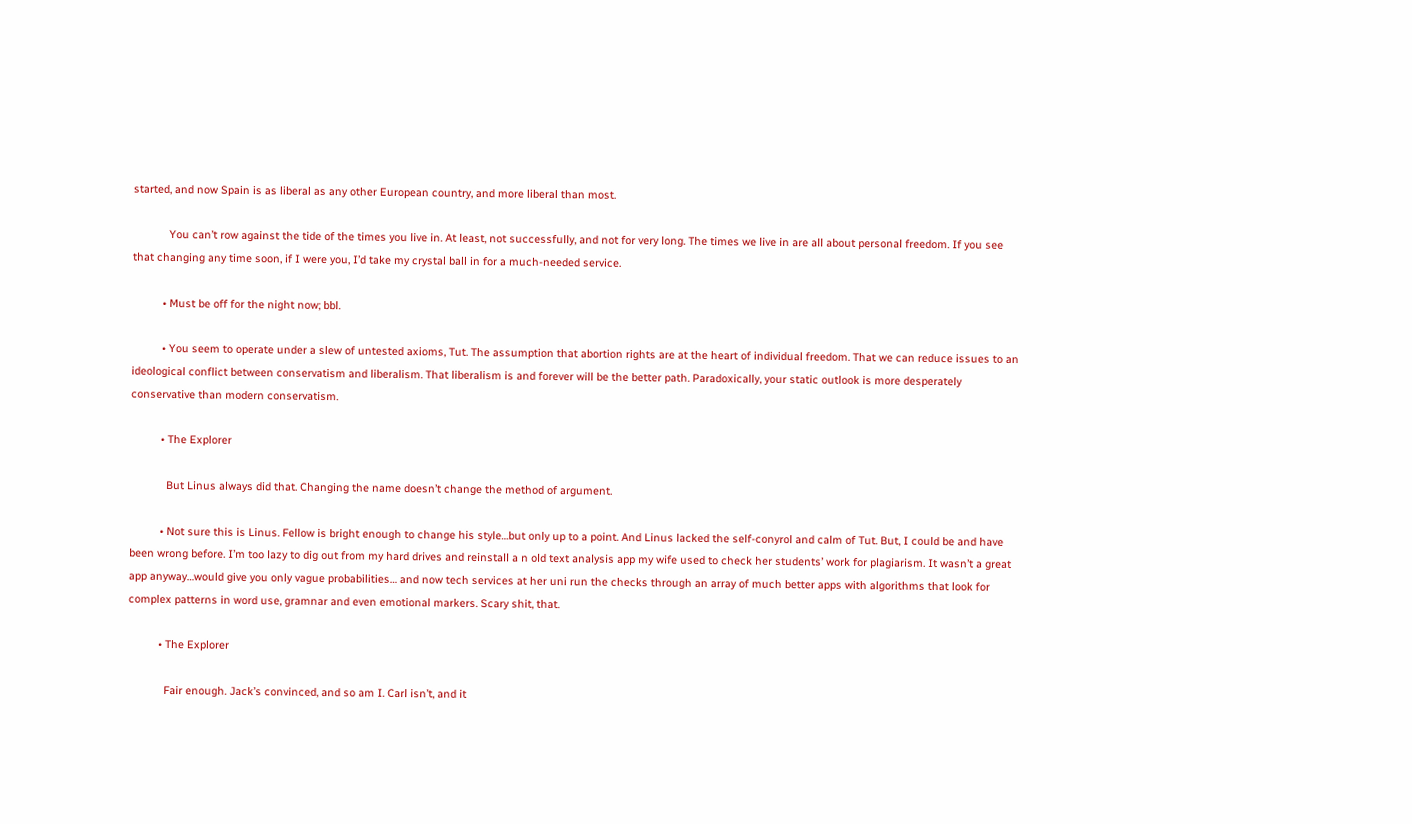started, and now Spain is as liberal as any other European country, and more liberal than most.

            You can’t row against the tide of the times you live in. At least, not successfully, and not for very long. The times we live in are all about personal freedom. If you see that changing any time soon, if I were you, I’d take my crystal ball in for a much-needed service.

          • Must be off for the night now; bbl.

          • You seem to operate under a slew of untested axioms, Tut. The assumption that abortion rights are at the heart of individual freedom. That we can reduce issues to an ideological conflict between conservatism and liberalism. That liberalism is and forever will be the better path. Paradoxically, your static outlook is more desperately conservative than modern conservatism.

          • The Explorer

            But Linus always did that. Changing the name doesn’t change the method of argument.

          • Not sure this is Linus. Fellow is bright enough to change his style…but only up to a point. And Linus lacked the self-conyrol and calm of Tut. But, I could be and have been wrong before. I’m too lazy to dig out from my hard drives and reinstall a n old text analysis app my wife used to check her students’ work for plagiarism. It wasn’t a great app anyway…would give you only vague probabilities… and now tech services at her uni run the checks through an array of much better apps with algorithms that look for complex patterns in word use, gramnar and even emotional markers. Scary shit, that.

          • The Explorer

            Fair enough. Jack’s convinced, and so am I. Carl isn’t, and it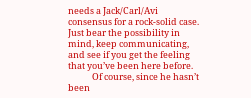needs a Jack/Carl/Avi consensus for a rock-solid case. Just bear the possibility in mind, keep communicating, and see if you get the feeling that you’ve been here before.
            Of course, since he hasn’t been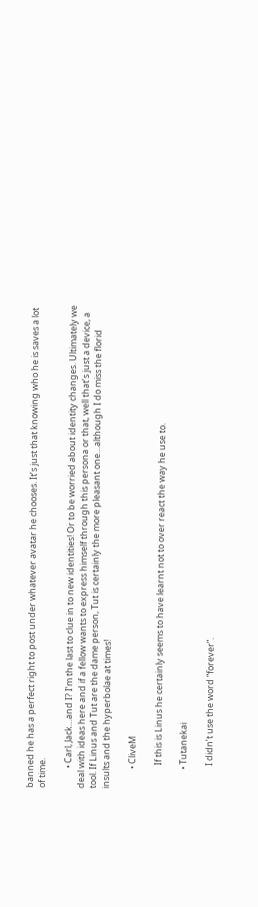banned he has a perfect right to post under whatever avatar he chooses. It’s just that knowing who he is saves a lot of time.

          • Carl, Jack…and I? I’m the last to clue in to new identities! Or to be worried about identity changes. Ultimately we deal with ideas here and if a fellow wants to express himself through this persona or that, well that’s just a device, a tool. If Linus and Tut are the dame person, Tut is certainly the more pleasant one…although I do miss the florid insults and the hyperbolae at times!

          • CliveM

            If this is Linus he certainly seems to have learnt not to over react the way he use to.

          • Tutanekai

            I didn’t use the word “forever”.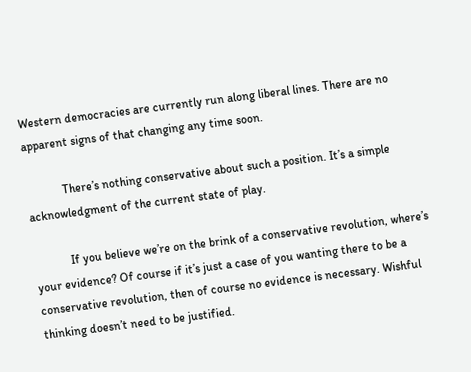Western democracies are currently run along liberal lines. There are no apparent signs of that changing any time soon.

            There’s nothing conservative about such a position. It’s a simple acknowledgment of the current state of play.

            If you believe we’re on the brink of a conservative revolution, where’s your evidence? Of course if it’s just a case of you wanting there to be a conservative revolution, then of course no evidence is necessary. Wishful thinking doesn’t need to be justified.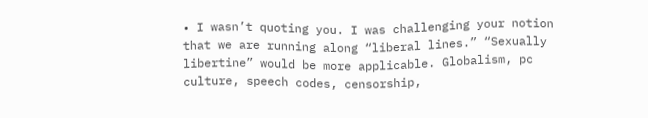• I wasn’t quoting you. I was challenging your notion that we are running along “liberal lines.” “Sexually libertine” would be more applicable. Globalism, pc culture, speech codes, censorship,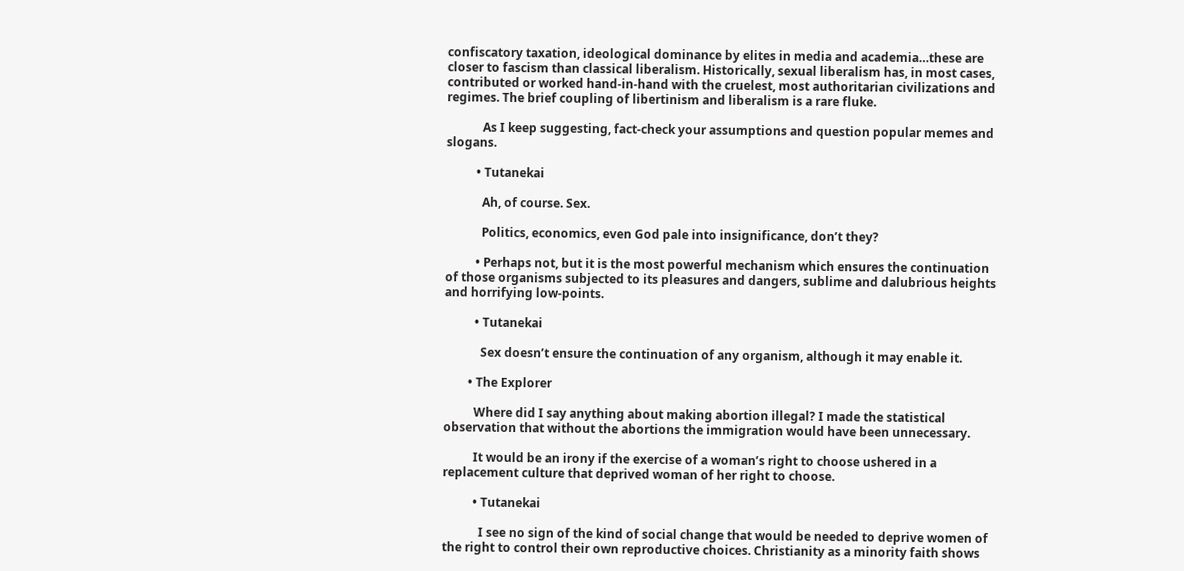confiscatory taxation, ideological dominance by elites in media and academia…these are closer to fascism than classical liberalism. Historically, sexual liberalism has, in most cases, contributed or worked hand-in-hand with the cruelest, most authoritarian civilizations and regimes. The brief coupling of libertinism and liberalism is a rare fluke.

            As I keep suggesting, fact-check your assumptions and question popular memes and slogans.

          • Tutanekai

            Ah, of course. Sex.

            Politics, economics, even God pale into insignificance, don’t they?

          • Perhaps not, but it is the most powerful mechanism which ensures the continuation of those organisms subjected to its pleasures and dangers, sublime and dalubrious heights and horrifying low-points.

          • Tutanekai

            Sex doesn’t ensure the continuation of any organism, although it may enable it.

        • The Explorer

          Where did I say anything about making abortion illegal? I made the statistical observation that without the abortions the immigration would have been unnecessary.

          It would be an irony if the exercise of a woman’s right to choose ushered in a replacement culture that deprived woman of her right to choose.

          • Tutanekai

            I see no sign of the kind of social change that would be needed to deprive women of the right to control their own reproductive choices. Christianity as a minority faith shows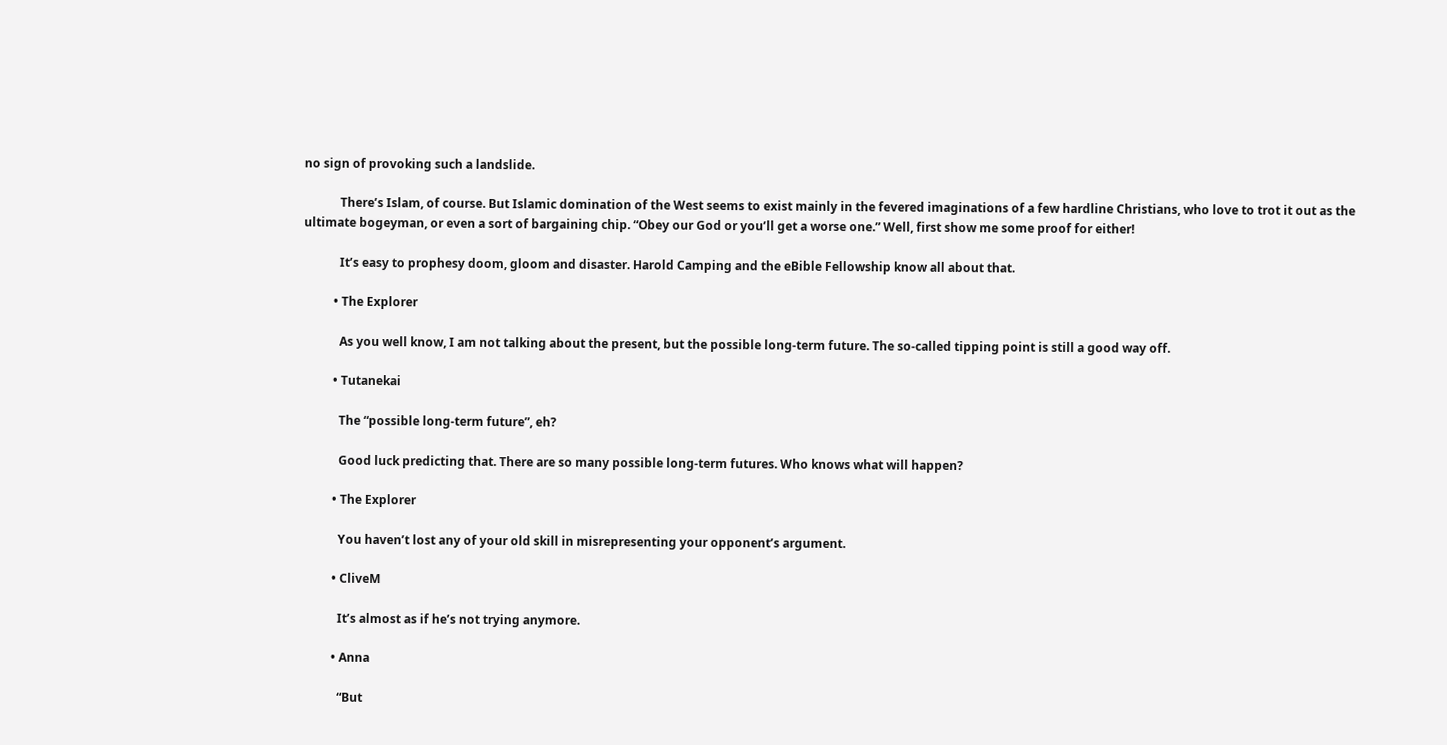no sign of provoking such a landslide.

            There’s Islam, of course. But Islamic domination of the West seems to exist mainly in the fevered imaginations of a few hardline Christians, who love to trot it out as the ultimate bogeyman, or even a sort of bargaining chip. “Obey our God or you’ll get a worse one.” Well, first show me some proof for either!

            It’s easy to prophesy doom, gloom and disaster. Harold Camping and the eBible Fellowship know all about that.

          • The Explorer

            As you well know, I am not talking about the present, but the possible long-term future. The so-called tipping point is still a good way off.

          • Tutanekai

            The “possible long-term future”, eh?

            Good luck predicting that. There are so many possible long-term futures. Who knows what will happen?

          • The Explorer

            You haven’t lost any of your old skill in misrepresenting your opponent’s argument.

          • CliveM

            It’s almost as if he’s not trying anymore.

          • Anna

            “But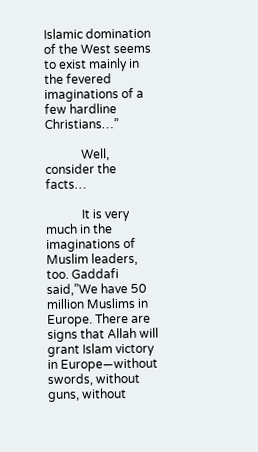Islamic domination of the West seems to exist mainly in the fevered imaginations of a few hardline Christians…”

            Well, consider the facts…

            It is very much in the imaginations of Muslim leaders, too. Gaddafi said,”We have 50 million Muslims in Europe. There are signs that Allah will grant Islam victory in Europe—without swords, without guns, without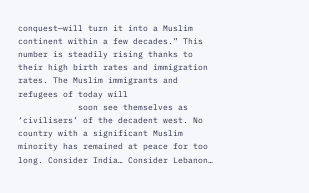conquest—will turn it into a Muslim continent within a few decades.” This number is steadily rising thanks to their high birth rates and immigration rates. The Muslim immigrants and refugees of today will
            soon see themselves as ‘civilisers’ of the decadent west. No country with a significant Muslim minority has remained at peace for too long. Consider India… Consider Lebanon…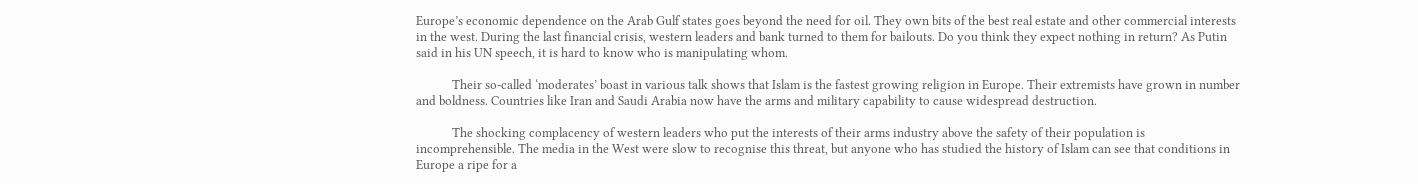Europe’s economic dependence on the Arab Gulf states goes beyond the need for oil. They own bits of the best real estate and other commercial interests in the west. During the last financial crisis, western leaders and bank turned to them for bailouts. Do you think they expect nothing in return? As Putin said in his UN speech, it is hard to know who is manipulating whom.

            Their so-called ‘moderates’ boast in various talk shows that Islam is the fastest growing religion in Europe. Their extremists have grown in number and boldness. Countries like Iran and Saudi Arabia now have the arms and military capability to cause widespread destruction.

            The shocking complacency of western leaders who put the interests of their arms industry above the safety of their population is incomprehensible. The media in the West were slow to recognise this threat, but anyone who has studied the history of Islam can see that conditions in Europe a ripe for a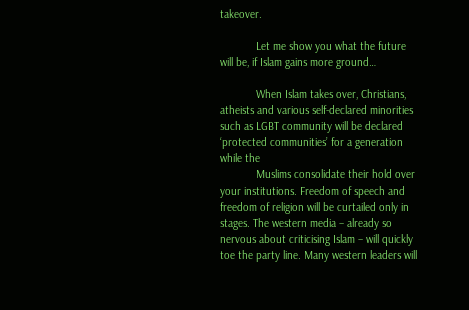takeover.

            Let me show you what the future will be, if Islam gains more ground…

            When Islam takes over, Christians, atheists and various self-declared minorities such as LGBT community will be declared ‘protected communities’ for a generation while the
            Muslims consolidate their hold over your institutions. Freedom of speech and freedom of religion will be curtailed only in stages. The western media – already so nervous about criticising Islam – will quickly toe the party line. Many western leaders will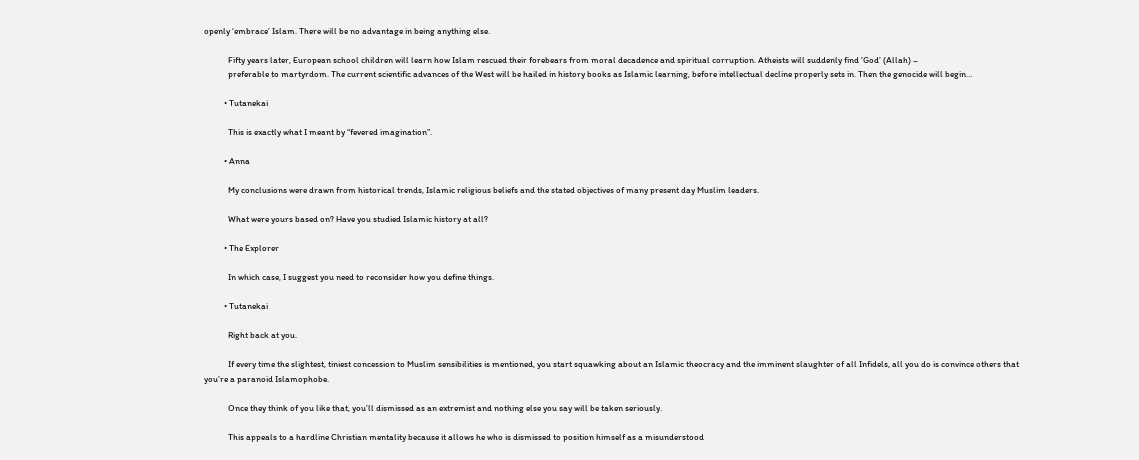openly ‘embrace’ Islam. There will be no advantage in being anything else.

            Fifty years later, European school children will learn how Islam rescued their forebears from moral decadence and spiritual corruption. Atheists will suddenly find ‘God’ (Allah) –
            preferable to martyrdom. The current scientific advances of the West will be hailed in history books as Islamic learning, before intellectual decline properly sets in. Then the genocide will begin…

          • Tutanekai

            This is exactly what I meant by “fevered imagination”.

          • Anna

            My conclusions were drawn from historical trends, Islamic religious beliefs and the stated objectives of many present day Muslim leaders.

            What were yours based on? Have you studied Islamic history at all?

          • The Explorer

            In which case, I suggest you need to reconsider how you define things.

          • Tutanekai

            Right back at you.

            If every time the slightest, tiniest concession to Muslim sensibilities is mentioned, you start squawking about an Islamic theocracy and the imminent slaughter of all Infidels, all you do is convince others that you’re a paranoid Islamophobe.

            Once they think of you like that, you’ll dismissed as an extremist and nothing else you say will be taken seriously.

            This appeals to a hardline Christian mentality because it allows he who is dismissed to position himself as a misunderstood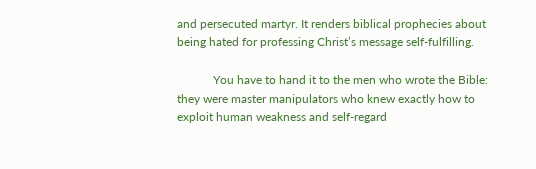and persecuted martyr. It renders biblical prophecies about being hated for professing Christ’s message self-fulfilling.

            You have to hand it to the men who wrote the Bible: they were master manipulators who knew exactly how to exploit human weakness and self-regard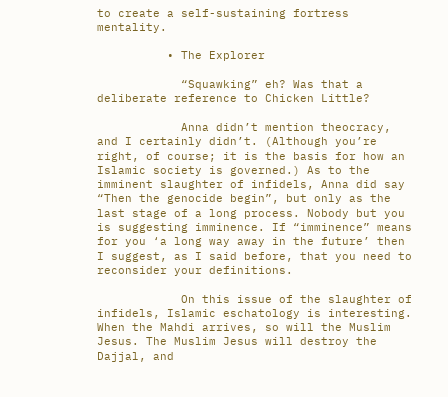to create a self-sustaining fortress mentality.

          • The Explorer

            “Squawking” eh? Was that a deliberate reference to Chicken Little?

            Anna didn’t mention theocracy, and I certainly didn’t. (Although you’re right, of course; it is the basis for how an Islamic society is governed.) As to the imminent slaughter of infidels, Anna did say “Then the genocide begin”, but only as the last stage of a long process. Nobody but you is suggesting imminence. If “imminence” means for you ‘a long way away in the future’ then I suggest, as I said before, that you need to reconsider your definitions.

            On this issue of the slaughter of infidels, Islamic eschatology is interesting. When the Mahdi arrives, so will the Muslim Jesus. The Muslim Jesus will destroy the Dajjal, and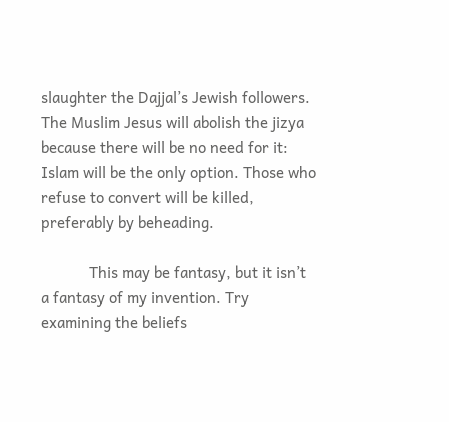slaughter the Dajjal’s Jewish followers. The Muslim Jesus will abolish the jizya because there will be no need for it: Islam will be the only option. Those who refuse to convert will be killed, preferably by beheading.

            This may be fantasy, but it isn’t a fantasy of my invention. Try examining the beliefs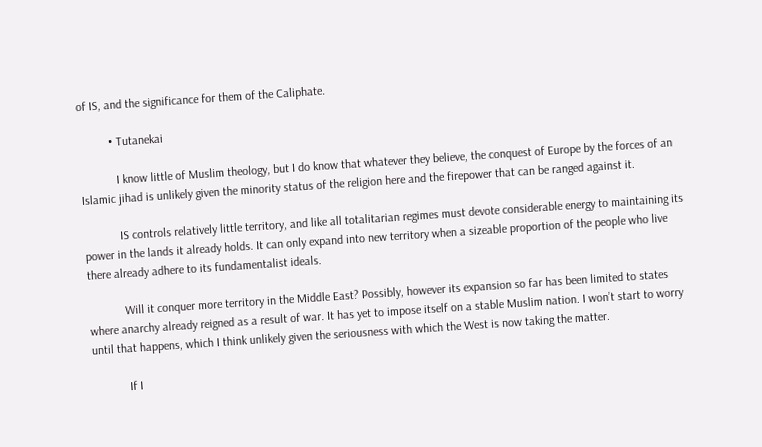of IS, and the significance for them of the Caliphate.

          • Tutanekai

            I know little of Muslim theology, but I do know that whatever they believe, the conquest of Europe by the forces of an Islamic jihad is unlikely given the minority status of the religion here and the firepower that can be ranged against it.

            IS controls relatively little territory, and like all totalitarian regimes must devote considerable energy to maintaining its power in the lands it already holds. It can only expand into new territory when a sizeable proportion of the people who live there already adhere to its fundamentalist ideals.

            Will it conquer more territory in the Middle East? Possibly, however its expansion so far has been limited to states where anarchy already reigned as a result of war. It has yet to impose itself on a stable Muslim nation. I won’t start to worry until that happens, which I think unlikely given the seriousness with which the West is now taking the matter.

            If I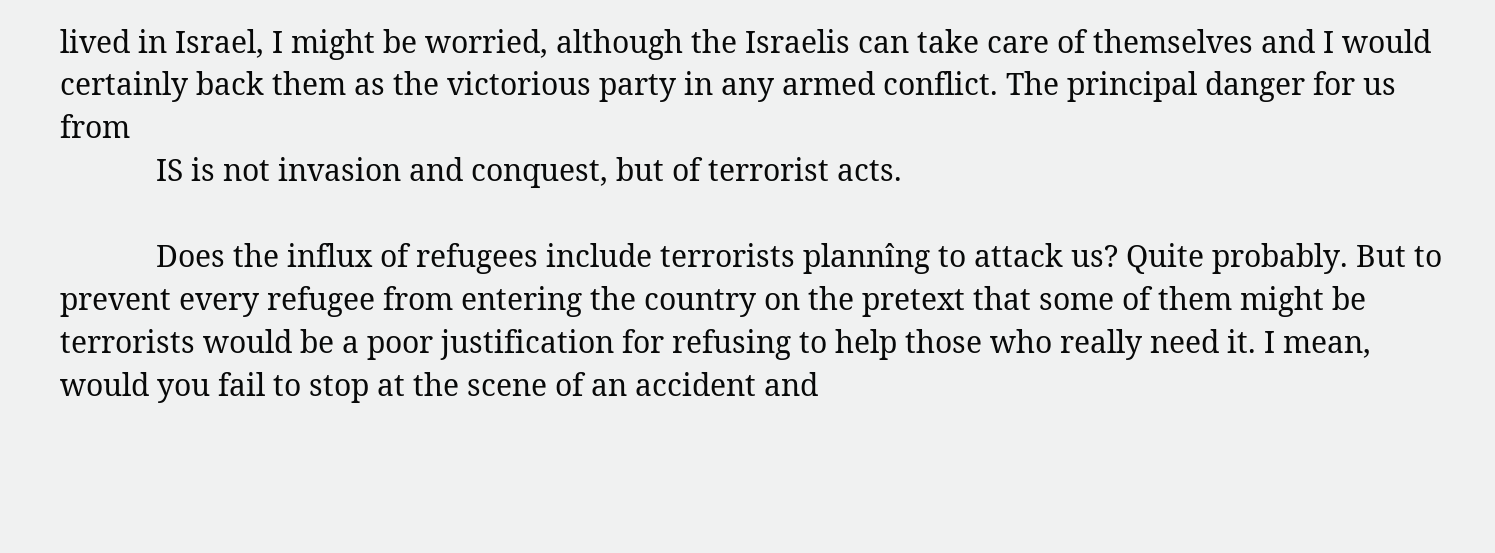lived in Israel, I might be worried, although the Israelis can take care of themselves and I would certainly back them as the victorious party in any armed conflict. The principal danger for us from
            IS is not invasion and conquest, but of terrorist acts.

            Does the influx of refugees include terrorists plannîng to attack us? Quite probably. But to prevent every refugee from entering the country on the pretext that some of them might be terrorists would be a poor justification for refusing to help those who really need it. I mean, would you fail to stop at the scene of an accident and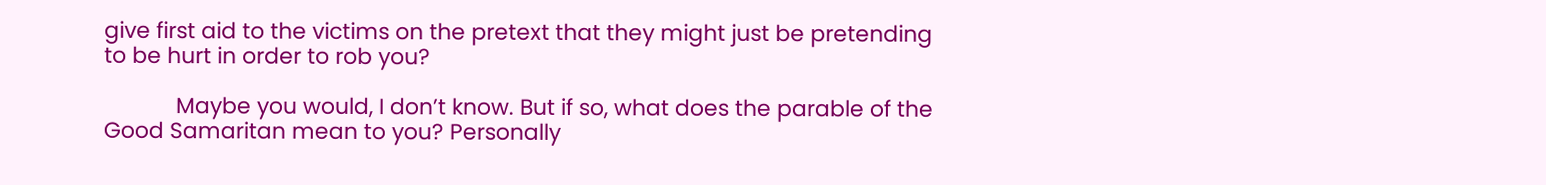give first aid to the victims on the pretext that they might just be pretending to be hurt in order to rob you?

            Maybe you would, I don’t know. But if so, what does the parable of the Good Samaritan mean to you? Personally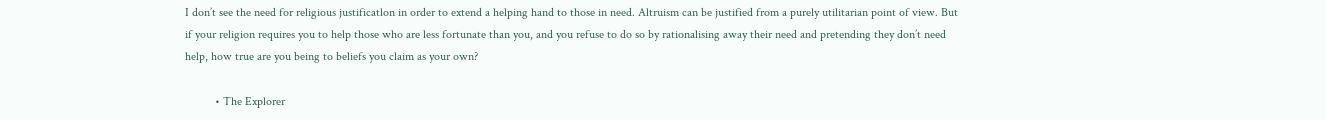I don’t see the need for religious justificatlon in order to extend a helping hand to those in need. Altruism can be justified from a purely utilitarian point of view. But if your religion requires you to help those who are less fortunate than you, and you refuse to do so by rationalising away their need and pretending they don’t need help, how true are you being to beliefs you claim as your own?

          • The Explorer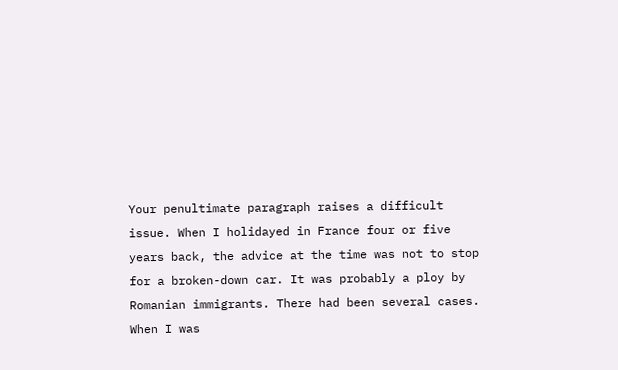Your penultimate paragraph raises a difficult issue. When I holidayed in France four or five years back, the advice at the time was not to stop for a broken-down car. It was probably a ploy by Romanian immigrants. There had been several cases. When I was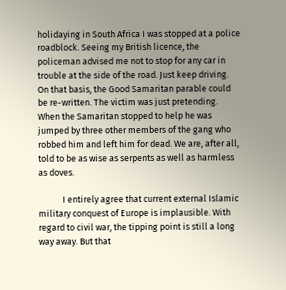holidaying in South Africa I was stopped at a police roadblock. Seeing my British licence, the policeman advised me not to stop for any car in trouble at the side of the road. Just keep driving. On that basis, the Good Samaritan parable could be re-written. The victim was just pretending. When the Samaritan stopped to help he was jumped by three other members of the gang who robbed him and left him for dead. We are, after all, told to be as wise as serpents as well as harmless as doves.

            I entirely agree that current external Islamic military conquest of Europe is implausible. With regard to civil war, the tipping point is still a long way away. But that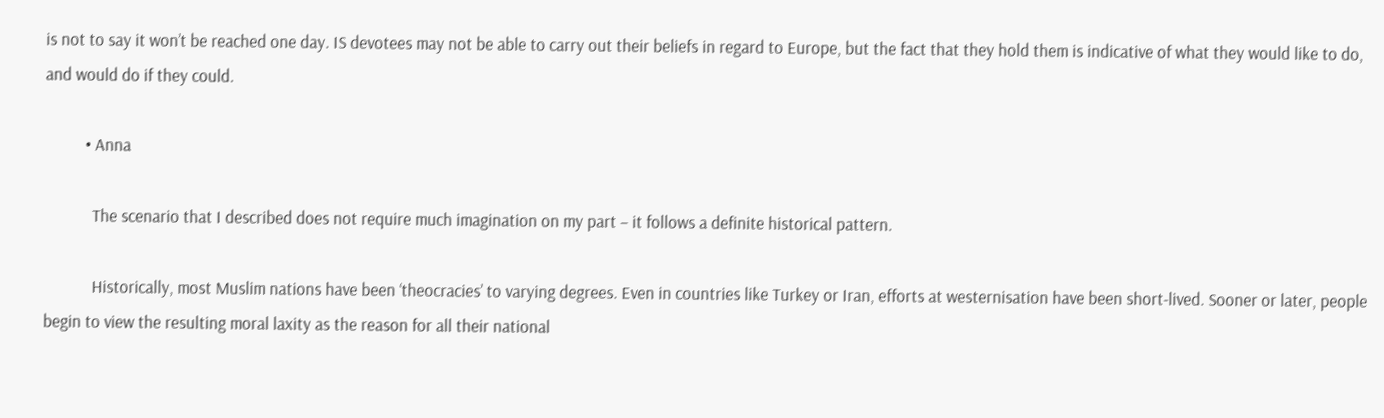is not to say it won’t be reached one day. IS devotees may not be able to carry out their beliefs in regard to Europe, but the fact that they hold them is indicative of what they would like to do, and would do if they could.

          • Anna

            The scenario that I described does not require much imagination on my part – it follows a definite historical pattern.

            Historically, most Muslim nations have been ‘theocracies’ to varying degrees. Even in countries like Turkey or Iran, efforts at westernisation have been short-lived. Sooner or later, people begin to view the resulting moral laxity as the reason for all their national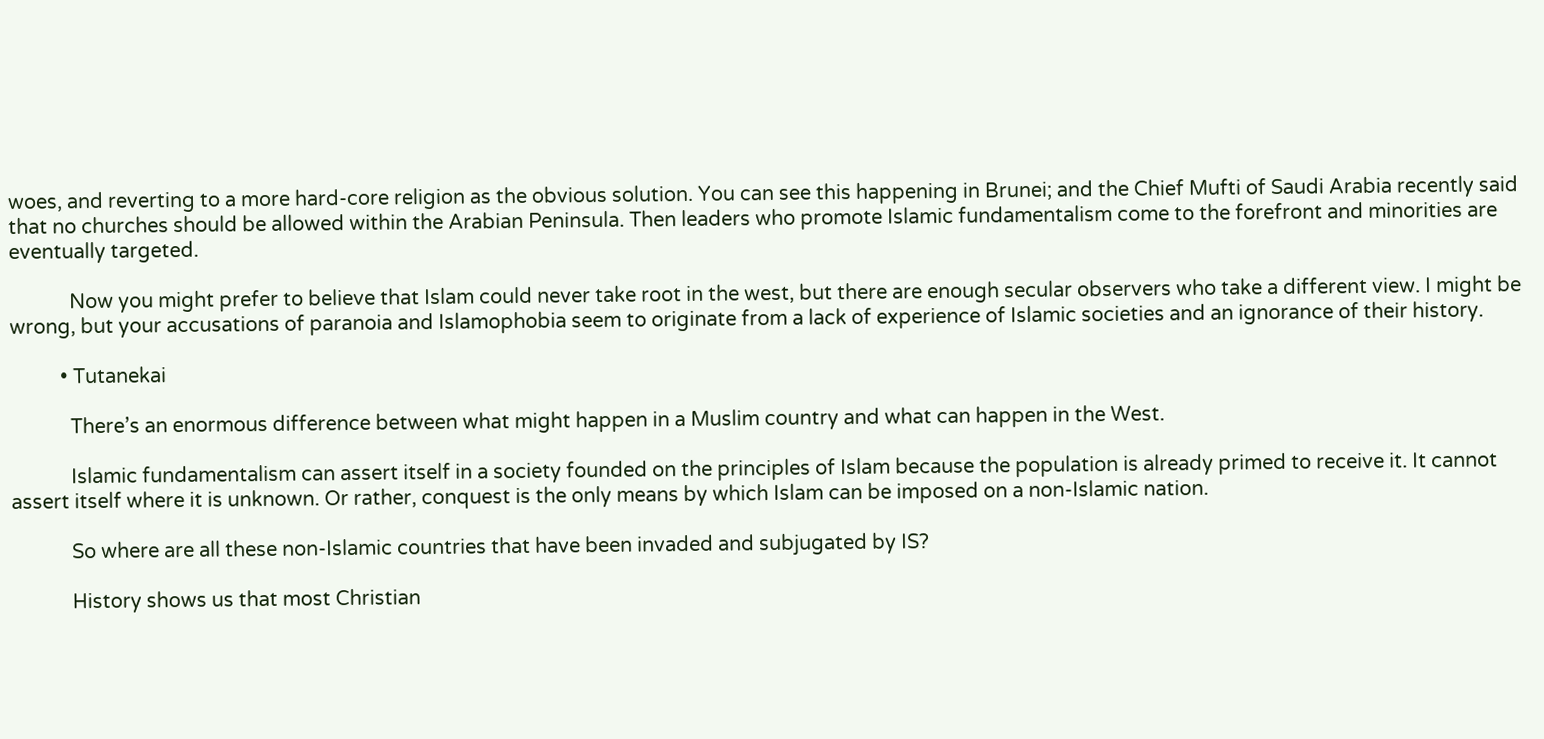woes, and reverting to a more hard-core religion as the obvious solution. You can see this happening in Brunei; and the Chief Mufti of Saudi Arabia recently said that no churches should be allowed within the Arabian Peninsula. Then leaders who promote Islamic fundamentalism come to the forefront and minorities are eventually targeted.

            Now you might prefer to believe that Islam could never take root in the west, but there are enough secular observers who take a different view. I might be wrong, but your accusations of paranoia and Islamophobia seem to originate from a lack of experience of Islamic societies and an ignorance of their history.

          • Tutanekai

            There’s an enormous difference between what might happen in a Muslim country and what can happen in the West.

            Islamic fundamentalism can assert itself in a society founded on the principles of Islam because the population is already primed to receive it. It cannot assert itself where it is unknown. Or rather, conquest is the only means by which Islam can be imposed on a non-Islamic nation.

            So where are all these non-Islamic countries that have been invaded and subjugated by IS?

            History shows us that most Christian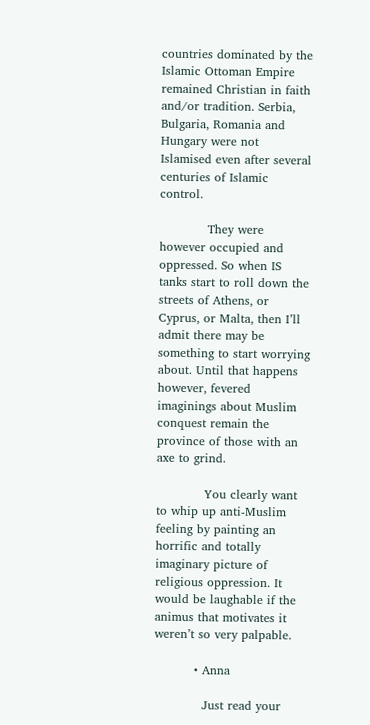countries dominated by the Islamic Ottoman Empire remained Christian in faith and/or tradition. Serbia, Bulgaria, Romania and Hungary were not Islamised even after several centuries of Islamic control.

            They were however occupied and oppressed. So when IS tanks start to roll down the streets of Athens, or Cyprus, or Malta, then I’ll admit there may be something to start worrying about. Until that happens however, fevered imaginings about Muslim conquest remain the province of those with an axe to grind.

            You clearly want to whip up anti-Muslim feeling by painting an horrific and totally imaginary picture of religious oppression. It would be laughable if the animus that motivates it weren’t so very palpable.

          • Anna

            Just read your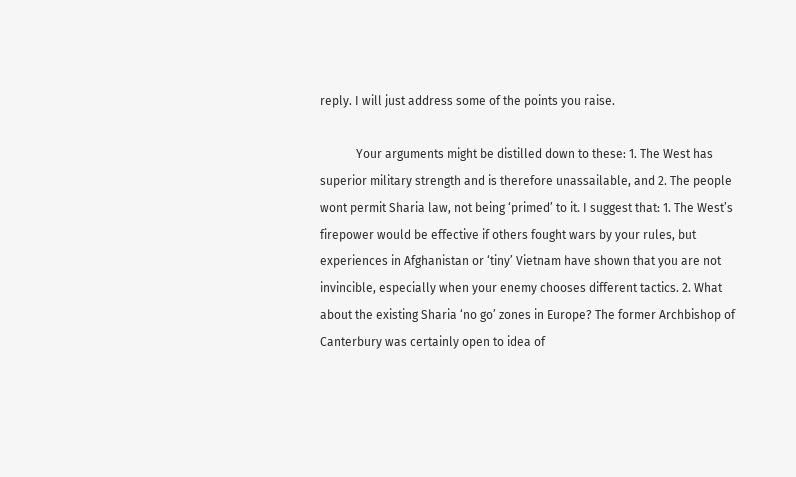reply. I will just address some of the points you raise.

            Your arguments might be distilled down to these: 1. The West has superior military strength and is therefore unassailable, and 2. The people wont permit Sharia law, not being ‘primed’ to it. I suggest that: 1. The West’s firepower would be effective if others fought wars by your rules, but experiences in Afghanistan or ‘tiny’ Vietnam have shown that you are not invincible, especially when your enemy chooses different tactics. 2. What about the existing Sharia ‘no go’ zones in Europe? The former Archbishop of Canterbury was certainly open to idea of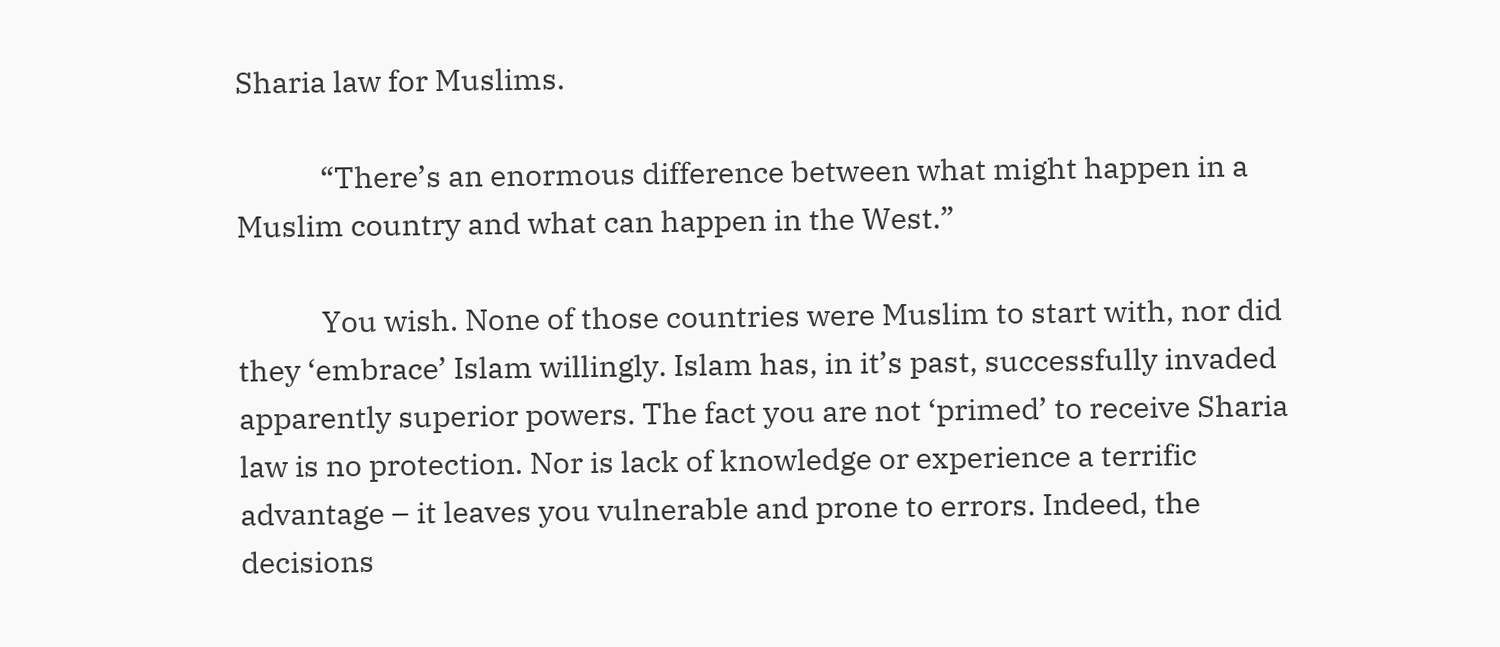Sharia law for Muslims.

            “There’s an enormous difference between what might happen in a Muslim country and what can happen in the West.”

            You wish. None of those countries were Muslim to start with, nor did they ‘embrace’ Islam willingly. Islam has, in it’s past, successfully invaded apparently superior powers. The fact you are not ‘primed’ to receive Sharia law is no protection. Nor is lack of knowledge or experience a terrific advantage – it leaves you vulnerable and prone to errors. Indeed, the decisions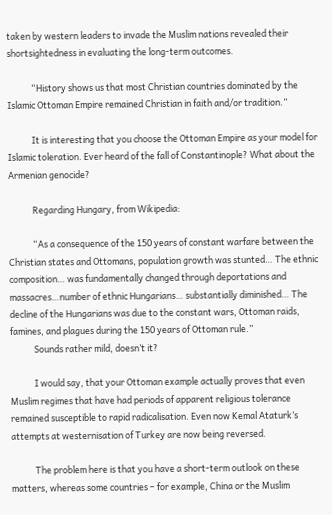taken by western leaders to invade the Muslim nations revealed their shortsightedness in evaluating the long-term outcomes.

            “History shows us that most Christian countries dominated by the Islamic Ottoman Empire remained Christian in faith and/or tradition.”

            It is interesting that you choose the Ottoman Empire as your model for Islamic toleration. Ever heard of the fall of Constantinople? What about the Armenian genocide?

            Regarding Hungary, from Wikipedia:

            “As a consequence of the 150 years of constant warfare between the Christian states and Ottomans, population growth was stunted… The ethnic composition… was fundamentally changed through deportations and massacres…number of ethnic Hungarians… substantially diminished… The decline of the Hungarians was due to the constant wars, Ottoman raids, famines, and plagues during the 150 years of Ottoman rule.”
            Sounds rather mild, doesn’t it?

            I would say, that your Ottoman example actually proves that even Muslim regimes that have had periods of apparent religious tolerance remained susceptible to rapid radicalisation. Even now Kemal Ataturk’s attempts at westernisation of Turkey are now being reversed.

            The problem here is that you have a short-term outlook on these matters, whereas some countries – for example, China or the Muslim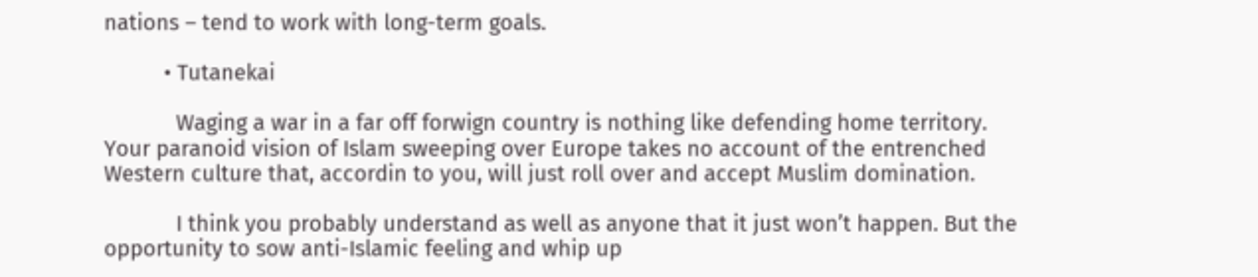nations – tend to work with long-term goals.

          • Tutanekai

            Waging a war in a far off forwign country is nothing like defending home territory. Your paranoid vision of Islam sweeping over Europe takes no account of the entrenched Western culture that, accordin to you, will just roll over and accept Muslim domination.

            I think you probably understand as well as anyone that it just won’t happen. But the opportunity to sow anti-Islamic feeling and whip up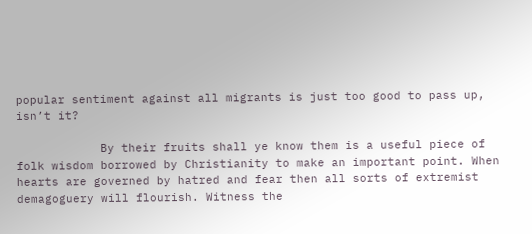popular sentiment against all migrants is just too good to pass up, isn’t it?

            By their fruits shall ye know them is a useful piece of folk wisdom borrowed by Christianity to make an important point. When hearts are governed by hatred and fear then all sorts of extremist demagoguery will flourish. Witness the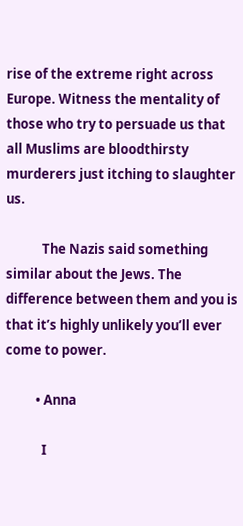rise of the extreme right across Europe. Witness the mentality of those who try to persuade us that all Muslims are bloodthirsty murderers just itching to slaughter us.

            The Nazis said something similar about the Jews. The difference between them and you is that it’s highly unlikely you’ll ever come to power.

          • Anna

            I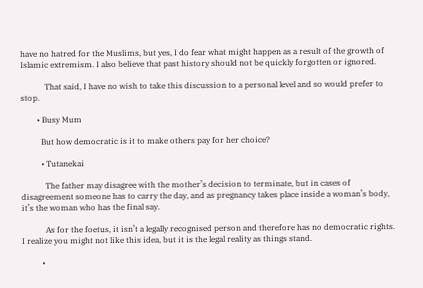have no hatred for the Muslims, but yes, I do fear what might happen as a result of the growth of Islamic extremism. I also believe that past history should not be quickly forgotten or ignored.

            That said, I have no wish to take this discussion to a personal level and so would prefer to stop.

        • Busy Mum

          But how democratic is it to make others pay for her choice?

          • Tutanekai

            The father may disagree with the mother’s decision to terminate, but in cases of disagreement someone has to carry the day, and as pregnancy takes place inside a woman’s body, it’s the woman who has the final say.

            As for the foetus, it isn’t a legally recognised person and therefore has no democratic rights. I realize you might not like this idea, but it is the legal reality as things stand.

          •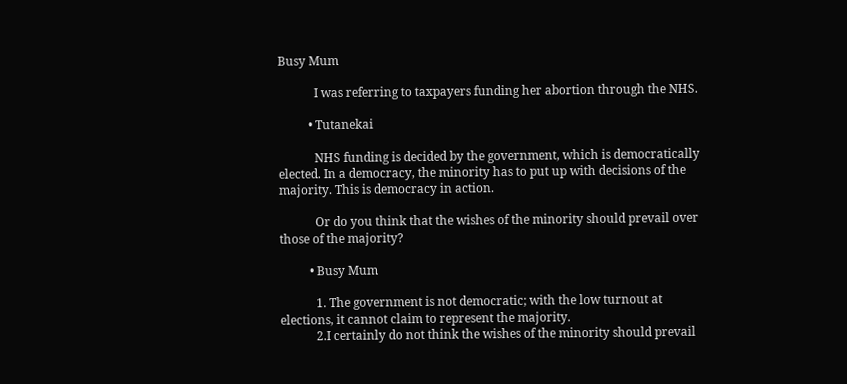Busy Mum

            I was referring to taxpayers funding her abortion through the NHS.

          • Tutanekai

            NHS funding is decided by the government, which is democratically elected. In a democracy, the minority has to put up with decisions of the majority. This is democracy in action.

            Or do you think that the wishes of the minority should prevail over those of the majority?

          • Busy Mum

            1. The government is not democratic; with the low turnout at elections, it cannot claim to represent the majority.
            2.I certainly do not think the wishes of the minority should prevail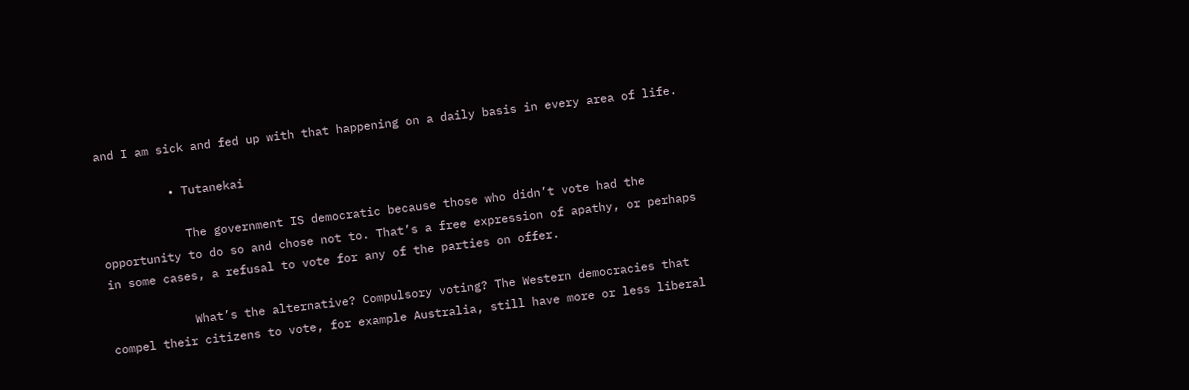and I am sick and fed up with that happening on a daily basis in every area of life.

          • Tutanekai

            The government IS democratic because those who didn’t vote had the opportunity to do so and chose not to. That’s a free expression of apathy, or perhaps in some cases, a refusal to vote for any of the parties on offer.

            What’s the alternative? Compulsory voting? The Western democracies that compel their citizens to vote, for example Australia, still have more or less liberal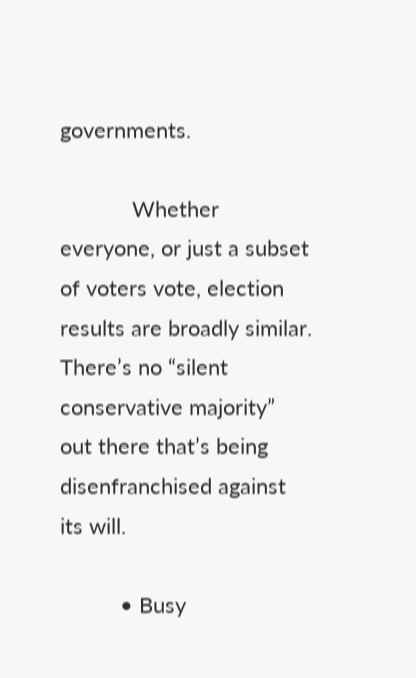governments.

            Whether everyone, or just a subset of voters vote, election results are broadly similar. There’s no “silent conservative majority” out there that’s being disenfranchised against its will.

          • Busy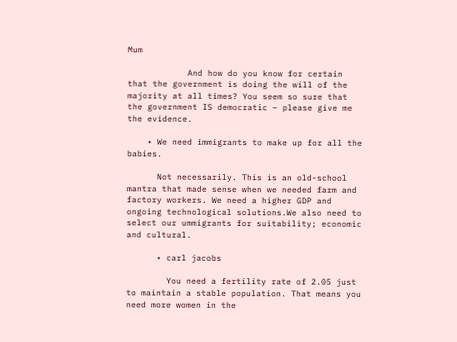Mum

            And how do you know for certain that the government is doing the will of the majority at all times? You seem so sure that the government IS democratic – please give me the evidence.

    • We need immigrants to make up for all the babies.

      Not necessarily. This is an old-school mantra that made sense when we needed farm and factory workers. We need a higher GDP and ongoing technological solutions.We also need to select our ummigrants for suitability; economic and cultural.

      • carl jacobs

        You need a fertility rate of 2.05 just to maintain a stable population. That means you need more women in the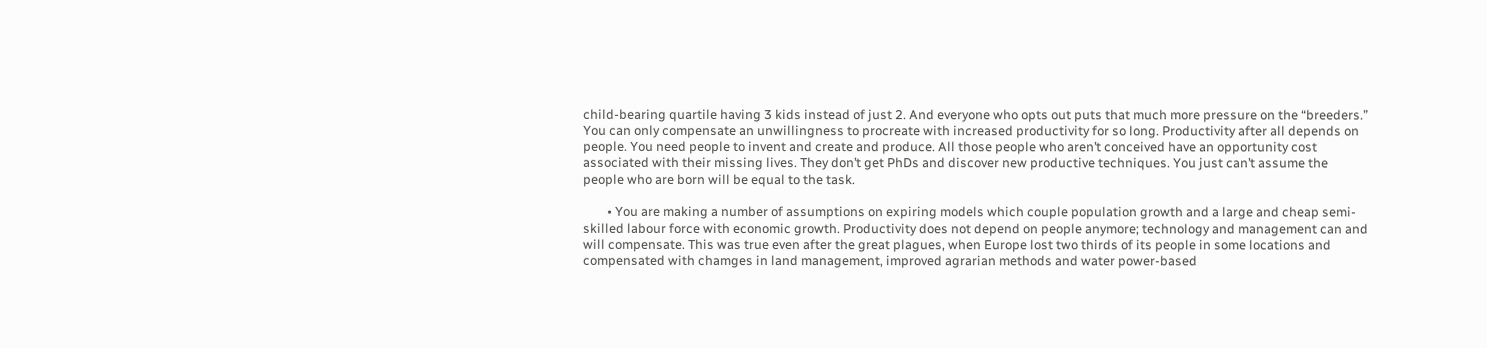child-bearing quartile having 3 kids instead of just 2. And everyone who opts out puts that much more pressure on the “breeders.” You can only compensate an unwillingness to procreate with increased productivity for so long. Productivity after all depends on people. You need people to invent and create and produce. All those people who aren’t conceived have an opportunity cost associated with their missing lives. They don’t get PhDs and discover new productive techniques. You just can’t assume the people who are born will be equal to the task.

        • You are making a number of assumptions on expiring models which couple population growth and a large and cheap semi-skilled labour force with economic growth. Productivity does not depend on people anymore; technology and management can and will compensate. This was true even after the great plagues, when Europe lost two thirds of its people in some locations and compensated with chamges in land management, improved agrarian methods and water power-based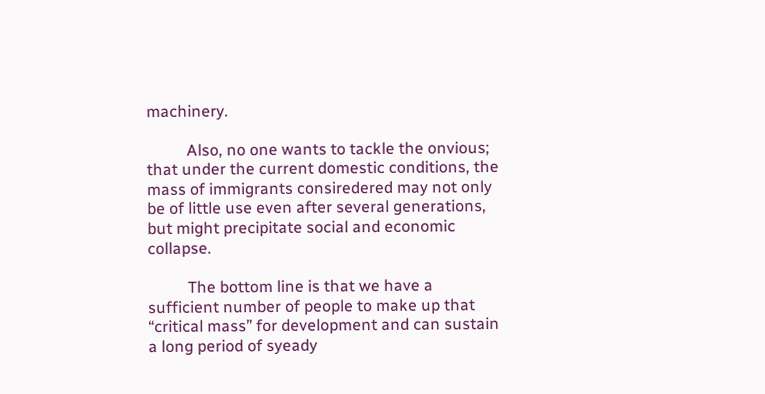machinery.

          Also, no one wants to tackle the onvious; that under the current domestic conditions, the mass of immigrants consiredered may not only be of little use even after several generations, but might precipitate social and economic collapse.

          The bottom line is that we have a sufficient number of people to make up that “critical mass” for development and can sustain a long period of syeady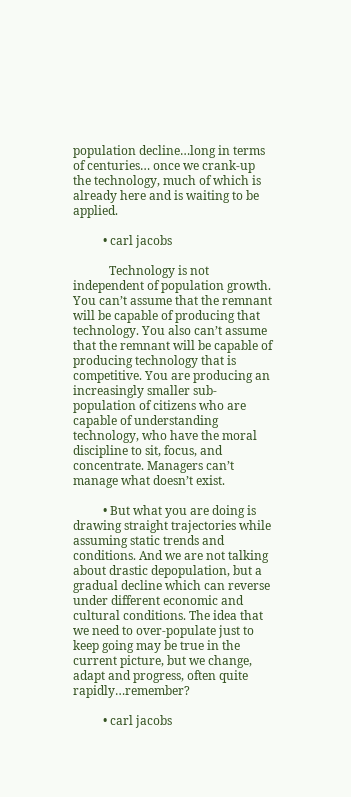population decline…long in terms of centuries… once we crank-up the technology, much of which is already here and is waiting to be applied.

          • carl jacobs

            Technology is not independent of population growth. You can’t assume that the remnant will be capable of producing that technology. You also can’t assume that the remnant will be capable of producing technology that is competitive. You are producing an increasingly smaller sub-population of citizens who are capable of understanding technology, who have the moral discipline to sit, focus, and concentrate. Managers can’t manage what doesn’t exist.

          • But what you are doing is drawing straight trajectories while assuming static trends and conditions. And we are not talking about drastic depopulation, but a gradual decline which can reverse under different economic and cultural conditions. The idea that we need to over-populate just to keep going may be true in the current picture, but we change, adapt and progress, often quite rapidly…remember?

          • carl jacobs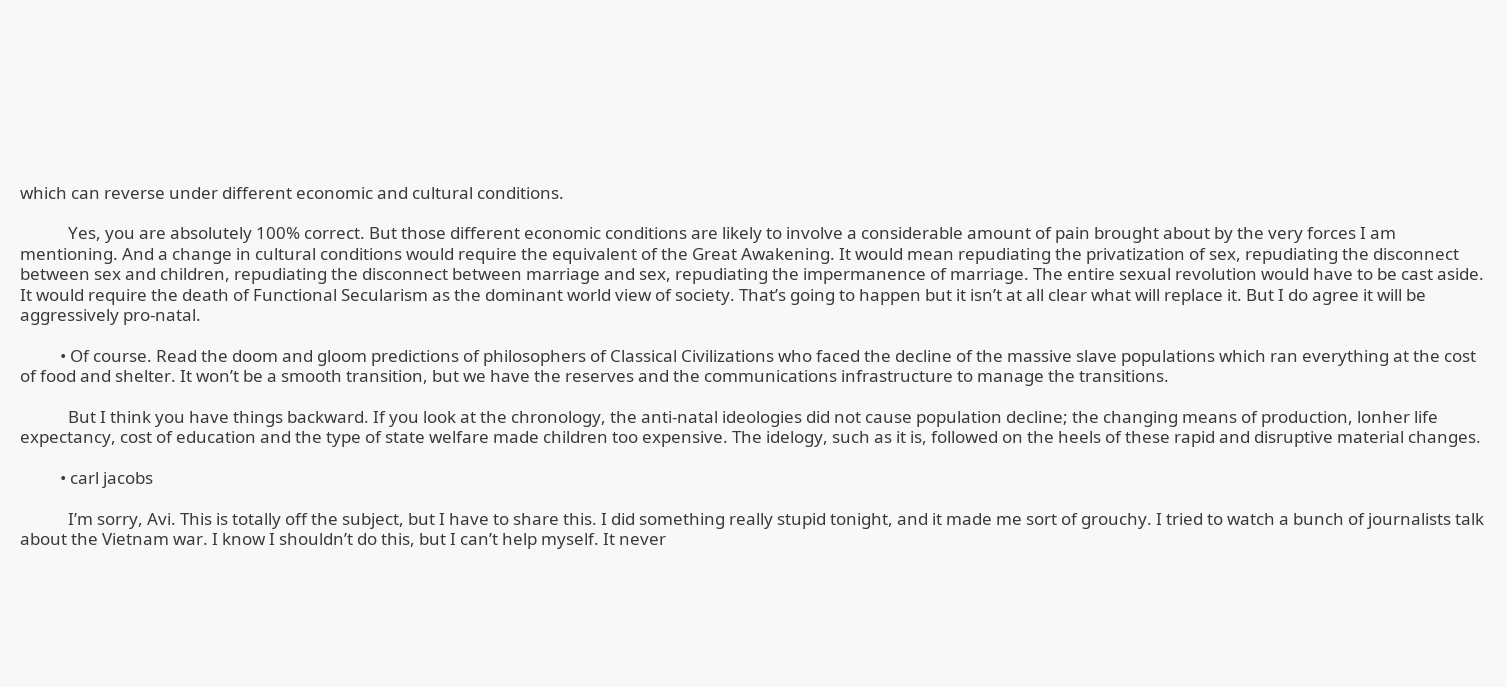which can reverse under different economic and cultural conditions.

            Yes, you are absolutely 100% correct. But those different economic conditions are likely to involve a considerable amount of pain brought about by the very forces I am mentioning. And a change in cultural conditions would require the equivalent of the Great Awakening. It would mean repudiating the privatization of sex, repudiating the disconnect between sex and children, repudiating the disconnect between marriage and sex, repudiating the impermanence of marriage. The entire sexual revolution would have to be cast aside. It would require the death of Functional Secularism as the dominant world view of society. That’s going to happen but it isn’t at all clear what will replace it. But I do agree it will be aggressively pro-natal.

          • Of course. Read the doom and gloom predictions of philosophers of Classical Civilizations who faced the decline of the massive slave populations which ran everything at the cost of food and shelter. It won’t be a smooth transition, but we have the reserves and the communications infrastructure to manage the transitions.

            But I think you have things backward. If you look at the chronology, the anti-natal ideologies did not cause population decline; the changing means of production, lonher life expectancy, cost of education and the type of state welfare made children too expensive. The idelogy, such as it is, followed on the heels of these rapid and disruptive material changes.

          • carl jacobs

            I’m sorry, Avi. This is totally off the subject, but I have to share this. I did something really stupid tonight, and it made me sort of grouchy. I tried to watch a bunch of journalists talk about the Vietnam war. I know I shouldn’t do this, but I can’t help myself. It never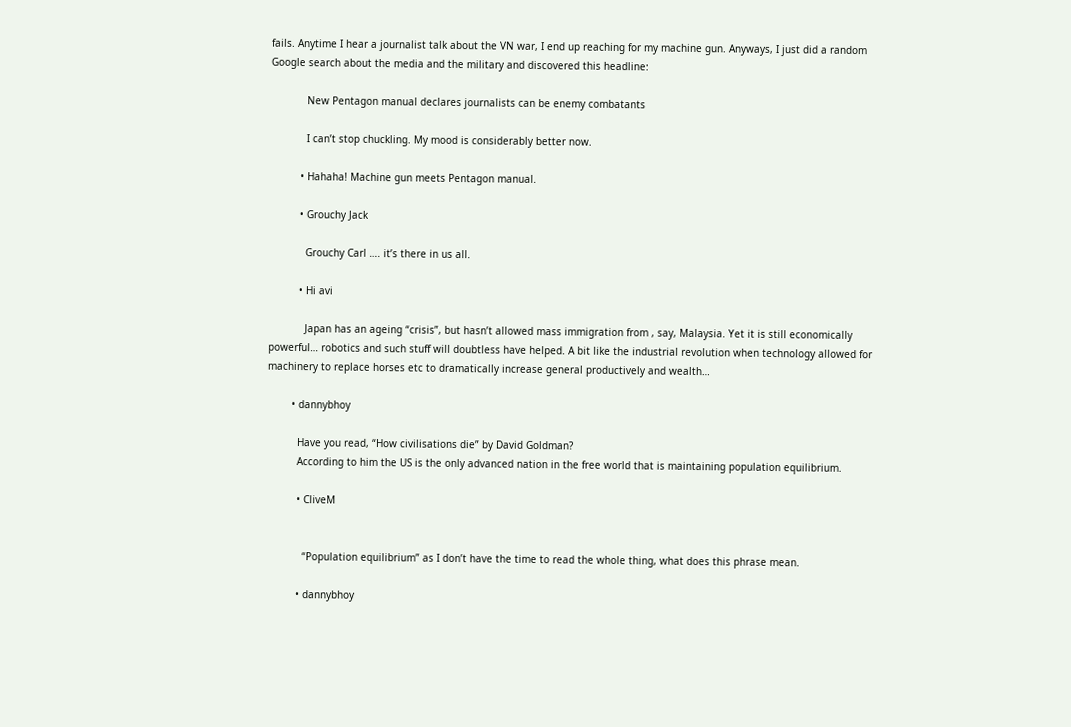fails. Anytime I hear a journalist talk about the VN war, I end up reaching for my machine gun. Anyways, I just did a random Google search about the media and the military and discovered this headline:

            New Pentagon manual declares journalists can be enemy combatants

            I can’t stop chuckling. My mood is considerably better now.

          • Hahaha! Machine gun meets Pentagon manual.

          • Grouchy Jack

            Grouchy Carl …. it’s there in us all.

          • Hi avi

            Japan has an ageing “crisis”, but hasn’t allowed mass immigration from , say, Malaysia. Yet it is still economically powerful… robotics and such stuff will doubtless have helped. A bit like the industrial revolution when technology allowed for machinery to replace horses etc to dramatically increase general productively and wealth…

        • dannybhoy

          Have you read, “How civilisations die” by David Goldman?
          According to him the US is the only advanced nation in the free world that is maintaining population equilibrium.

          • CliveM


            “Population equilibrium” as I don’t have the time to read the whole thing, what does this phrase mean.

          • dannybhoy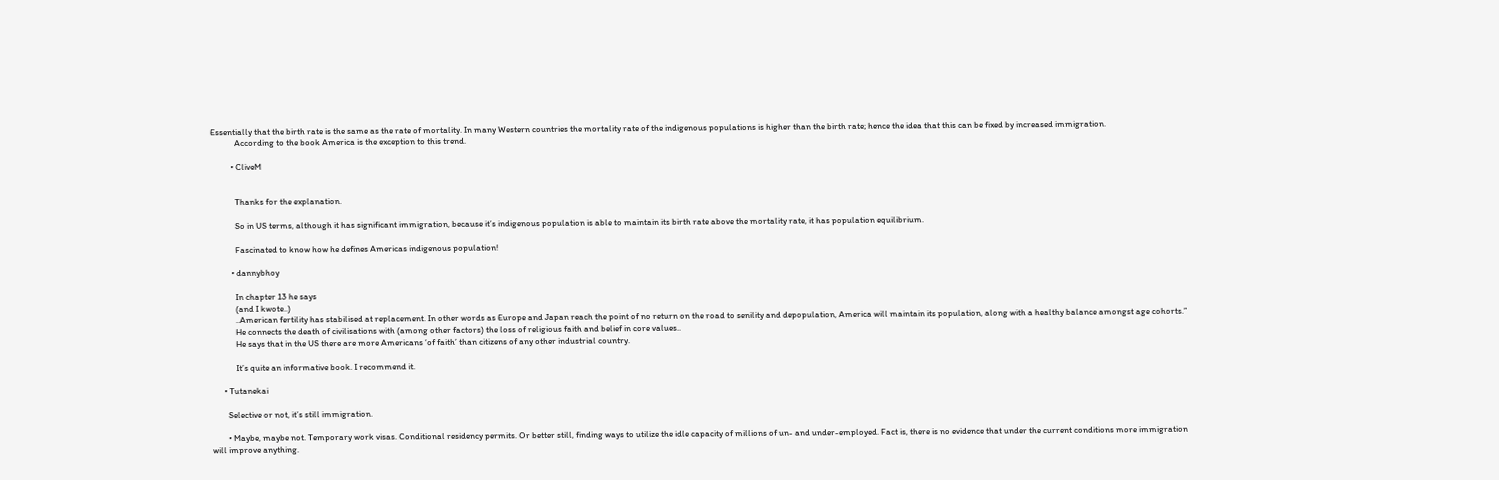Essentially that the birth rate is the same as the rate of mortality. In many Western countries the mortality rate of the indigenous populations is higher than the birth rate; hence the idea that this can be fixed by increased immigration.
            According to the book America is the exception to this trend.

          • CliveM


            Thanks for the explanation.

            So in US terms, although it has significant immigration, because it’s indigenous population is able to maintain its birth rate above the mortality rate, it has population equilibrium.

            Fascinated to know how he defines Americas indigenous population!

          • dannybhoy

            In chapter 13 he says
            (and I kwote..)
            ..American fertility has stabilised at replacement. In other words as Europe and Japan reach the point of no return on the road to senility and depopulation, America will maintain its population, along with a healthy balance amongst age cohorts.”
            He connects the death of civilisations with (among other factors) the loss of religious faith and belief in core values..
            He says that in the US there are more Americans ‘of faith’ than citizens of any other industrial country.

            It’s quite an informative book. I recommend it.

      • Tutanekai

        Selective or not, it’s still immigration.

        • Maybe, maybe not. Temporary work visas. Conditional residency permits. Or better still, finding ways to utilize the idle capacity of millions of un- and under-employed. Fact is, there is no evidence that under the current conditions more immigration will improve anything.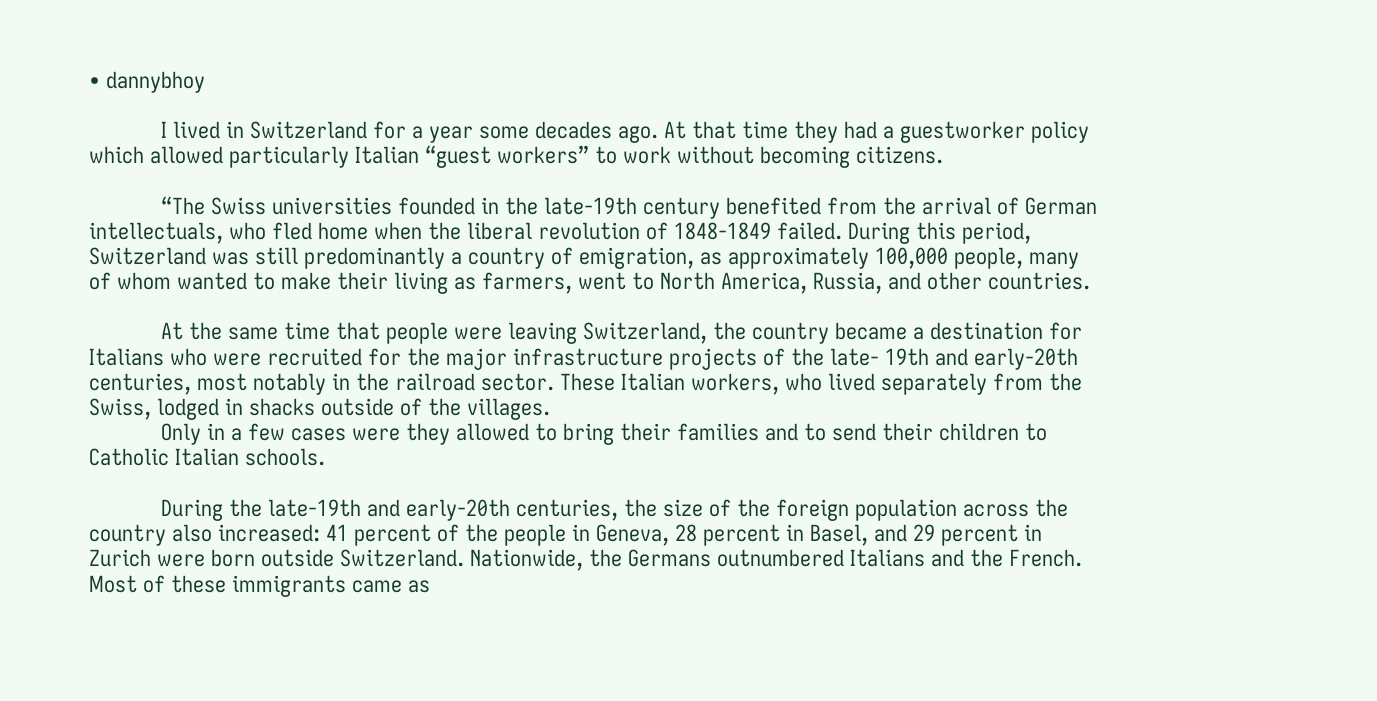• dannybhoy

            I lived in Switzerland for a year some decades ago. At that time they had a guestworker policy which allowed particularly Italian “guest workers” to work without becoming citizens.

            “The Swiss universities founded in the late-19th century benefited from the arrival of German intellectuals, who fled home when the liberal revolution of 1848-1849 failed. During this period, Switzerland was still predominantly a country of emigration, as approximately 100,000 people, many of whom wanted to make their living as farmers, went to North America, Russia, and other countries.

            At the same time that people were leaving Switzerland, the country became a destination for Italians who were recruited for the major infrastructure projects of the late- 19th and early-20th centuries, most notably in the railroad sector. These Italian workers, who lived separately from the Swiss, lodged in shacks outside of the villages.
            Only in a few cases were they allowed to bring their families and to send their children to Catholic Italian schools.

            During the late-19th and early-20th centuries, the size of the foreign population across the country also increased: 41 percent of the people in Geneva, 28 percent in Basel, and 29 percent in Zurich were born outside Switzerland. Nationwide, the Germans outnumbered Italians and the French. Most of these immigrants came as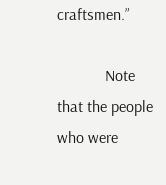craftsmen.”

            Note that the people who were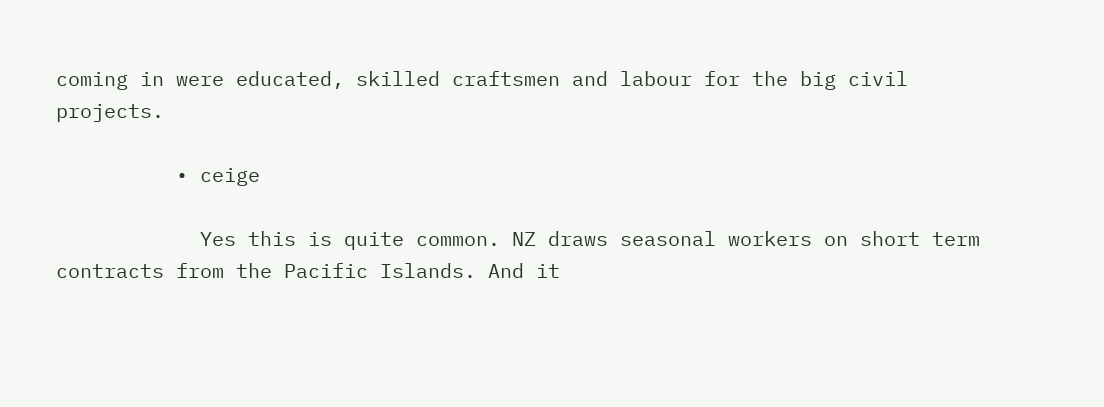coming in were educated, skilled craftsmen and labour for the big civil projects.

          • ceige

            Yes this is quite common. NZ draws seasonal workers on short term contracts from the Pacific Islands. And it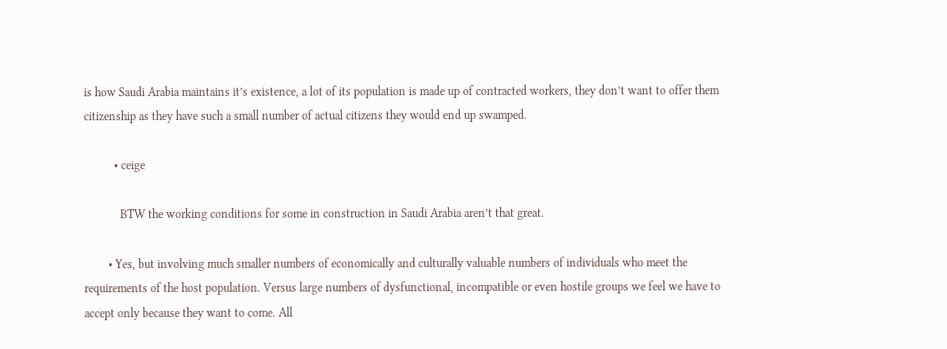is how Saudi Arabia maintains it’s existence, a lot of its population is made up of contracted workers, they don’t want to offer them citizenship as they have such a small number of actual citizens they would end up swamped.

          • ceige

            BTW the working conditions for some in construction in Saudi Arabia aren’t that great.

        • Yes, but involving much smaller numbers of economically and culturally valuable numbers of individuals who meet the requirements of the host population. Versus large numbers of dysfunctional, incompatible or even hostile groups we feel we have to accept only because they want to come. All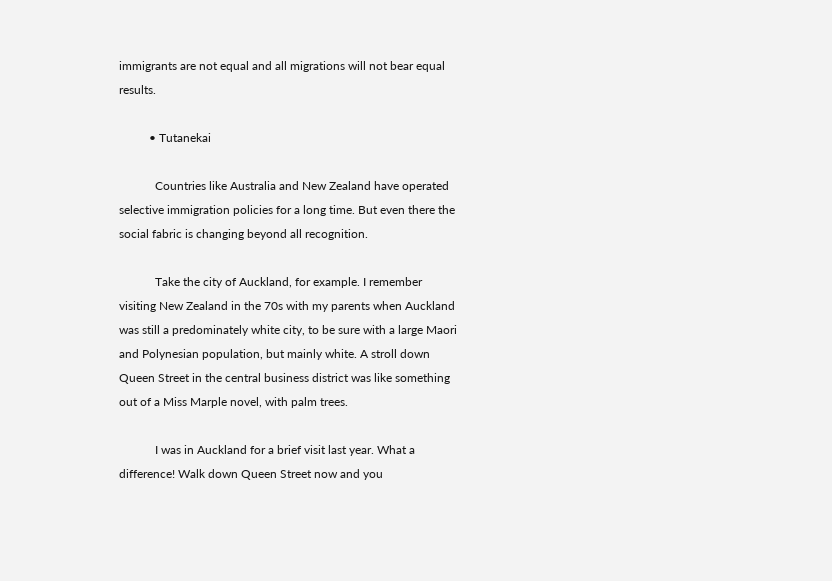immigrants are not equal and all migrations will not bear equal results.

          • Tutanekai

            Countries like Australia and New Zealand have operated selective immigration policies for a long time. But even there the social fabric is changing beyond all recognition.

            Take the city of Auckland, for example. I remember visiting New Zealand in the 70s with my parents when Auckland was still a predominately white city, to be sure with a large Maori and Polynesian population, but mainly white. A stroll down Queen Street in the central business district was like something out of a Miss Marple novel, with palm trees.

            I was in Auckland for a brief visit last year. What a difference! Walk down Queen Street now and you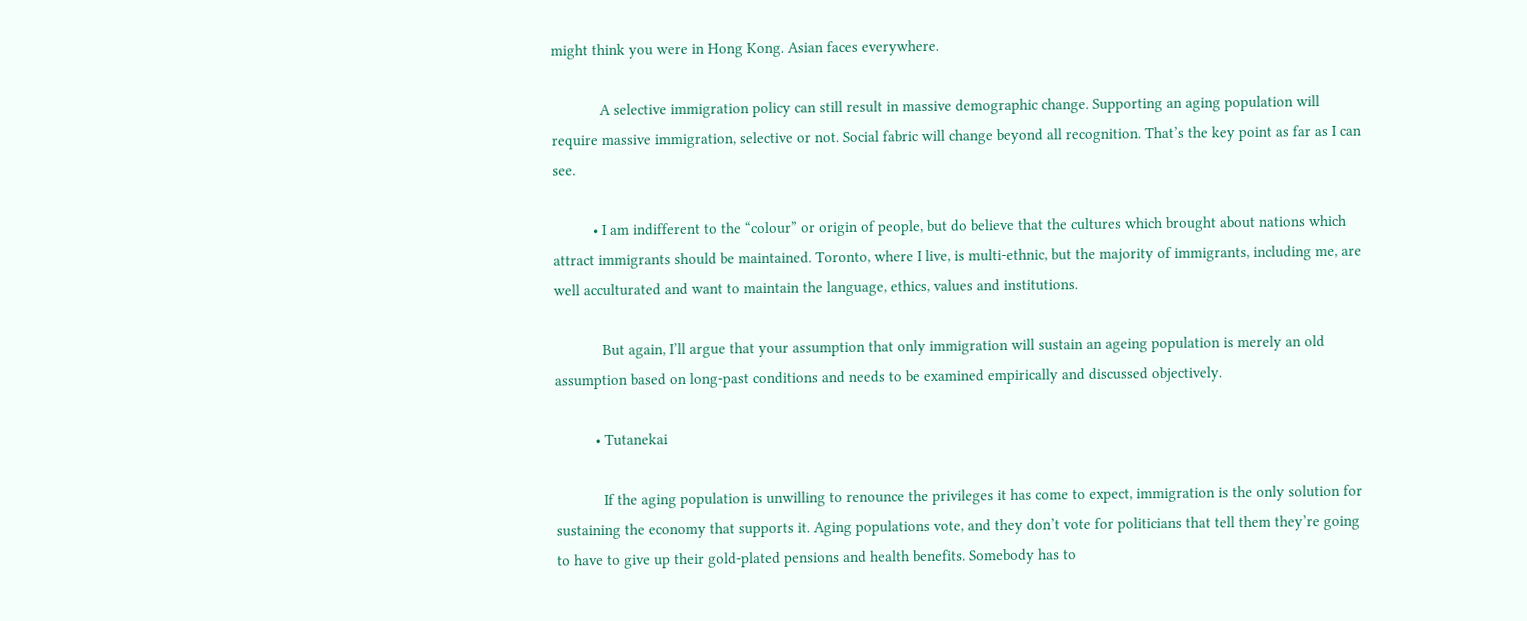might think you were in Hong Kong. Asian faces everywhere.

            A selective immigration policy can still result in massive demographic change. Supporting an aging population will require massive immigration, selective or not. Social fabric will change beyond all recognition. That’s the key point as far as I can see.

          • I am indifferent to the “colour” or origin of people, but do believe that the cultures which brought about nations which attract immigrants should be maintained. Toronto, where I live, is multi-ethnic, but the majority of immigrants, including me, are well acculturated and want to maintain the language, ethics, values and institutions.

            But again, I’ll argue that your assumption that only immigration will sustain an ageing population is merely an old assumption based on long-past conditions and needs to be examined empirically and discussed objectively.

          • Tutanekai

            If the aging population is unwilling to renounce the privileges it has come to expect, immigration is the only solution for sustaining the economy that supports it. Aging populations vote, and they don’t vote for politicians that tell them they’re going to have to give up their gold-plated pensions and health benefits. Somebody has to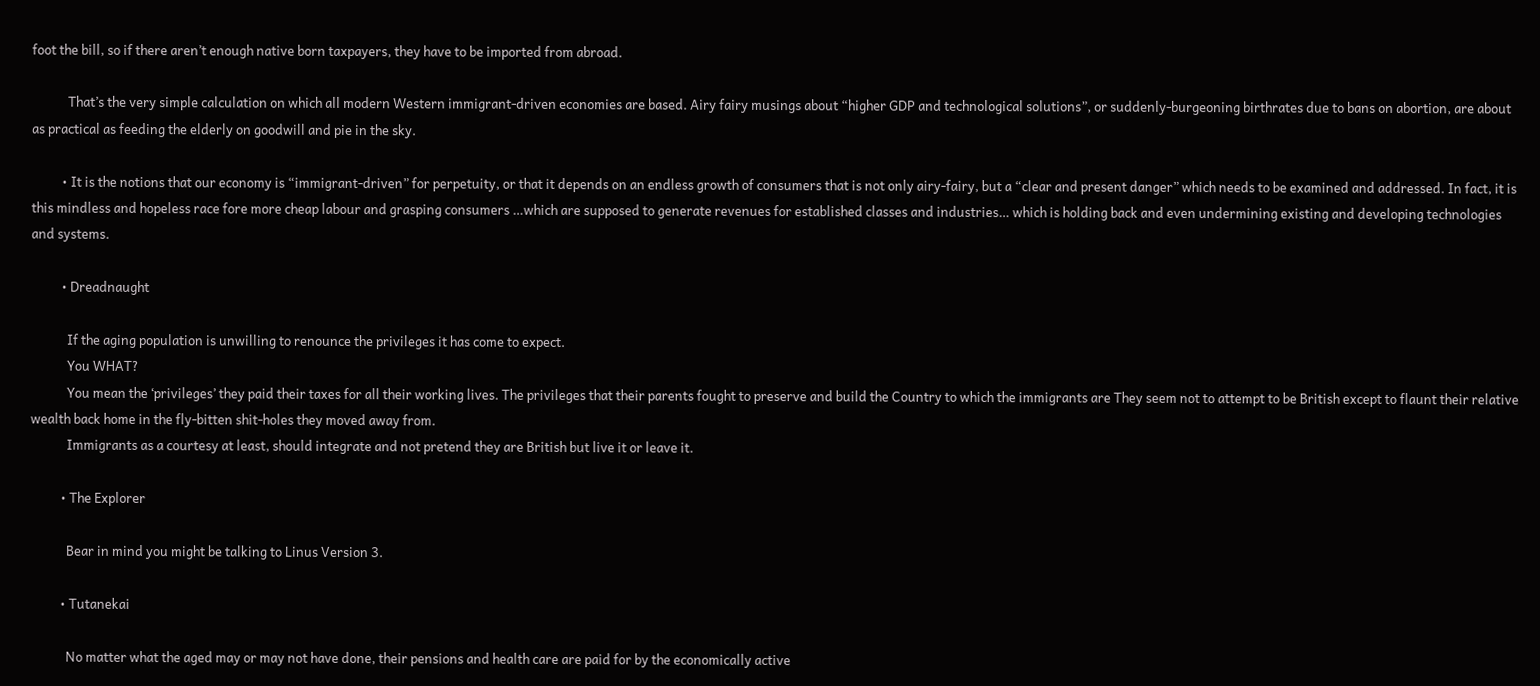foot the bill, so if there aren’t enough native born taxpayers, they have to be imported from abroad.

            That’s the very simple calculation on which all modern Western immigrant-driven economies are based. Airy fairy musings about “higher GDP and technological solutions”, or suddenly-burgeoning birthrates due to bans on abortion, are about as practical as feeding the elderly on goodwill and pie in the sky.

          • It is the notions that our economy is “immigrant-driven” for perpetuity, or that it depends on an endless growth of consumers that is not only airy-fairy, but a “clear and present danger” which needs to be examined and addressed. In fact, it is this mindless and hopeless race fore more cheap labour and grasping consumers …which are supposed to generate revenues for established classes and industries… which is holding back and even undermining existing and developing technologies and systems.

          • Dreadnaught

            If the aging population is unwilling to renounce the privileges it has come to expect.
            You WHAT?
            You mean the ‘privileges’ they paid their taxes for all their working lives. The privileges that their parents fought to preserve and build the Country to which the immigrants are They seem not to attempt to be British except to flaunt their relative wealth back home in the fly-bitten shit-holes they moved away from.
            Immigrants as a courtesy at least, should integrate and not pretend they are British but live it or leave it.

          • The Explorer

            Bear in mind you might be talking to Linus Version 3.

          • Tutanekai

            No matter what the aged may or may not have done, their pensions and health care are paid for by the economically active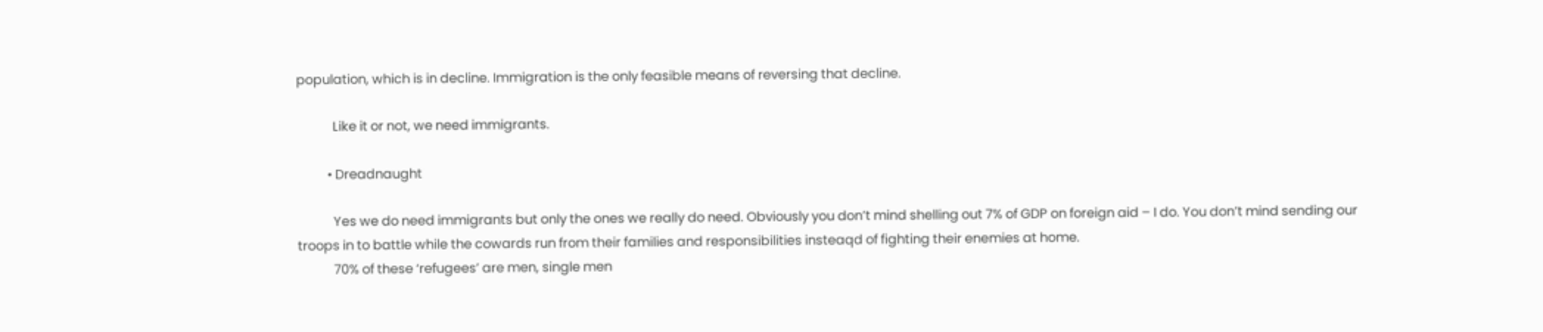population, which is in decline. Immigration is the only feasible means of reversing that decline.

            Like it or not, we need immigrants.

          • Dreadnaught

            Yes we do need immigrants but only the ones we really do need. Obviously you don’t mind shelling out 7% of GDP on foreign aid – I do. You don’t mind sending our troops in to battle while the cowards run from their families and responsibilities insteaqd of fighting their enemies at home.
            70% of these ‘refugees’ are men, single men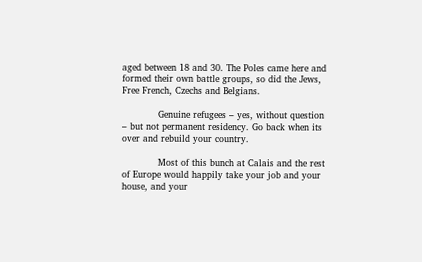aged between 18 and 30. The Poles came here and formed their own battle groups, so did the Jews, Free French, Czechs and Belgians.

            Genuine refugees – yes, without question – but not permanent residency. Go back when its over and rebuild your country.

            Most of this bunch at Calais and the rest of Europe would happily take your job and your house, and your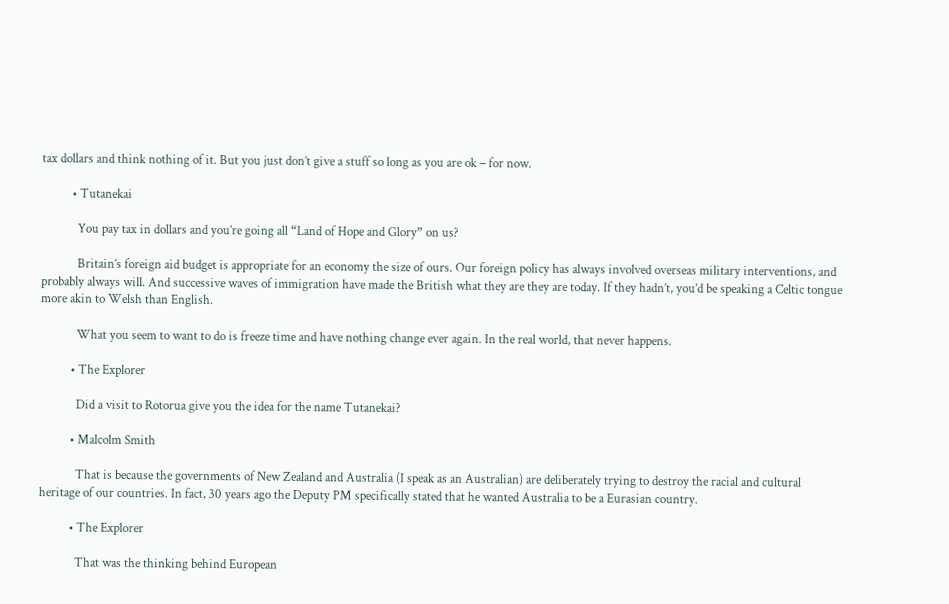tax dollars and think nothing of it. But you just don’t give a stuff so long as you are ok – for now.

          • Tutanekai

            You pay tax in dollars and you’re going all “Land of Hope and Glory” on us?

            Britain’s foreign aid budget is appropriate for an economy the size of ours. Our foreign policy has always involved overseas military interventions, and probably always will. And successive waves of immigration have made the British what they are they are today. If they hadn’t, you’d be speaking a Celtic tongue more akin to Welsh than English.

            What you seem to want to do is freeze time and have nothing change ever again. In the real world, that never happens.

          • The Explorer

            Did a visit to Rotorua give you the idea for the name Tutanekai?

          • Malcolm Smith

            That is because the governments of New Zealand and Australia (I speak as an Australian) are deliberately trying to destroy the racial and cultural heritage of our countries. In fact, 30 years ago the Deputy PM specifically stated that he wanted Australia to be a Eurasian country.

          • The Explorer

            That was the thinking behind European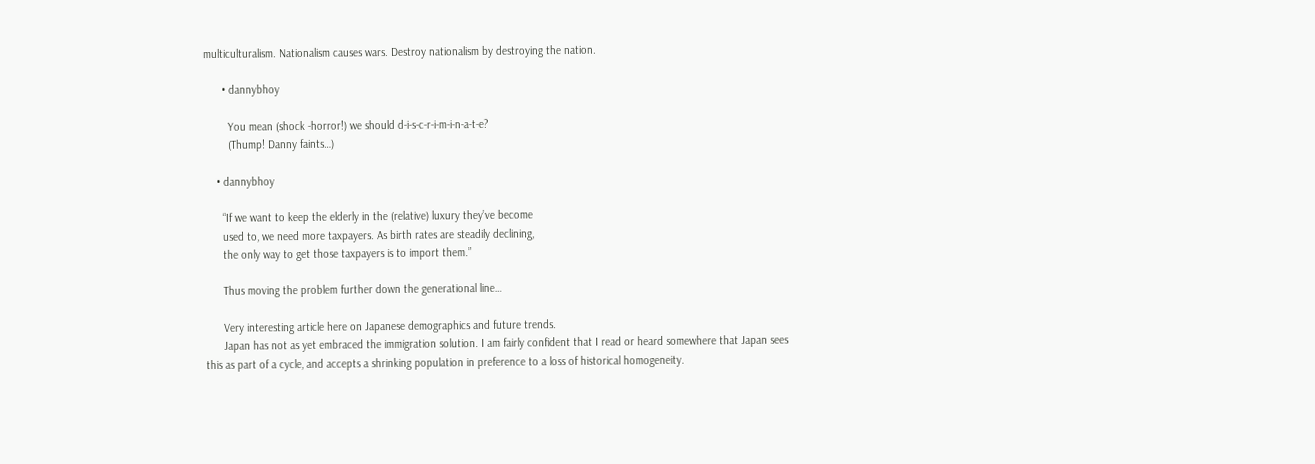multiculturalism. Nationalism causes wars. Destroy nationalism by destroying the nation.

      • dannybhoy

        You mean (shock -horror!) we should d-i-s-c-r-i-m-i-n-a-t-e?
        (Thump! Danny faints…)

    • dannybhoy

      “If we want to keep the elderly in the (relative) luxury they’ve become
      used to, we need more taxpayers. As birth rates are steadily declining,
      the only way to get those taxpayers is to import them.”

      Thus moving the problem further down the generational line…

      Very interesting article here on Japanese demographics and future trends.
      Japan has not as yet embraced the immigration solution. I am fairly confident that I read or heard somewhere that Japan sees this as part of a cycle, and accepts a shrinking population in preference to a loss of historical homogeneity.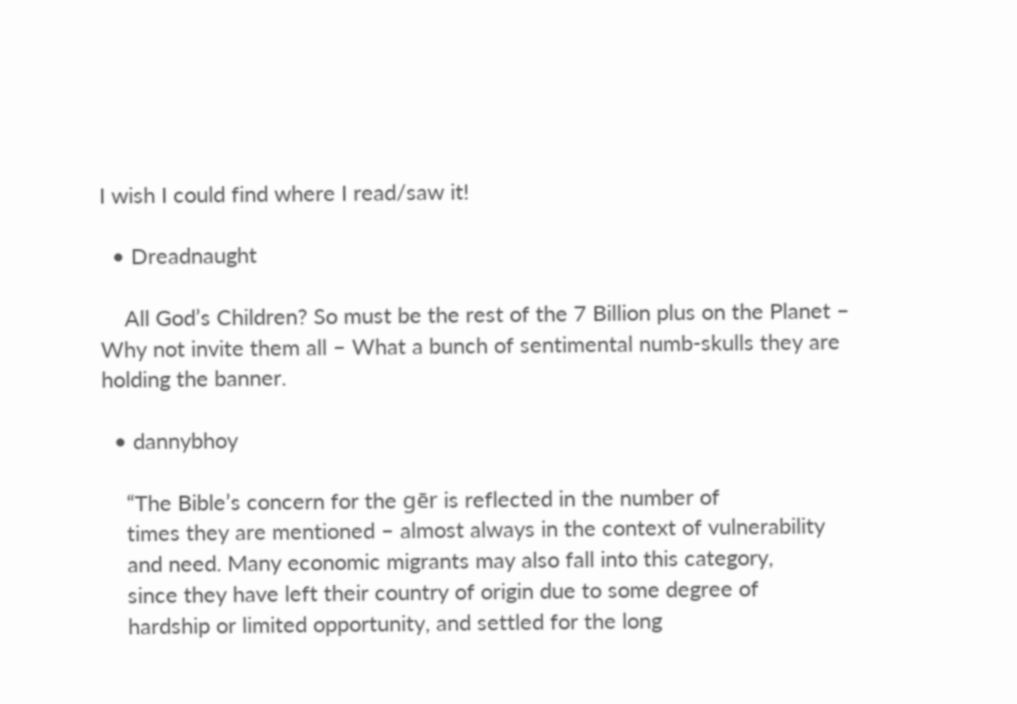I wish I could find where I read/saw it!

  • Dreadnaught

    All God’s Children? So must be the rest of the 7 Billion plus on the Planet – Why not invite them all – What a bunch of sentimental numb-skulls they are holding the banner.

  • dannybhoy

    “The Bible’s concern for the gēr is reflected in the number of
    times they are mentioned – almost always in the context of vulnerability
    and need. Many economic migrants may also fall into this category,
    since they have left their country of origin due to some degree of
    hardship or limited opportunity, and settled for the long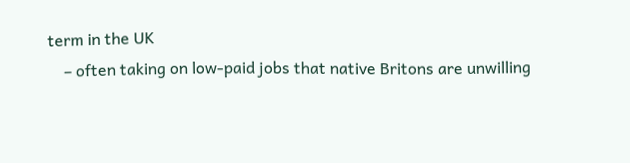term in the UK
    – often taking on low-paid jobs that native Britons are unwilling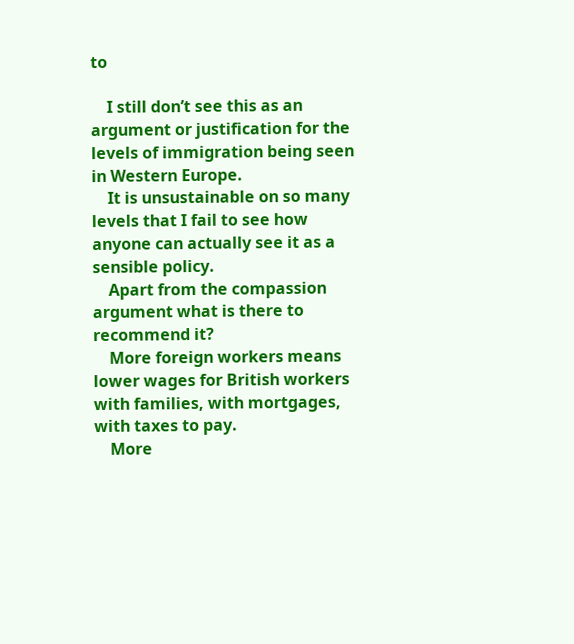to

    I still don’t see this as an argument or justification for the levels of immigration being seen in Western Europe.
    It is unsustainable on so many levels that I fail to see how anyone can actually see it as a sensible policy.
    Apart from the compassion argument what is there to recommend it?
    More foreign workers means lower wages for British workers with families, with mortgages, with taxes to pay.
    More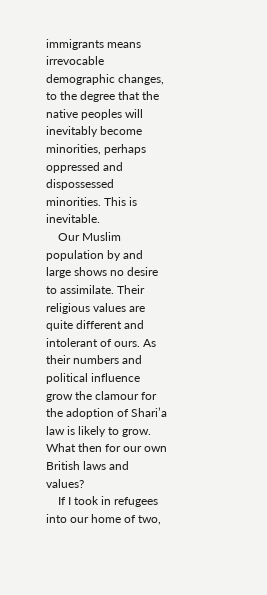immigrants means irrevocable demographic changes, to the degree that the native peoples will inevitably become minorities, perhaps oppressed and dispossessed minorities. This is inevitable.
    Our Muslim population by and large shows no desire to assimilate. Their religious values are quite different and intolerant of ours. As their numbers and political influence grow the clamour for the adoption of Shari’a law is likely to grow. What then for our own British laws and values?
    If I took in refugees into our home of two,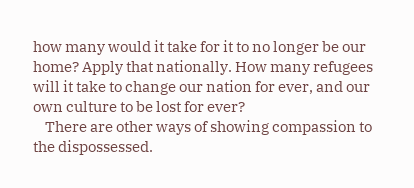how many would it take for it to no longer be our home? Apply that nationally. How many refugees will it take to change our nation for ever, and our own culture to be lost for ever?
    There are other ways of showing compassion to the dispossessed.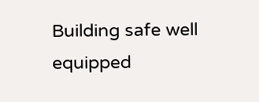Building safe well equipped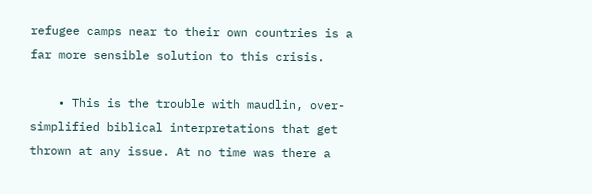refugee camps near to their own countries is a far more sensible solution to this crisis.

    • This is the trouble with maudlin, over-simplified biblical interpretations that get thrown at any issue. At no time was there a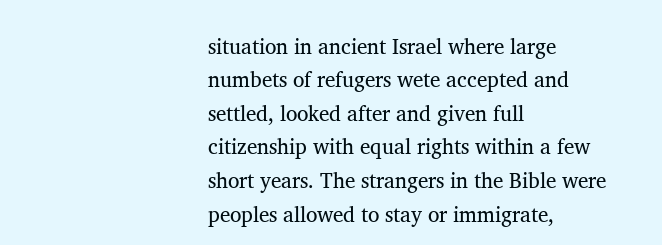situation in ancient Israel where large numbets of refugers wete accepted and settled, looked after and given full citizenship with equal rights within a few short years. The strangers in the Bible were peoples allowed to stay or immigrate,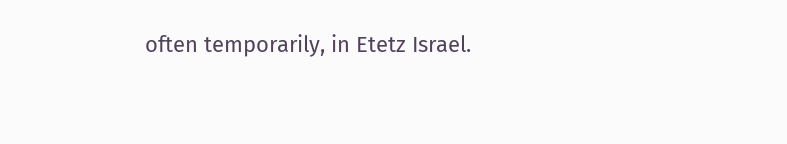often temporarily, in Etetz Israel.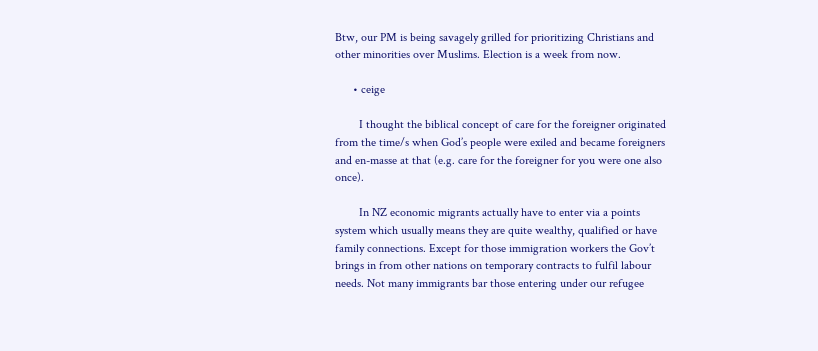Btw, our PM is being savagely grilled for prioritizing Christians and other minorities over Muslims. Election is a week from now.

      • ceige

        I thought the biblical concept of care for the foreigner originated from the time/s when God’s people were exiled and became foreigners and en-masse at that (e.g. care for the foreigner for you were one also once).

        In NZ economic migrants actually have to enter via a points system which usually means they are quite wealthy, qualified or have family connections. Except for those immigration workers the Gov’t brings in from other nations on temporary contracts to fulfil labour needs. Not many immigrants bar those entering under our refugee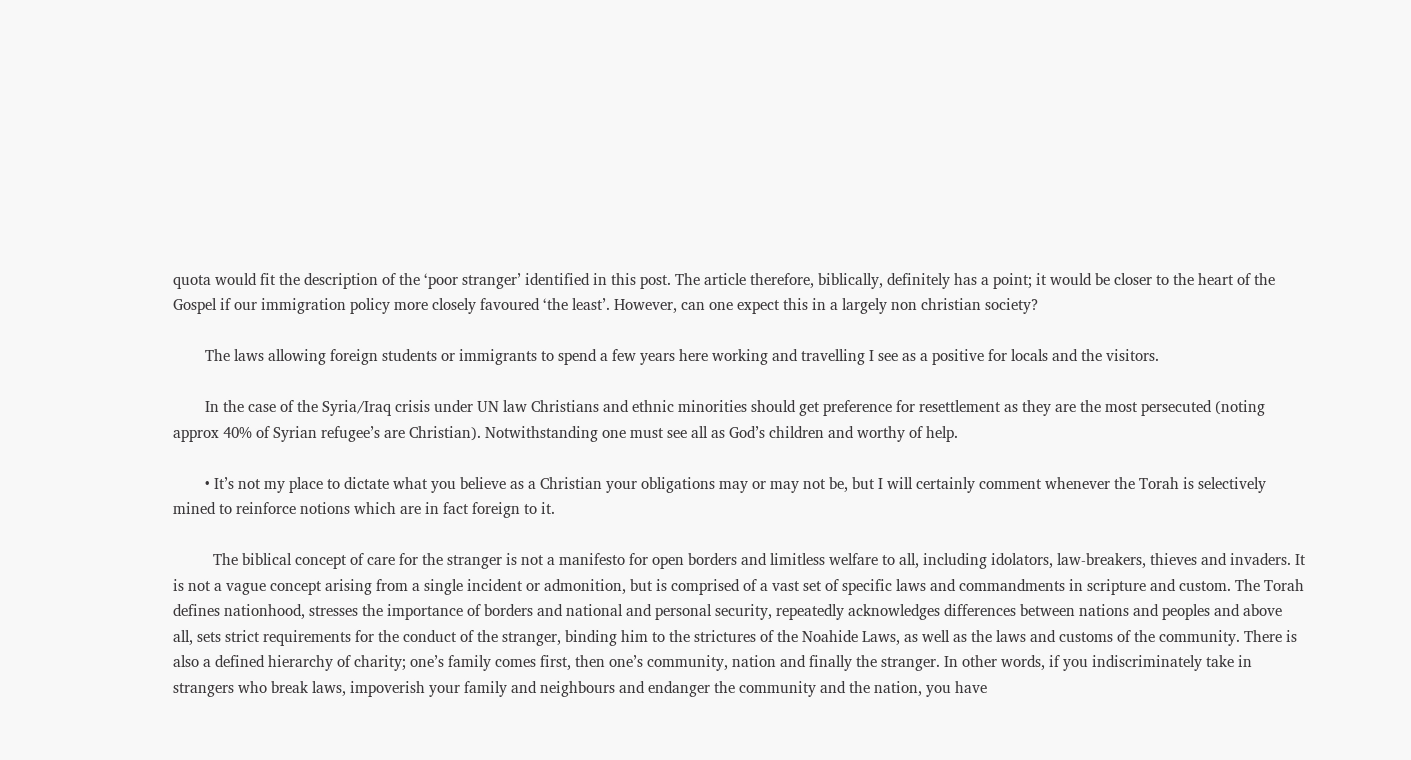quota would fit the description of the ‘poor stranger’ identified in this post. The article therefore, biblically, definitely has a point; it would be closer to the heart of the Gospel if our immigration policy more closely favoured ‘the least’. However, can one expect this in a largely non christian society?

        The laws allowing foreign students or immigrants to spend a few years here working and travelling I see as a positive for locals and the visitors.

        In the case of the Syria/Iraq crisis under UN law Christians and ethnic minorities should get preference for resettlement as they are the most persecuted (noting approx 40% of Syrian refugee’s are Christian). Notwithstanding one must see all as God’s children and worthy of help.

        • It’s not my place to dictate what you believe as a Christian your obligations may or may not be, but I will certainly comment whenever the Torah is selectively mined to reinforce notions which are in fact foreign to it.

          The biblical concept of care for the stranger is not a manifesto for open borders and limitless welfare to all, including idolators, law-breakers, thieves and invaders. It is not a vague concept arising from a single incident or admonition, but is comprised of a vast set of specific laws and commandments in scripture and custom. The Torah defines nationhood, stresses the importance of borders and national and personal security, repeatedly acknowledges differences between nations and peoples and above all, sets strict requirements for the conduct of the stranger, binding him to the strictures of the Noahide Laws, as well as the laws and customs of the community. There is also a defined hierarchy of charity; one’s family comes first, then one’s community, nation and finally the stranger. In other words, if you indiscriminately take in strangers who break laws, impoverish your family and neighbours and endanger the community and the nation, you have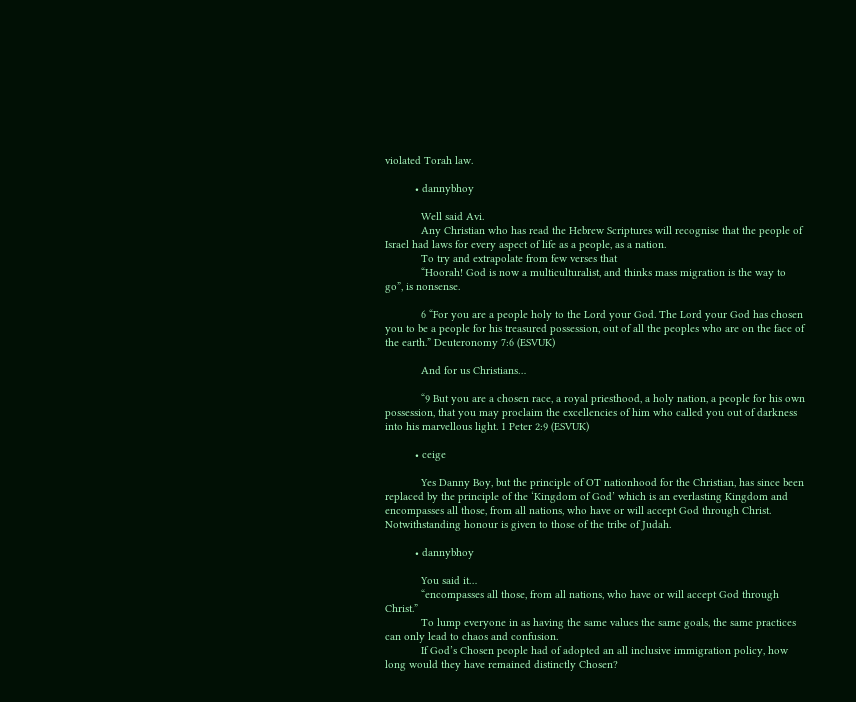violated Torah law.

          • dannybhoy

            Well said Avi.
            Any Christian who has read the Hebrew Scriptures will recognise that the people of Israel had laws for every aspect of life as a people, as a nation.
            To try and extrapolate from few verses that
            “Hoorah! God is now a multiculturalist, and thinks mass migration is the way to go”, is nonsense.

            6 “For you are a people holy to the Lord your God. The Lord your God has chosen you to be a people for his treasured possession, out of all the peoples who are on the face of the earth.” Deuteronomy 7:6 (ESVUK)

            And for us Christians…

            “9 But you are a chosen race, a royal priesthood, a holy nation, a people for his own possession, that you may proclaim the excellencies of him who called you out of darkness into his marvellous light. 1 Peter 2:9 (ESVUK)

          • ceige

            Yes Danny Boy, but the principle of OT nationhood for the Christian, has since been replaced by the principle of the ‘Kingdom of God’ which is an everlasting Kingdom and encompasses all those, from all nations, who have or will accept God through Christ. Notwithstanding honour is given to those of the tribe of Judah.

          • dannybhoy

            You said it…
            “encompasses all those, from all nations, who have or will accept God through Christ.”
            To lump everyone in as having the same values the same goals, the same practices can only lead to chaos and confusion.
            If God’s Chosen people had of adopted an all inclusive immigration policy, how long would they have remained distinctly Chosen?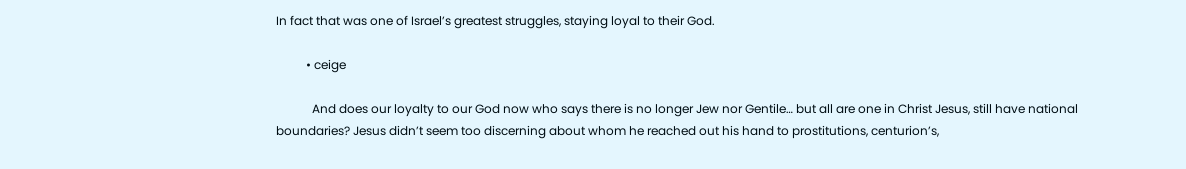In fact that was one of Israel’s greatest struggles, staying loyal to their God.

          • ceige

            And does our loyalty to our God now who says there is no longer Jew nor Gentile… but all are one in Christ Jesus, still have national boundaries? Jesus didn’t seem too discerning about whom he reached out his hand to prostitutions, centurion’s,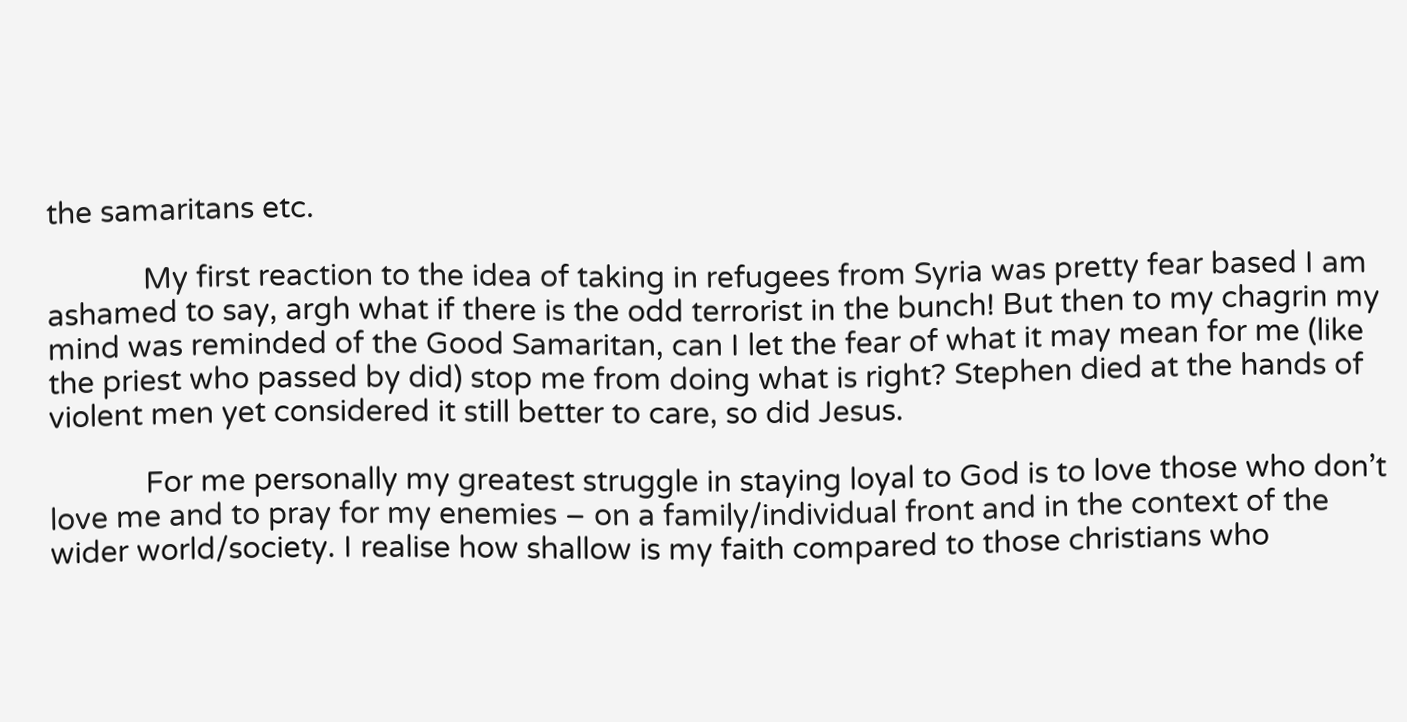the samaritans etc.

            My first reaction to the idea of taking in refugees from Syria was pretty fear based I am ashamed to say, argh what if there is the odd terrorist in the bunch! But then to my chagrin my mind was reminded of the Good Samaritan, can I let the fear of what it may mean for me (like the priest who passed by did) stop me from doing what is right? Stephen died at the hands of violent men yet considered it still better to care, so did Jesus.

            For me personally my greatest struggle in staying loyal to God is to love those who don’t love me and to pray for my enemies – on a family/individual front and in the context of the wider world/society. I realise how shallow is my faith compared to those christians who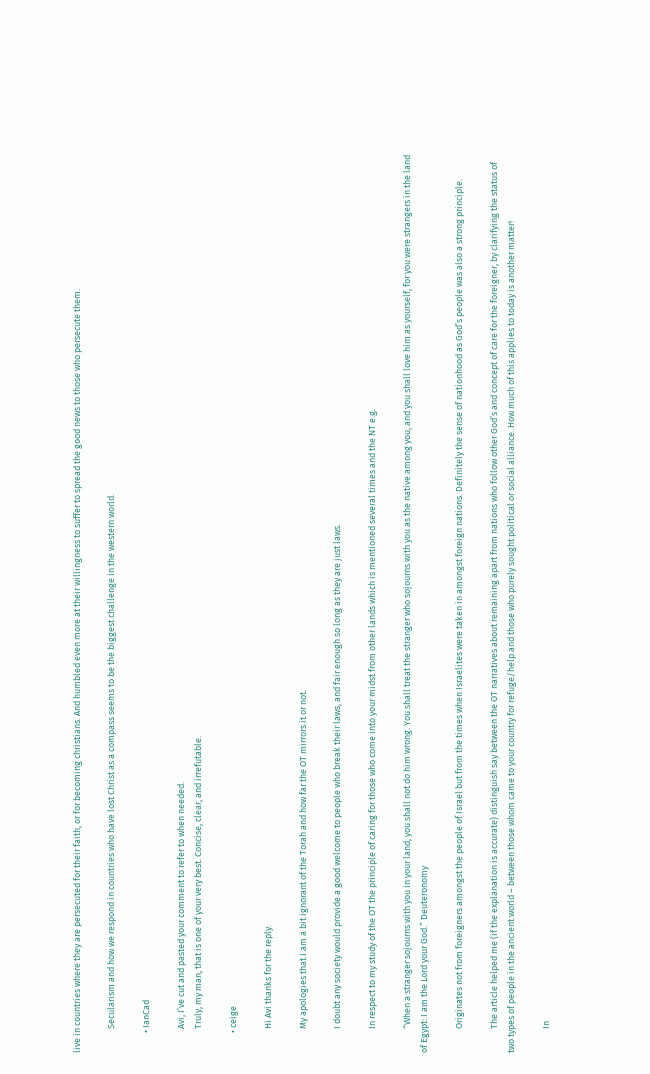live in countries where they are persecuted for their faith, or for becoming christians. And humbled even more at their willingness to suffer to spread the good news to those who persecute them.

            Secularism and how we respond in countries who have lost Christ as a compass seems to be the biggest challenge in the western world.

          • IanCad

            Avi, I’ve cut and pasted your comment to refer to when needed.
            Truly, my man, that is one of your very best. Concise, clear, and irrefutable.

          • ceige

            Hi Avi thanks for the reply.

            My apologies that I am a bit ignorant of the Torah and how far the OT mirrors it or not.

            I doubt any society would provide a good welcome to people who break their laws, and fair enough so long as they are just laws.

            In respect to my study of the OT the principle of caring for those who come into your midst from other lands which is mentioned several times and the NT e.g.

            “When a stranger sojourns with you in your land, you shall not do him wrong. You shall treat the stranger who sojourns with you as the native among you, and you shall love him as yourself, for you were strangers in the land of Egypt: I am the Lord your God.” Deuteronomy

            Originates not from foreigners amongst the people of Israel but from the times when Israelites were taken in amongst foreign nations. Definitely the sense of nationhood as God’s people was also a strong principle.

            The article helped me (if the explanation is accurate) distinguish say between the OT narratives about remaining apart from nations who follow other God’s and concept of care for the foreigner, by clarifying the status of two types of people in the ancient world – between those whom came to your country for refuge/help and those who purely sought political or social alliance. How much of this applies to today is another matter!

            In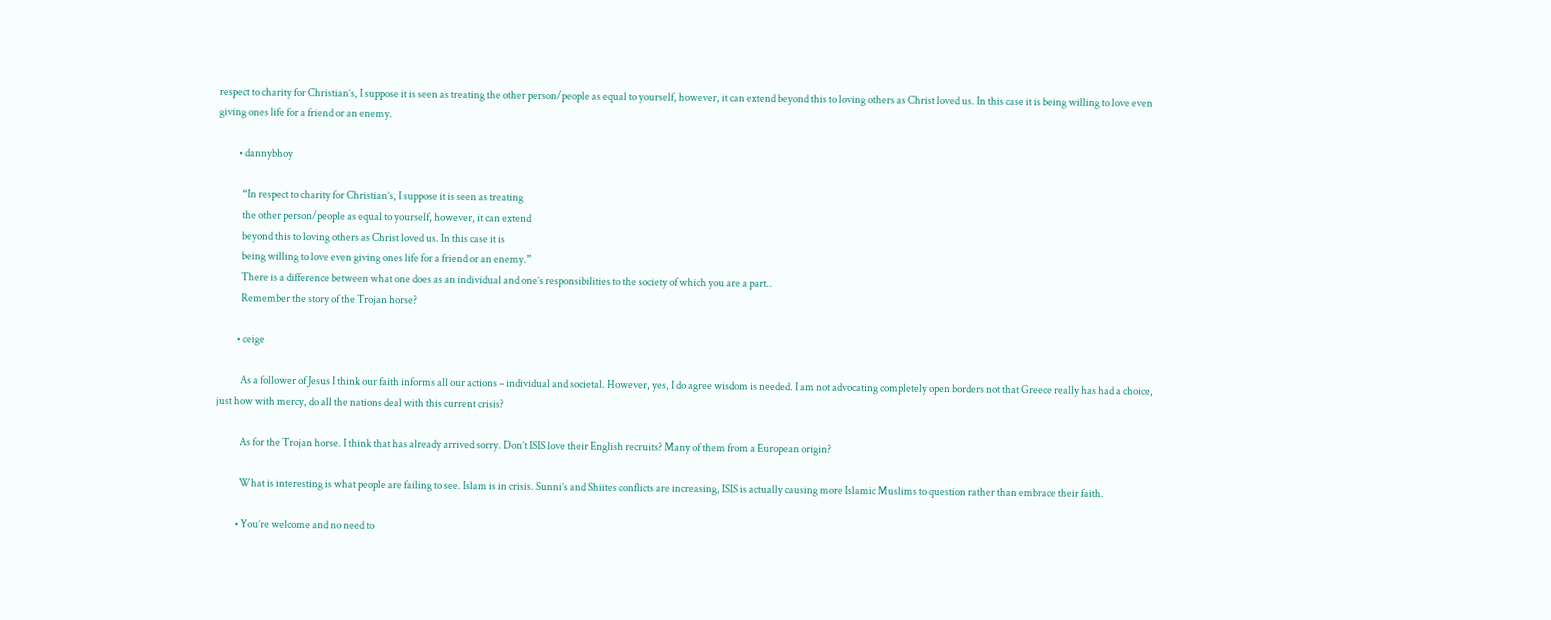respect to charity for Christian’s, I suppose it is seen as treating the other person/people as equal to yourself, however, it can extend beyond this to loving others as Christ loved us. In this case it is being willing to love even giving ones life for a friend or an enemy.

          • dannybhoy

            “In respect to charity for Christian’s, I suppose it is seen as treating
            the other person/people as equal to yourself, however, it can extend
            beyond this to loving others as Christ loved us. In this case it is
            being willing to love even giving ones life for a friend or an enemy.”
            There is a difference between what one does as an individual and one’s responsibilities to the society of which you are a part..
            Remember the story of the Trojan horse?

          • ceige

            As a follower of Jesus I think our faith informs all our actions – individual and societal. However, yes, I do agree wisdom is needed. I am not advocating completely open borders not that Greece really has had a choice, just how with mercy, do all the nations deal with this current crisis?

            As for the Trojan horse. I think that has already arrived sorry. Don’t ISIS love their English recruits? Many of them from a European origin?

            What is interesting is what people are failing to see. Islam is in crisis. Sunni’s and Shiites conflicts are increasing, ISIS is actually causing more Islamic Muslims to question rather than embrace their faith.

          • You’re welcome and no need to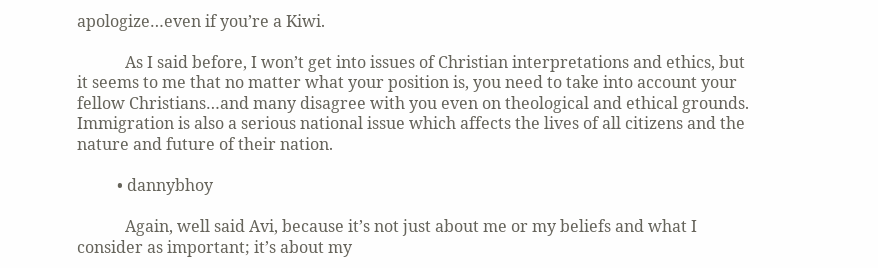apologize…even if you’re a Kiwi.

            As I said before, I won’t get into issues of Christian interpretations and ethics, but it seems to me that no matter what your position is, you need to take into account your fellow Christians…and many disagree with you even on theological and ethical grounds. Immigration is also a serious national issue which affects the lives of all citizens and the nature and future of their nation.

          • dannybhoy

            Again, well said Avi, because it’s not just about me or my beliefs and what I consider as important; it’s about my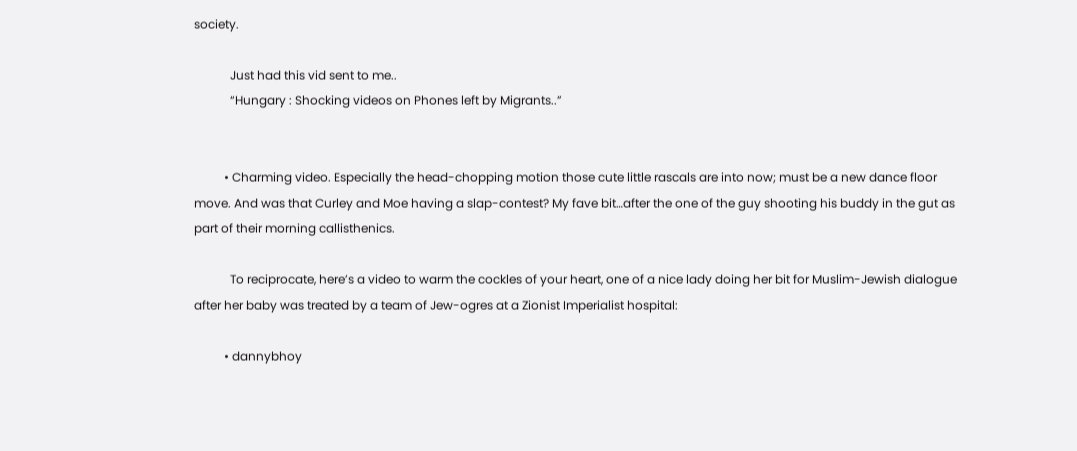society.

            Just had this vid sent to me..
            “Hungary : Shocking videos on Phones left by Migrants..”


          • Charming video. Especially the head-chopping motion those cute little rascals are into now; must be a new dance floor move. And was that Curley and Moe having a slap-contest? My fave bit…after the one of the guy shooting his buddy in the gut as part of their morning callisthenics.

            To reciprocate, here’s a video to warm the cockles of your heart, one of a nice lady doing her bit for Muslim-Jewish dialogue after her baby was treated by a team of Jew-ogres at a Zionist Imperialist hospital:

          • dannybhoy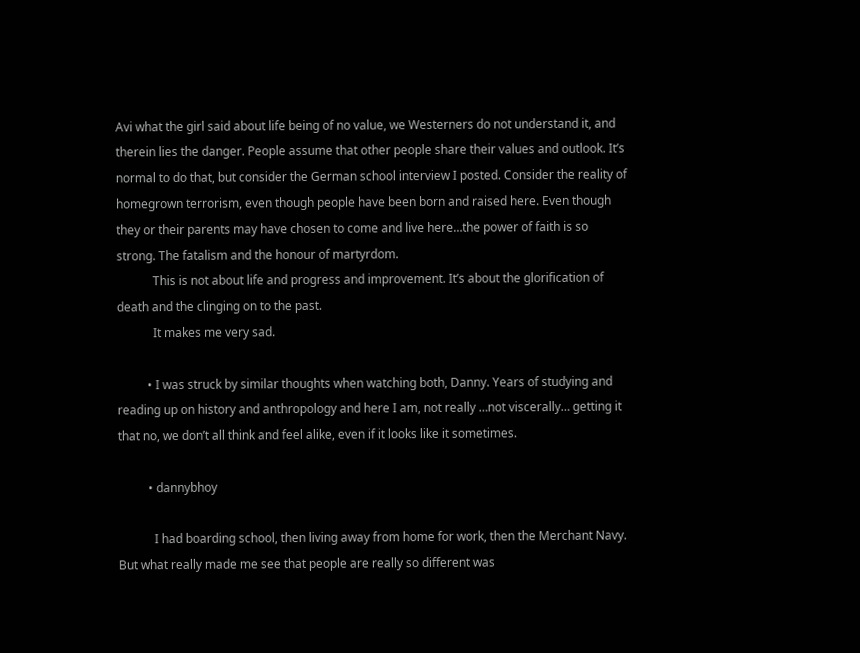Avi what the girl said about life being of no value, we Westerners do not understand it, and therein lies the danger. People assume that other people share their values and outlook. It’s normal to do that, but consider the German school interview I posted. Consider the reality of homegrown terrorism, even though people have been born and raised here. Even though they or their parents may have chosen to come and live here…the power of faith is so strong. The fatalism and the honour of martyrdom.
            This is not about life and progress and improvement. It’s about the glorification of death and the clinging on to the past.
            It makes me very sad.

          • I was struck by similar thoughts when watching both, Danny. Years of studying and reading up on history and anthropology and here I am, not really …not viscerally… getting it that no, we don’t all think and feel alike, even if it looks like it sometimes.

          • dannybhoy

            I had boarding school, then living away from home for work, then the Merchant Navy. But what really made me see that people are really so different was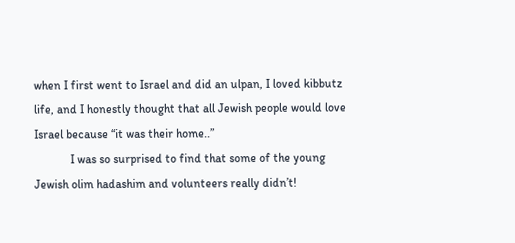when I first went to Israel and did an ulpan, I loved kibbutz life, and I honestly thought that all Jewish people would love Israel because “it was their home..”
            I was so surprised to find that some of the young Jewish olim hadashim and volunteers really didn’t!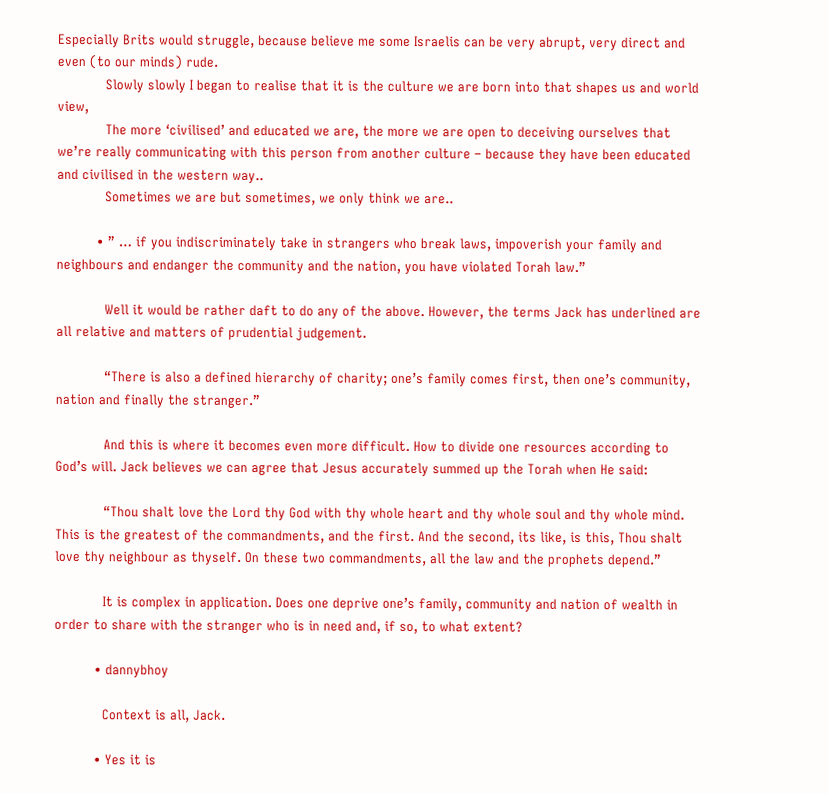Especially Brits would struggle, because believe me some Israelis can be very abrupt, very direct and even (to our minds) rude.
            Slowly slowly I began to realise that it is the culture we are born into that shapes us and world view,
            The more ‘civilised’ and educated we are, the more we are open to deceiving ourselves that we’re really communicating with this person from another culture – because they have been educated and civilised in the western way..
            Sometimes we are but sometimes, we only think we are..

          • ” … if you indiscriminately take in strangers who break laws, impoverish your family and neighbours and endanger the community and the nation, you have violated Torah law.”

            Well it would be rather daft to do any of the above. However, the terms Jack has underlined are all relative and matters of prudential judgement.

            “There is also a defined hierarchy of charity; one’s family comes first, then one’s community, nation and finally the stranger.”

            And this is where it becomes even more difficult. How to divide one resources according to God’s will. Jack believes we can agree that Jesus accurately summed up the Torah when He said:

            “Thou shalt love the Lord thy God with thy whole heart and thy whole soul and thy whole mind. This is the greatest of the commandments, and the first. And the second, its like, is this, Thou shalt love thy neighbour as thyself. On these two commandments, all the law and the prophets depend.”

            It is complex in application. Does one deprive one’s family, community and nation of wealth in order to share with the stranger who is in need and, if so, to what extent?

          • dannybhoy

            Context is all, Jack.

          • Yes it is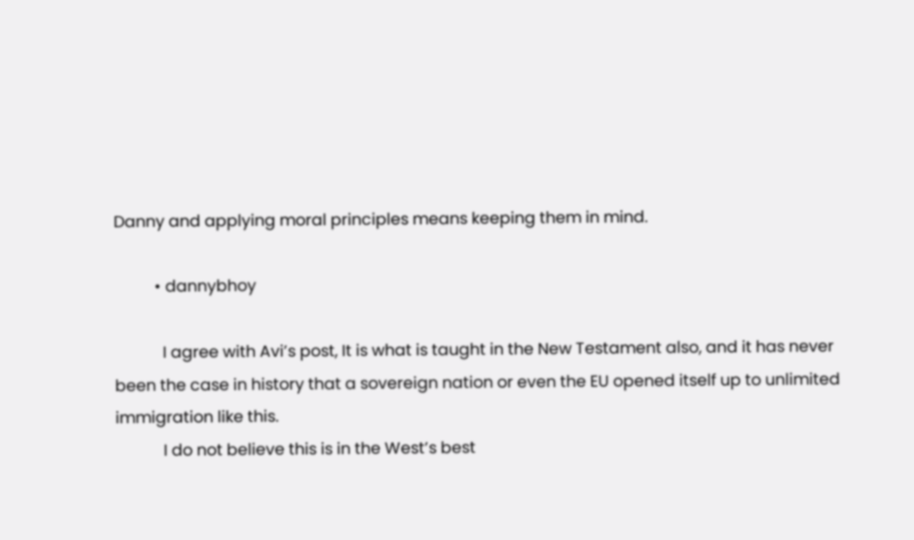Danny and applying moral principles means keeping them in mind.

          • dannybhoy

            I agree with Avi’s post, It is what is taught in the New Testament also, and it has never been the case in history that a sovereign nation or even the EU opened itself up to unlimited immigration like this.
            I do not believe this is in the West’s best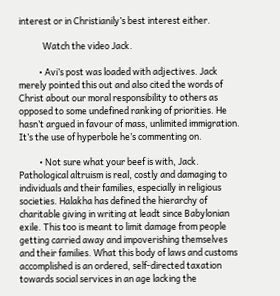interest or in Christianily’s best interest either.

            Watch the video Jack.

          • Avi’s post was loaded with adjectives. Jack merely pointed this out and also cited the words of Christ about our moral responsibility to others as opposed to some undefined ranking of priorities. He hasn’t argued in favour of mass, unlimited immigration. It’s the use of hyperbole he’s commenting on.

          • Not sure what your beef is with, Jack. Pathological altruism is real, costly and damaging to individuals and their families, especially in religious societies. Halakha has defined the hierarchy of charitable giving in writing at leadt since Babylonian exile. This too is meant to limit damage from people getting carried away and impoverishing themselves and their families. What this body of laws and customs accomplished is an ordered, self-directed taxation towards social services in an age lacking the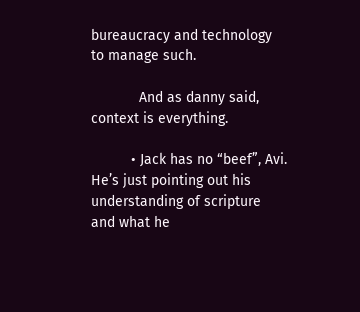bureaucracy and technology to manage such.

            And as danny said, context is everything.

          • Jack has no “beef”, Avi. He’s just pointing out his understanding of scripture and what he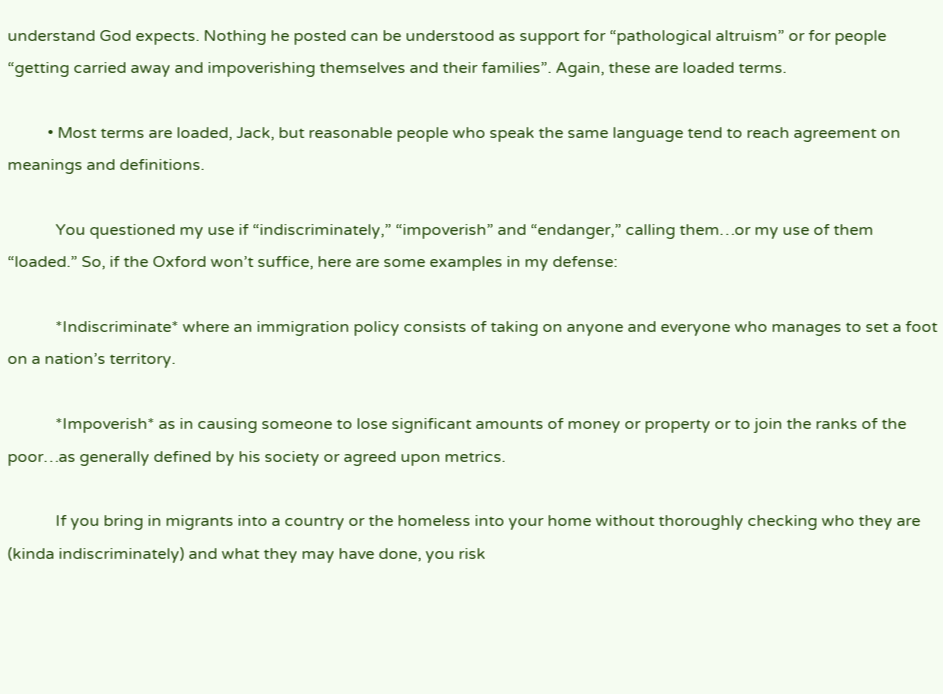understand God expects. Nothing he posted can be understood as support for “pathological altruism” or for people “getting carried away and impoverishing themselves and their families”. Again, these are loaded terms.

          • Most terms are loaded, Jack, but reasonable people who speak the same language tend to reach agreement on meanings and definitions.

            You questioned my use if “indiscriminately,” “impoverish” and “endanger,” calling them…or my use of them “loaded.” So, if the Oxford won’t suffice, here are some examples in my defense:

            *Indiscriminate* where an immigration policy consists of taking on anyone and everyone who manages to set a foot on a nation’s territory.

            *Impoverish* as in causing someone to lose significant amounts of money or property or to join the ranks of the poor…as generally defined by his society or agreed upon metrics.

            If you bring in migrants into a country or the homeless into your home without thoroughly checking who they are (kinda indiscriminately) and what they may have done, you risk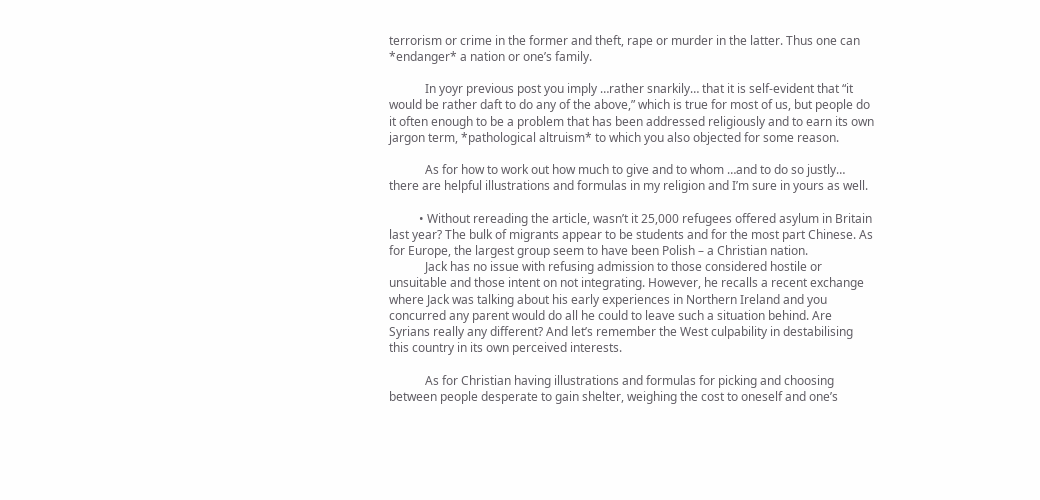terrorism or crime in the former and theft, rape or murder in the latter. Thus one can *endanger* a nation or one’s family.

            In yoyr previous post you imply …rather snarkily… that it is self-evident that “it would be rather daft to do any of the above,” which is true for most of us, but people do it often enough to be a problem that has been addressed religiously and to earn its own jargon term, *pathological altruism* to which you also objected for some reason.

            As for how to work out how much to give and to whom …and to do so justly… there are helpful illustrations and formulas in my religion and I’m sure in yours as well.

          • Without rereading the article, wasn’t it 25,000 refugees offered asylum in Britain last year? The bulk of migrants appear to be students and for the most part Chinese. As for Europe, the largest group seem to have been Polish – a Christian nation.
            Jack has no issue with refusing admission to those considered hostile or unsuitable and those intent on not integrating. However, he recalls a recent exchange where Jack was talking about his early experiences in Northern Ireland and you concurred any parent would do all he could to leave such a situation behind. Are Syrians really any different? And let’s remember the West culpability in destabilising this country in its own perceived interests.

            As for Christian having illustrations and formulas for picking and choosing between people desperate to gain shelter, weighing the cost to oneself and one’s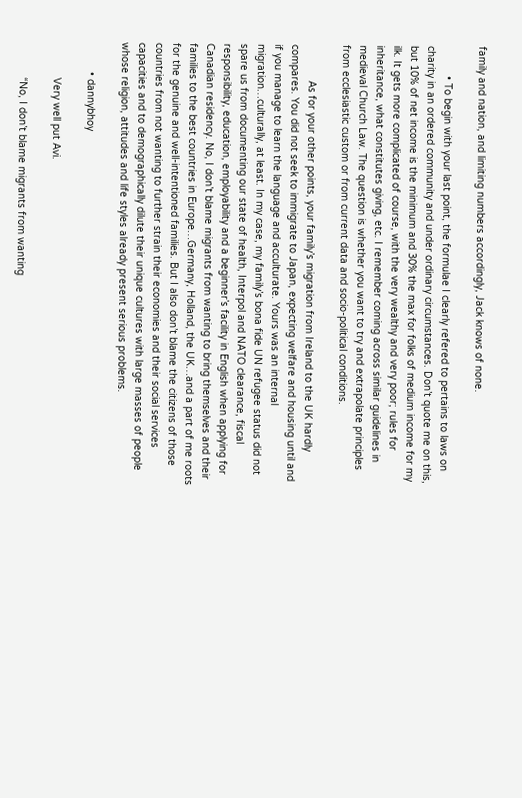family and nation, and limiting numbers accordingly, Jack knows of none.

          • To begin with your last point, the formulae I clearly refered to pertains to laws on charity in an ordered community and under ordinary circumstances. Don’t quote me on this, but 10% of net income is the minimum and 30% the max for folks of medium income for my ilk. It gets more complicated of course, with the very wealthy and very poor; rules for inheritance, what constitutes giving, etc. I remember coming across similar guidelines in medieval Church Law. The question is whether you want to try and extrapolate principles from ecclesiastic custom or from current data and socio-political conditions.

            As for your other points, your family’s migration from Ireland to the UK hardly compares. You did not seek to immigrate to Japan, expecting welfare and housing until and if you manage to learn the language and acculturate. Yours was an internal migration…culturally, at least. In my case, my family’s bona fide UN refugee status did not spare us from documenting our state of health, Interpol and NATO clearance, fiscal responsibility, education, employability and a beginner’s facility in English when applying for Canadian residency. No, I don’t blame migrants from wanting to bring themselves and their families to the best countries in Europe…Germany, Holland, the UK…and a part of me roots for the genuine and well-intentioned families. But I also don’t blame the citizens of those countries from not wanting to further strain their economies and their social services capacities and to demographically dilute their unique cultures with large masses of people whose religion, attitudes and life styles already present serious problems.

          • dannybhoy

            Very well put Avi.

            “No, I don’t blame migrants from wanting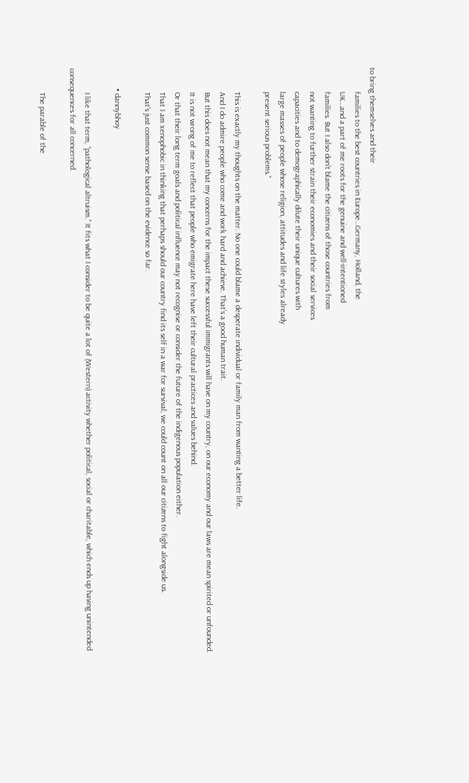to bring themselves and their
            families to the best countries in Europe…Germany, Holland, the
            UK…and a part of me roots for the genuine and well-intentioned
            families. But I also don’t blame the citizens of those countries from
            not wanting to further strain their economies and their social services
            capacities and to demographically dilute their unique cultures with
            large masses of people whose religion, attitudes and life styles already
            present serious problems.”

            This is exactly my thoughts on the matter. No one could blame a desperate individual or family man from wanting a better life.
            And I do admire people who come and work hard and achieve. That’s a good human trait.
            But this does not mean that my concerns for the impact these successful immigrants will have on my country, on our economy and our laws are mean spirited or unfounded.
            It is not wrong of me to reflect that people who emigrate here have left their cultural practices and values behind.
            Or that their long term goals and political influence may not recognise or consider the future of the indigenous population either.
            That I am xenophobic in thinking that perhaps should our country find its self in a war for survival, we could count on all our citizens to fight alongside us.
            That’s just common sense based on the evidence so far.

          • dannybhoy

            I like that term, “pathological altruism.” It fits what I consider to be quite a lot of (Western) activity whether political, social or charitable, which ends up having unintended consequences for all concerned.

            The parable of the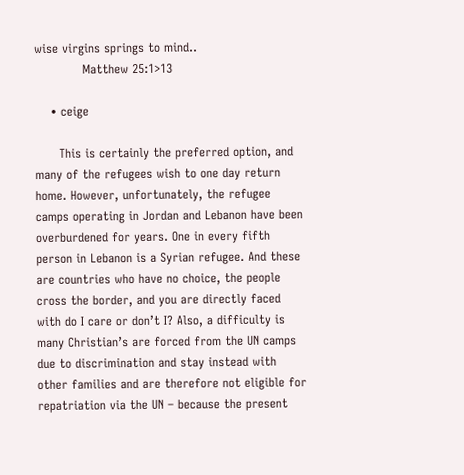wise virgins springs to mind..
            Matthew 25:1>13

    • ceige

      This is certainly the preferred option, and many of the refugees wish to one day return home. However, unfortunately, the refugee camps operating in Jordan and Lebanon have been overburdened for years. One in every fifth person in Lebanon is a Syrian refugee. And these are countries who have no choice, the people cross the border, and you are directly faced with do I care or don’t I? Also, a difficulty is many Christian’s are forced from the UN camps due to discrimination and stay instead with other families and are therefore not eligible for repatriation via the UN – because the present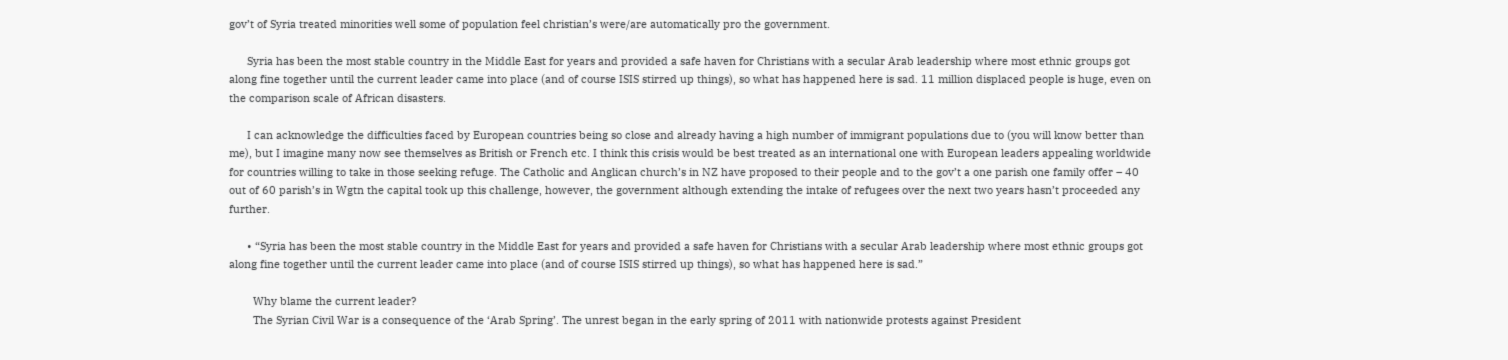gov’t of Syria treated minorities well some of population feel christian’s were/are automatically pro the government.

      Syria has been the most stable country in the Middle East for years and provided a safe haven for Christians with a secular Arab leadership where most ethnic groups got along fine together until the current leader came into place (and of course ISIS stirred up things), so what has happened here is sad. 11 million displaced people is huge, even on the comparison scale of African disasters.

      I can acknowledge the difficulties faced by European countries being so close and already having a high number of immigrant populations due to (you will know better than me), but I imagine many now see themselves as British or French etc. I think this crisis would be best treated as an international one with European leaders appealing worldwide for countries willing to take in those seeking refuge. The Catholic and Anglican church’s in NZ have proposed to their people and to the gov’t a one parish one family offer – 40 out of 60 parish’s in Wgtn the capital took up this challenge, however, the government although extending the intake of refugees over the next two years hasn’t proceeded any further.

      • “Syria has been the most stable country in the Middle East for years and provided a safe haven for Christians with a secular Arab leadership where most ethnic groups got along fine together until the current leader came into place (and of course ISIS stirred up things), so what has happened here is sad.”

        Why blame the current leader?
        The Syrian Civil War is a consequence of the ‘Arab Spring’. The unrest began in the early spring of 2011 with nationwide protests against President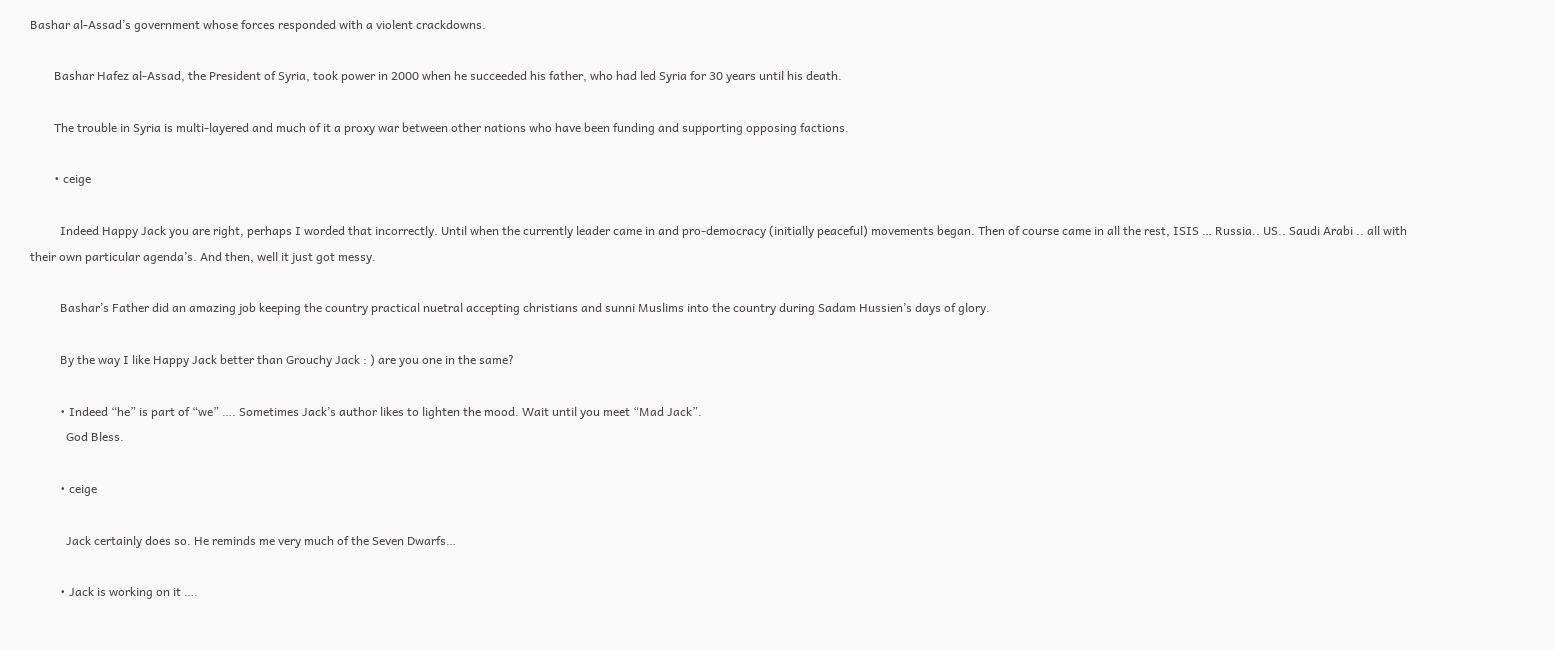Bashar al-Assad’s government whose forces responded with a violent crackdowns.

        Bashar Hafez al-Assad, the President of Syria, took power in 2000 when he succeeded his father, who had led Syria for 30 years until his death.

        The trouble in Syria is multi-layered and much of it a proxy war between other nations who have been funding and supporting opposing factions.

        • ceige

          Indeed Happy Jack you are right, perhaps I worded that incorrectly. Until when the currently leader came in and pro-democracy (initially peaceful) movements began. Then of course came in all the rest, ISIS … Russia.. US.. Saudi Arabi .. all with their own particular agenda’s. And then, well it just got messy.

          Bashar’s Father did an amazing job keeping the country practical nuetral accepting christians and sunni Muslims into the country during Sadam Hussien’s days of glory.

          By the way I like Happy Jack better than Grouchy Jack : ) are you one in the same?

          • Indeed “he” is part of “we” …. Sometimes Jack’s author likes to lighten the mood. Wait until you meet “Mad Jack”.
            God Bless.

          • ceige

            Jack certainly does so. He reminds me very much of the Seven Dwarfs…

          • Jack is working on it ….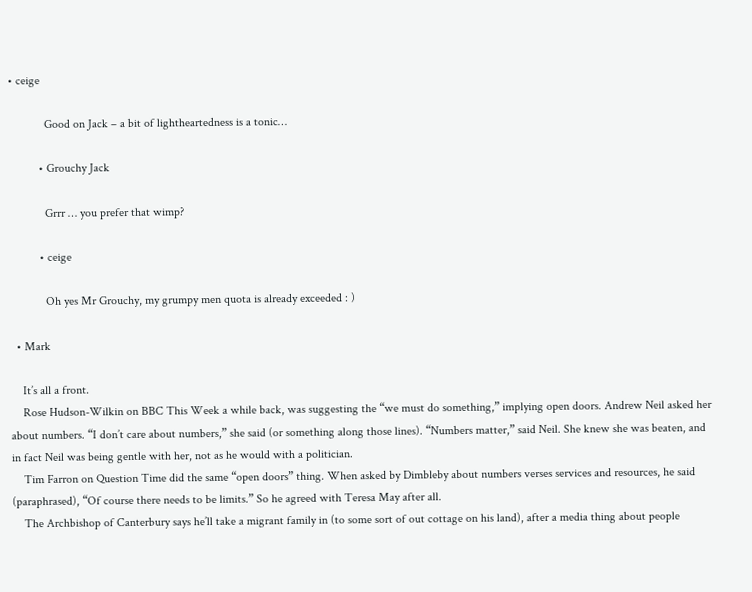• ceige

            Good on Jack – a bit of lightheartedness is a tonic…

          • Grouchy Jack

            Grrr … you prefer that wimp?

          • ceige

            Oh yes Mr Grouchy, my grumpy men quota is already exceeded : )

  • Mark

    It’s all a front.
    Rose Hudson-Wilkin on BBC This Week a while back, was suggesting the “we must do something,” implying open doors. Andrew Neil asked her about numbers. “I don’t care about numbers,” she said (or something along those lines). “Numbers matter,” said Neil. She knew she was beaten, and in fact Neil was being gentle with her, not as he would with a politician.
    Tim Farron on Question Time did the same “open doors” thing. When asked by Dimbleby about numbers verses services and resources, he said (paraphrased), “Of course there needs to be limits.” So he agreed with Teresa May after all.
    The Archbishop of Canterbury says he’ll take a migrant family in (to some sort of out cottage on his land), after a media thing about people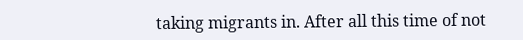taking migrants in. After all this time of not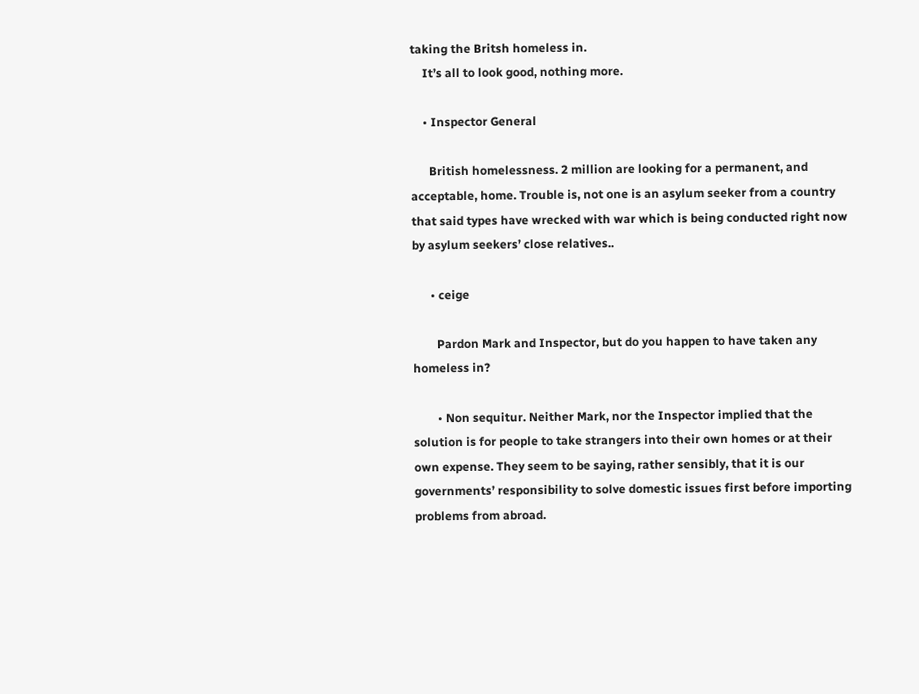taking the Britsh homeless in.
    It’s all to look good, nothing more.

    • Inspector General

      British homelessness. 2 million are looking for a permanent, and acceptable, home. Trouble is, not one is an asylum seeker from a country that said types have wrecked with war which is being conducted right now by asylum seekers’ close relatives..

      • ceige

        Pardon Mark and Inspector, but do you happen to have taken any homeless in?

        • Non sequitur. Neither Mark, nor the Inspector implied that the solution is for people to take strangers into their own homes or at their own expense. They seem to be saying, rather sensibly, that it is our governments’ responsibility to solve domestic issues first before importing problems from abroad.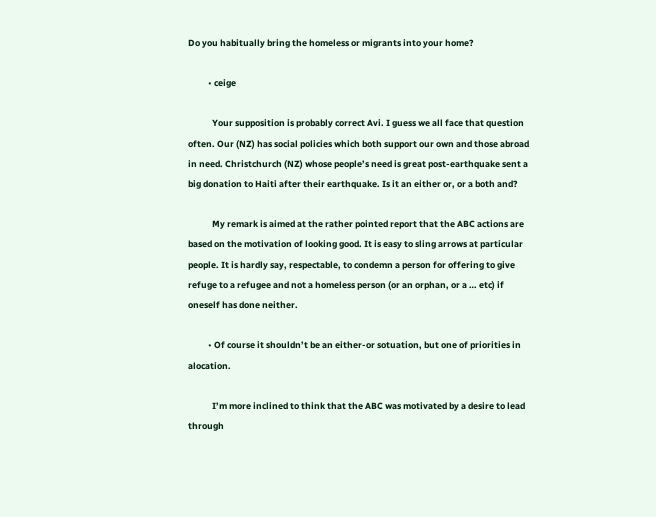Do you habitually bring the homeless or migrants into your home?

          • ceige

            Your supposition is probably correct Avi. I guess we all face that question often. Our (NZ) has social policies which both support our own and those abroad in need. Christchurch (NZ) whose people’s need is great post-earthquake sent a big donation to Haiti after their earthquake. Is it an either or, or a both and?

            My remark is aimed at the rather pointed report that the ABC actions are based on the motivation of looking good. It is easy to sling arrows at particular people. It is hardly say, respectable, to condemn a person for offering to give refuge to a refugee and not a homeless person (or an orphan, or a … etc) if oneself has done neither.

          • Of course it shouldn’t be an either-or sotuation, but one of priorities in alocation.

            I’m more inclined to think that the ABC was motivated by a desire to lead through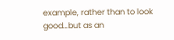example, rather than to look good…but as an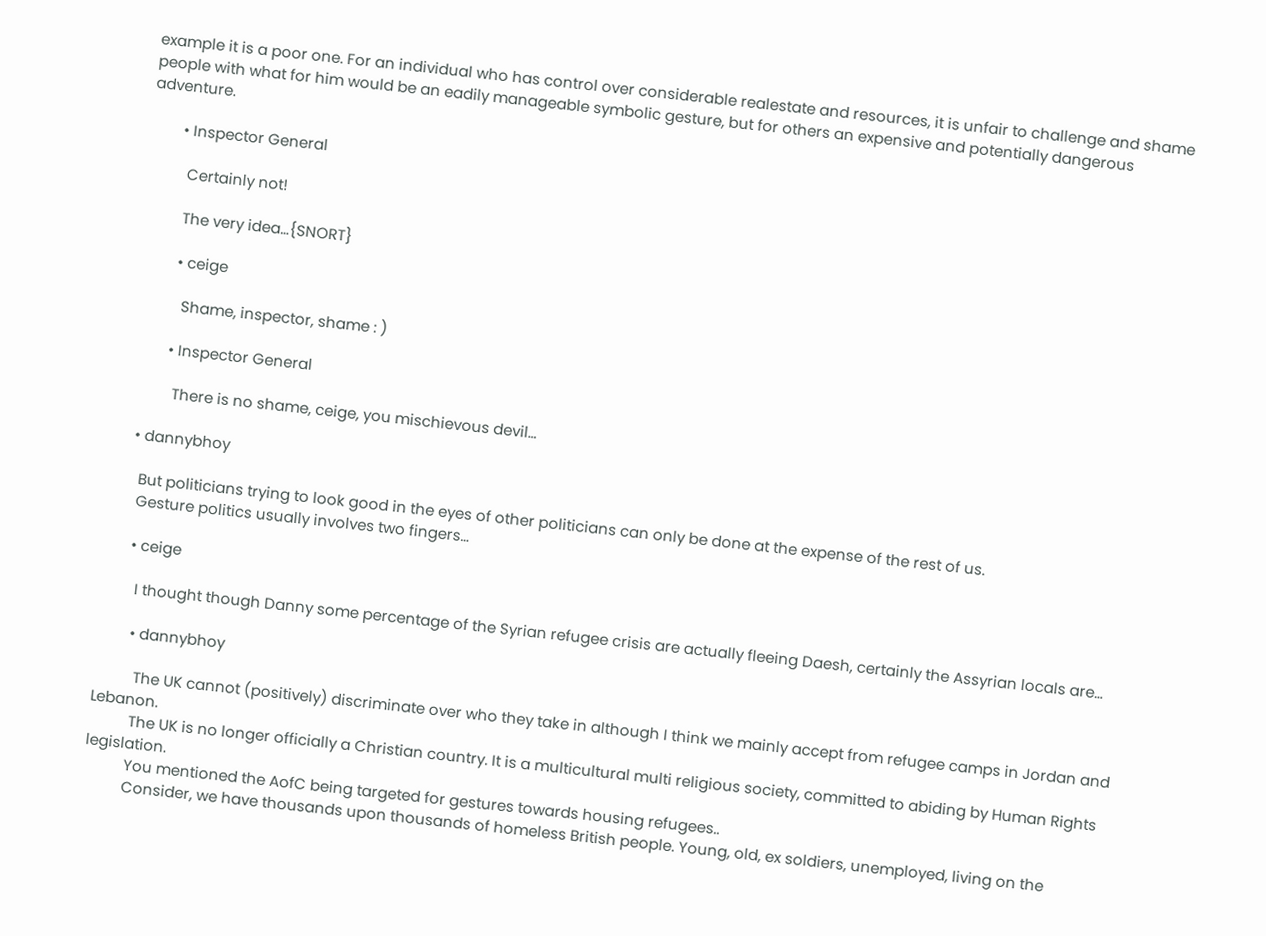example it is a poor one. For an individual who has control over considerable realestate and resources, it is unfair to challenge and shame people with what for him would be an eadily manageable symbolic gesture, but for others an expensive and potentially dangerous adventure.

        • Inspector General

          Certainly not!

          The very idea…{SNORT}

          • ceige

            Shame, inspector, shame : )

          • Inspector General

            There is no shame, ceige, you mischievous devil…

    • dannybhoy

      But politicians trying to look good in the eyes of other politicians can only be done at the expense of the rest of us.
      Gesture politics usually involves two fingers…

      • ceige

        I thought though Danny some percentage of the Syrian refugee crisis are actually fleeing Daesh, certainly the Assyrian locals are…

        • dannybhoy

          The UK cannot (positively) discriminate over who they take in although I think we mainly accept from refugee camps in Jordan and Lebanon.
          The UK is no longer officially a Christian country. It is a multicultural multi religious society, committed to abiding by Human Rights legislation.
          You mentioned the AofC being targeted for gestures towards housing refugees..
          Consider, we have thousands upon thousands of homeless British people. Young, old, ex soldiers, unemployed, living on the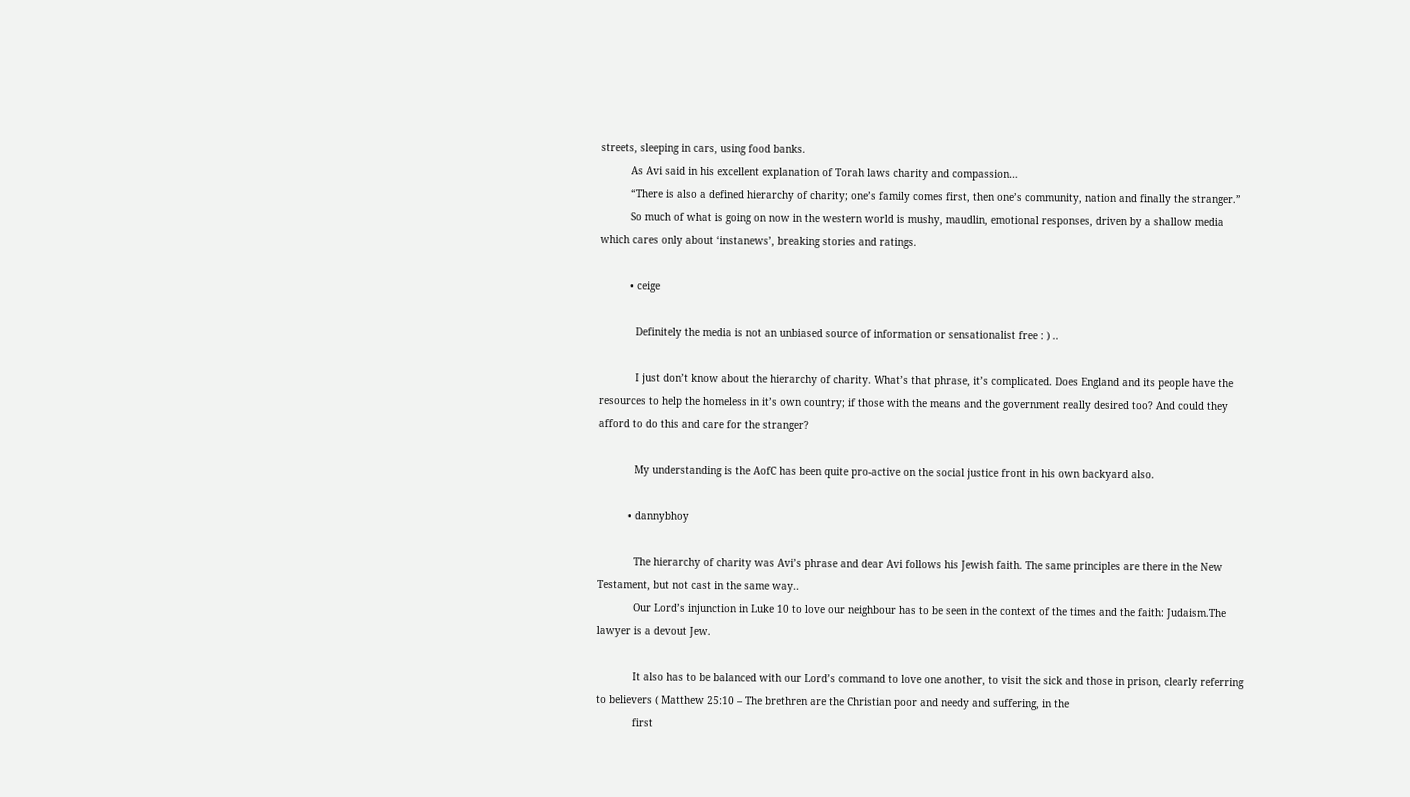streets, sleeping in cars, using food banks.
          As Avi said in his excellent explanation of Torah laws charity and compassion…
          “There is also a defined hierarchy of charity; one’s family comes first, then one’s community, nation and finally the stranger.”
          So much of what is going on now in the western world is mushy, maudlin, emotional responses, driven by a shallow media which cares only about ‘instanews’, breaking stories and ratings.

          • ceige

            Definitely the media is not an unbiased source of information or sensationalist free : ) ..

            I just don’t know about the hierarchy of charity. What’s that phrase, it’s complicated. Does England and its people have the resources to help the homeless in it’s own country; if those with the means and the government really desired too? And could they afford to do this and care for the stranger?

            My understanding is the AofC has been quite pro-active on the social justice front in his own backyard also.

          • dannybhoy

            The hierarchy of charity was Avi’s phrase and dear Avi follows his Jewish faith. The same principles are there in the New Testament, but not cast in the same way..
            Our Lord’s injunction in Luke 10 to love our neighbour has to be seen in the context of the times and the faith: Judaism.The lawyer is a devout Jew.

            It also has to be balanced with our Lord’s command to love one another, to visit the sick and those in prison, clearly referring to believers ( Matthew 25:10 – The brethren are the Christian poor and needy and suffering, in the
            first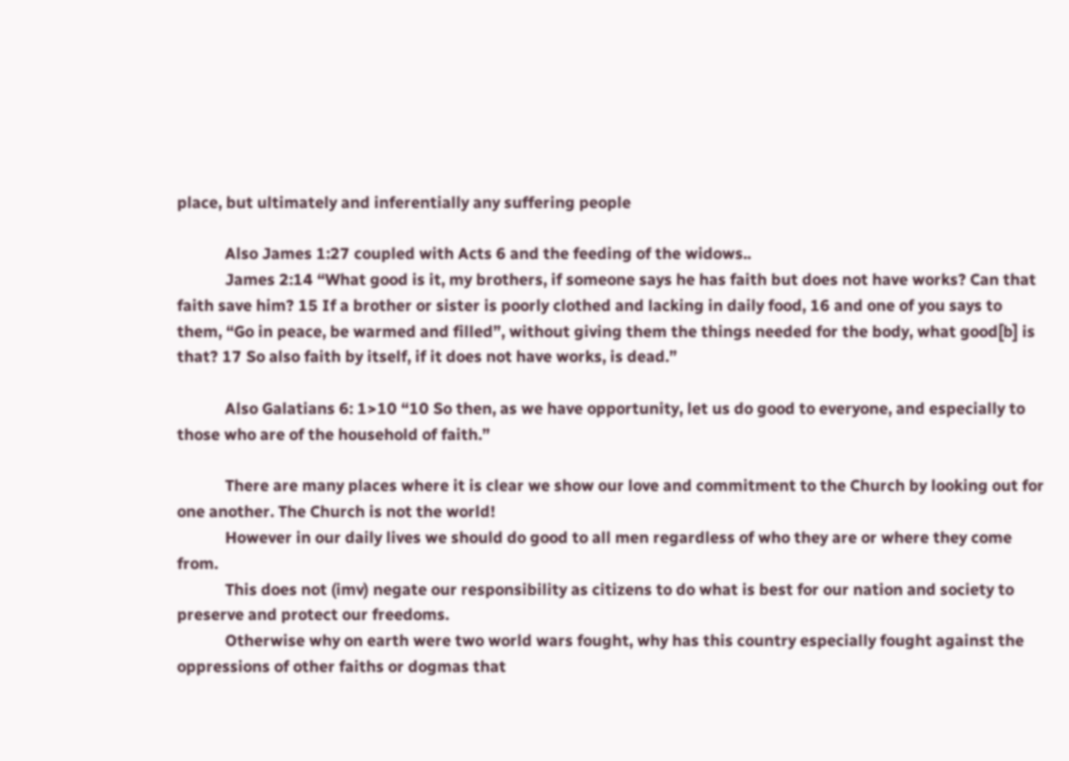place, but ultimately and inferentially any suffering people

            Also James 1:27 coupled with Acts 6 and the feeding of the widows..
            James 2:14 “What good is it, my brothers, if someone says he has faith but does not have works? Can that faith save him? 15 If a brother or sister is poorly clothed and lacking in daily food, 16 and one of you says to them, “Go in peace, be warmed and filled”, without giving them the things needed for the body, what good[b] is that? 17 So also faith by itself, if it does not have works, is dead.”

            Also Galatians 6: 1>10 “10 So then, as we have opportunity, let us do good to everyone, and especially to those who are of the household of faith.”

            There are many places where it is clear we show our love and commitment to the Church by looking out for one another. The Church is not the world!
            However in our daily lives we should do good to all men regardless of who they are or where they come from.
            This does not (imv) negate our responsibility as citizens to do what is best for our nation and society to preserve and protect our freedoms.
            Otherwise why on earth were two world wars fought, why has this country especially fought against the oppressions of other faiths or dogmas that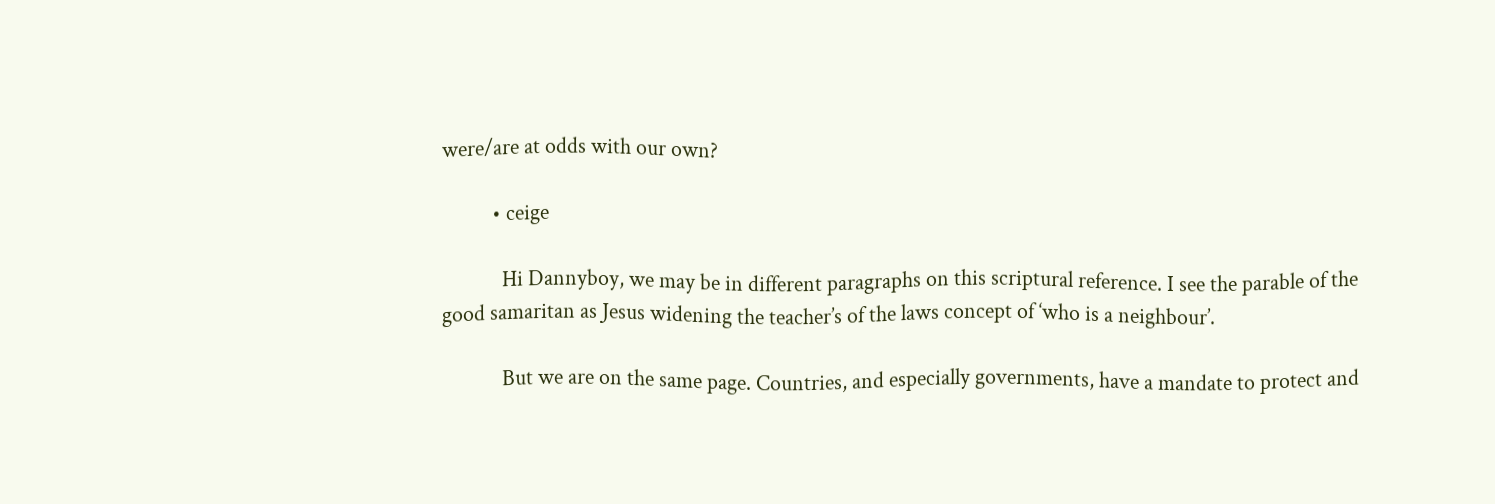were/are at odds with our own?

          • ceige

            Hi Dannyboy, we may be in different paragraphs on this scriptural reference. I see the parable of the good samaritan as Jesus widening the teacher’s of the laws concept of ‘who is a neighbour’.

            But we are on the same page. Countries, and especially governments, have a mandate to protect and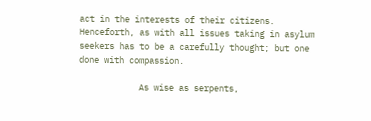act in the interests of their citizens. Henceforth, as with all issues taking in asylum seekers has to be a carefully thought; but one done with compassion.

            As wise as serpents,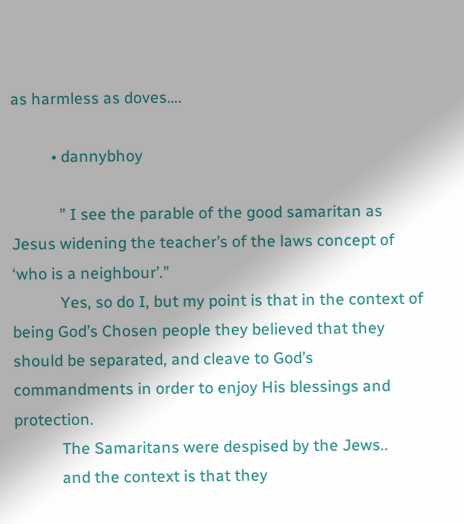as harmless as doves….

          • dannybhoy

            ” I see the parable of the good samaritan as Jesus widening the teacher’s of the laws concept of ‘who is a neighbour’.”
            Yes, so do I, but my point is that in the context of being God’s Chosen people they believed that they should be separated, and cleave to God’s commandments in order to enjoy His blessings and protection.
            The Samaritans were despised by the Jews..
            and the context is that they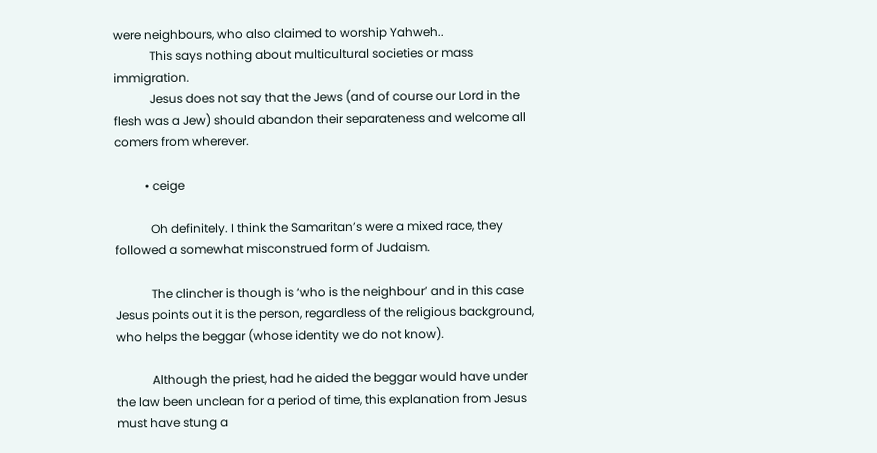were neighbours, who also claimed to worship Yahweh..
            This says nothing about multicultural societies or mass immigration.
            Jesus does not say that the Jews (and of course our Lord in the flesh was a Jew) should abandon their separateness and welcome all comers from wherever.

          • ceige

            Oh definitely. I think the Samaritan’s were a mixed race, they followed a somewhat misconstrued form of Judaism.

            The clincher is though is ‘who is the neighbour’ and in this case Jesus points out it is the person, regardless of the religious background, who helps the beggar (whose identity we do not know).

            Although the priest, had he aided the beggar would have under the law been unclean for a period of time, this explanation from Jesus must have stung a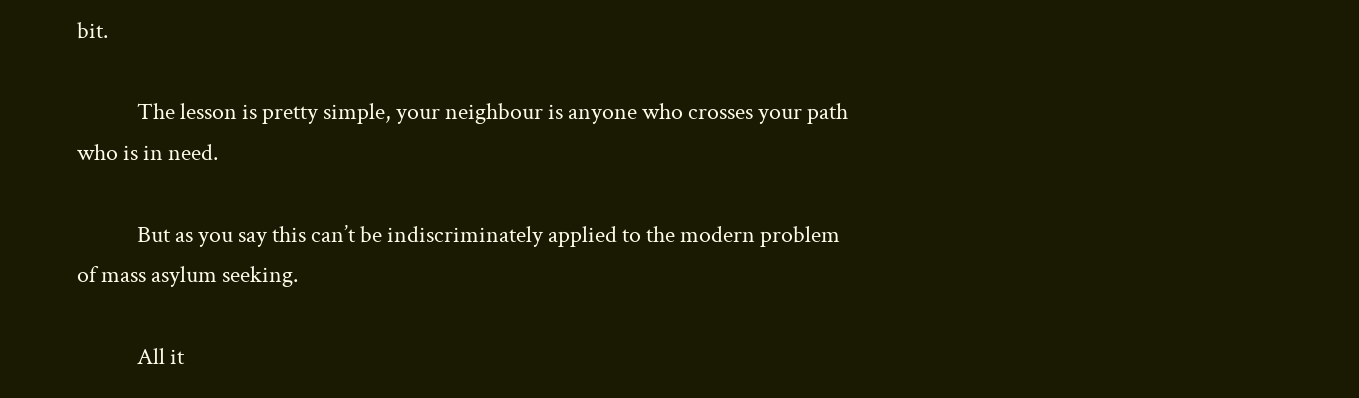bit.

            The lesson is pretty simple, your neighbour is anyone who crosses your path who is in need.

            But as you say this can’t be indiscriminately applied to the modern problem of mass asylum seeking.

            All it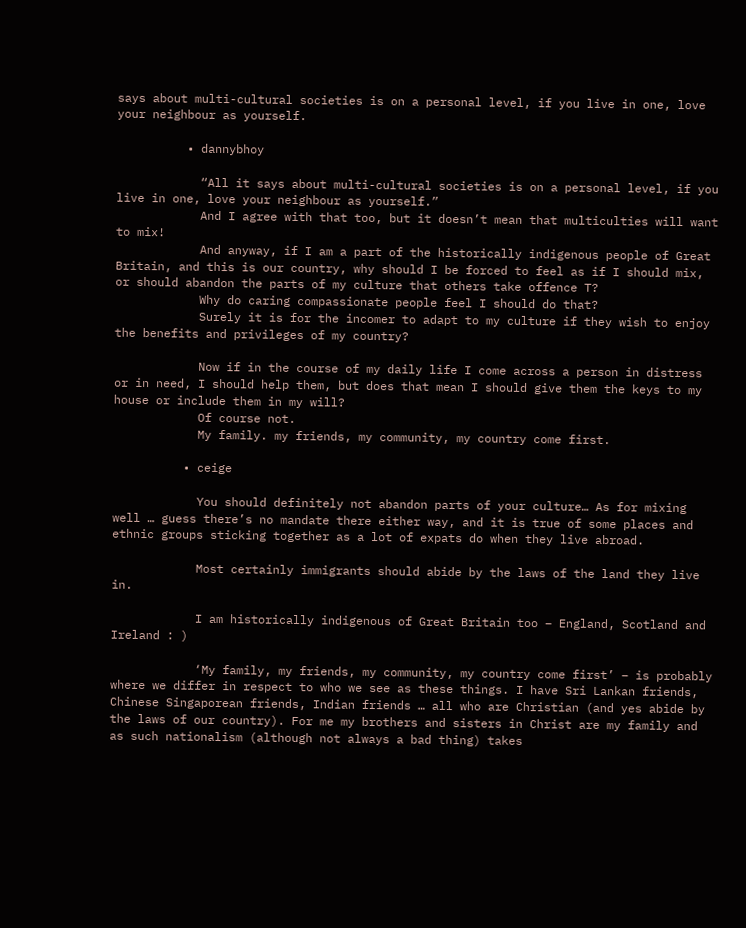says about multi-cultural societies is on a personal level, if you live in one, love your neighbour as yourself.

          • dannybhoy

            “All it says about multi-cultural societies is on a personal level, if you live in one, love your neighbour as yourself.”
            And I agree with that too, but it doesn’t mean that multiculties will want to mix!
            And anyway, if I am a part of the historically indigenous people of Great Britain, and this is our country, why should I be forced to feel as if I should mix, or should abandon the parts of my culture that others take offence T?
            Why do caring compassionate people feel I should do that?
            Surely it is for the incomer to adapt to my culture if they wish to enjoy the benefits and privileges of my country?

            Now if in the course of my daily life I come across a person in distress or in need, I should help them, but does that mean I should give them the keys to my house or include them in my will?
            Of course not.
            My family. my friends, my community, my country come first.

          • ceige

            You should definitely not abandon parts of your culture… As for mixing well … guess there’s no mandate there either way, and it is true of some places and ethnic groups sticking together as a lot of expats do when they live abroad.

            Most certainly immigrants should abide by the laws of the land they live in.

            I am historically indigenous of Great Britain too – England, Scotland and Ireland : )

            ‘My family, my friends, my community, my country come first’ – is probably where we differ in respect to who we see as these things. I have Sri Lankan friends, Chinese Singaporean friends, Indian friends … all who are Christian (and yes abide by the laws of our country). For me my brothers and sisters in Christ are my family and as such nationalism (although not always a bad thing) takes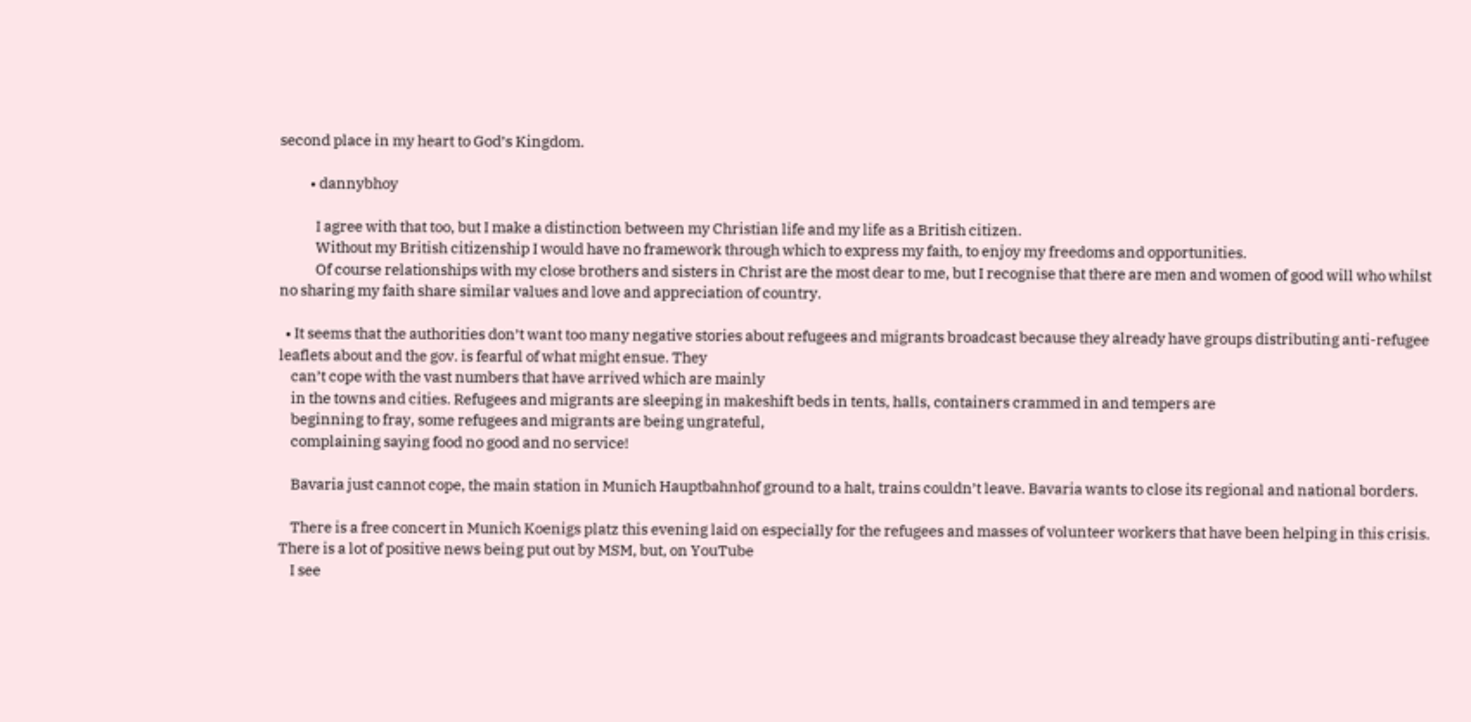second place in my heart to God’s Kingdom.

          • dannybhoy

            I agree with that too, but I make a distinction between my Christian life and my life as a British citizen.
            Without my British citizenship I would have no framework through which to express my faith, to enjoy my freedoms and opportunities.
            Of course relationships with my close brothers and sisters in Christ are the most dear to me, but I recognise that there are men and women of good will who whilst no sharing my faith share similar values and love and appreciation of country.

  • It seems that the authorities don’t want too many negative stories about refugees and migrants broadcast because they already have groups distributing anti-refugee leaflets about and the gov. is fearful of what might ensue. They
    can’t cope with the vast numbers that have arrived which are mainly
    in the towns and cities. Refugees and migrants are sleeping in makeshift beds in tents, halls, containers crammed in and tempers are
    beginning to fray, some refugees and migrants are being ungrateful,
    complaining saying food no good and no service!

    Bavaria just cannot cope, the main station in Munich Hauptbahnhof ground to a halt, trains couldn’t leave. Bavaria wants to close its regional and national borders.

    There is a free concert in Munich Koenigs platz this evening laid on especially for the refugees and masses of volunteer workers that have been helping in this crisis. There is a lot of positive news being put out by MSM, but, on YouTube
    I see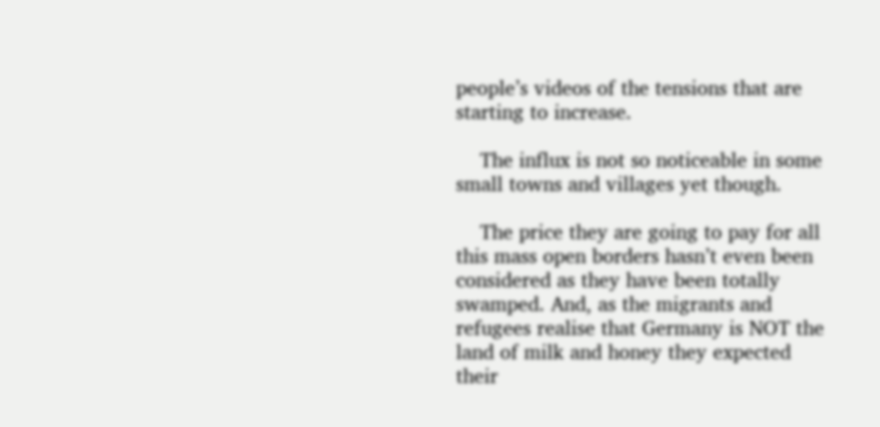people’s videos of the tensions that are starting to increase.

    The influx is not so noticeable in some small towns and villages yet though.

    The price they are going to pay for all this mass open borders hasn’t even been considered as they have been totally swamped. And, as the migrants and refugees realise that Germany is NOT the land of milk and honey they expected their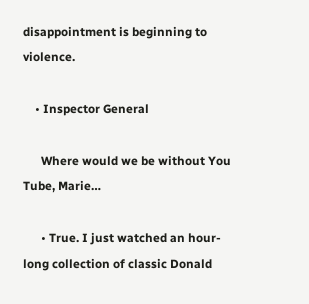disappointment is beginning to violence.

    • Inspector General

      Where would we be without You Tube, Marie…

      • True. I just watched an hour-long collection of classic Donald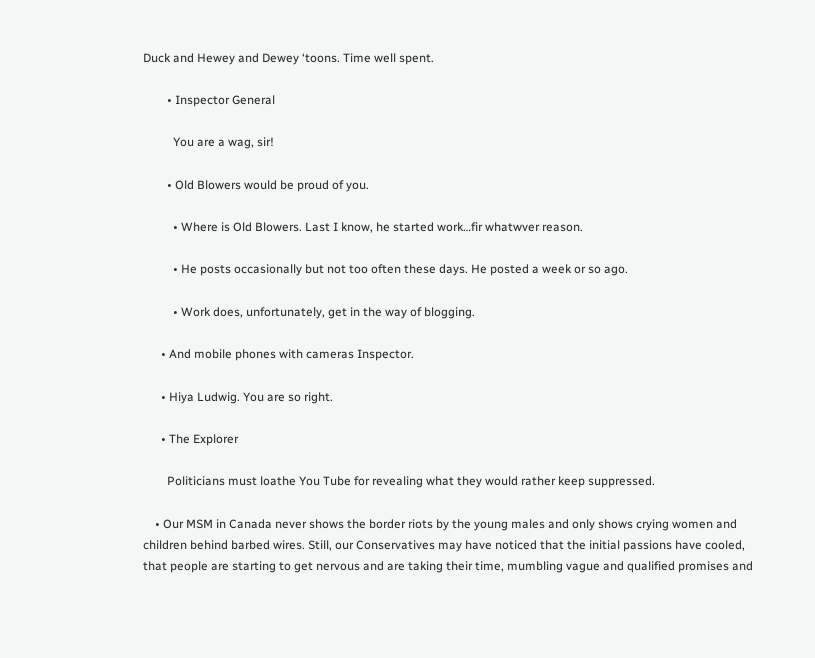Duck and Hewey and Dewey ‘toons. Time well spent.

        • Inspector General

          You are a wag, sir!

        • Old Blowers would be proud of you.

          • Where is Old Blowers. Last I know, he started work…fir whatwver reason.

          • He posts occasionally but not too often these days. He posted a week or so ago.

          • Work does, unfortunately, get in the way of blogging.

      • And mobile phones with cameras Inspector.

      • Hiya Ludwig. You are so right.

      • The Explorer

        Politicians must loathe You Tube for revealing what they would rather keep suppressed.

    • Our MSM in Canada never shows the border riots by the young males and only shows crying women and children behind barbed wires. Still, our Conservatives may have noticed that the initial passions have cooled, that people are starting to get nervous and are taking their time, mumbling vague and qualified promises and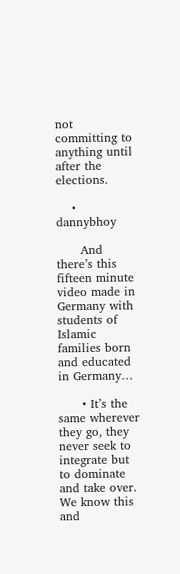not committing to anything until after the elections.

    • dannybhoy

      And there’s this fifteen minute video made in Germany with students of Islamic families born and educated in Germany…

      • It’s the same wherever they go, they never seek to integrate but to dominate and take over. We know this and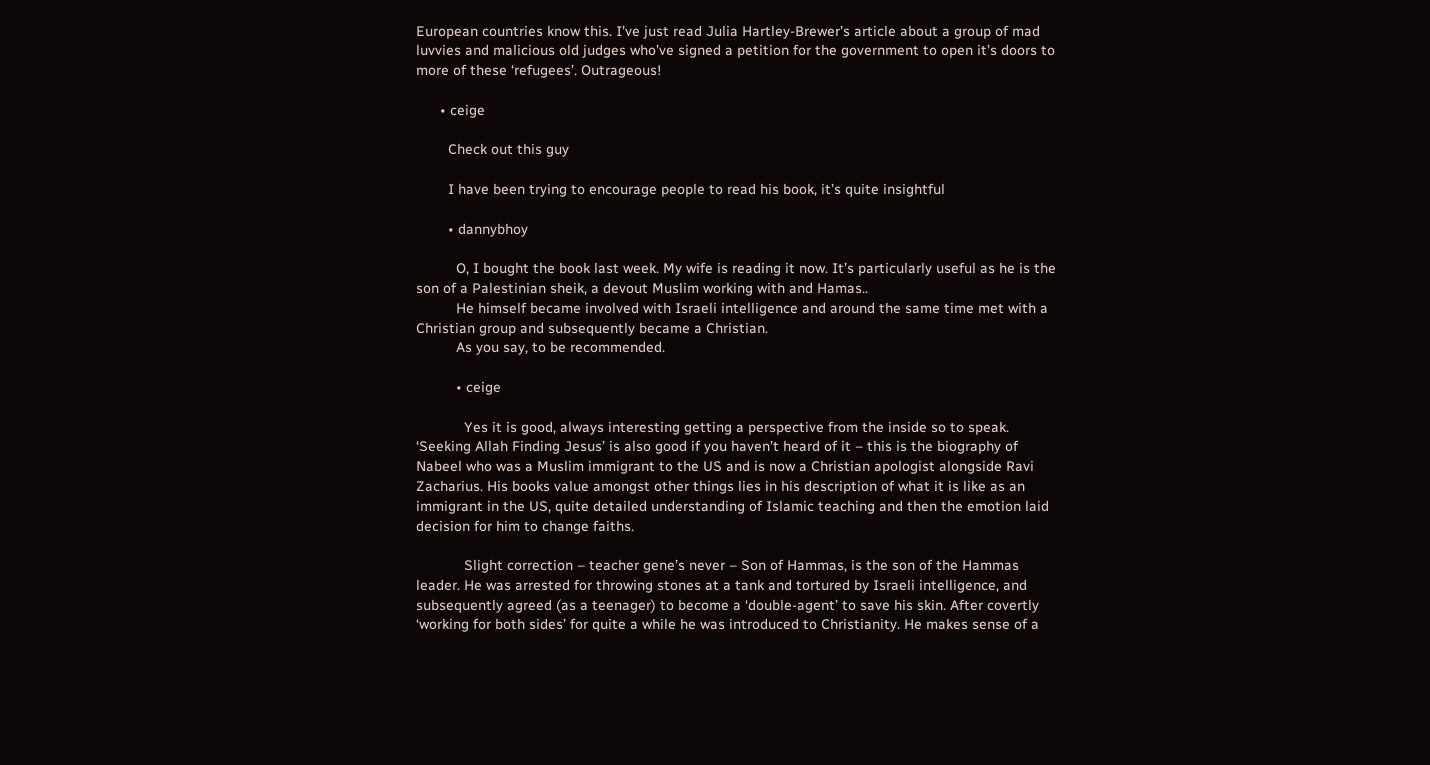European countries know this. I’ve just read Julia Hartley-Brewer’s article about a group of mad luvvies and malicious old judges who’ve signed a petition for the government to open it’s doors to more of these ‘refugees’. Outrageous!

      • ceige

        Check out this guy

        I have been trying to encourage people to read his book, it’s quite insightful

        • dannybhoy

          O, I bought the book last week. My wife is reading it now. It’s particularly useful as he is the son of a Palestinian sheik, a devout Muslim working with and Hamas..
          He himself became involved with Israeli intelligence and around the same time met with a Christian group and subsequently became a Christian.
          As you say, to be recommended.

          • ceige

            Yes it is good, always interesting getting a perspective from the inside so to speak. ‘Seeking Allah Finding Jesus’ is also good if you haven’t heard of it – this is the biography of Nabeel who was a Muslim immigrant to the US and is now a Christian apologist alongside Ravi Zacharius. His books value amongst other things lies in his description of what it is like as an immigrant in the US, quite detailed understanding of Islamic teaching and then the emotion laid decision for him to change faiths.

            Slight correction – teacher gene’s never – Son of Hammas, is the son of the Hammas leader. He was arrested for throwing stones at a tank and tortured by Israeli intelligence, and subsequently agreed (as a teenager) to become a ‘double-agent’ to save his skin. After covertly ‘working for both sides’ for quite a while he was introduced to Christianity. He makes sense of a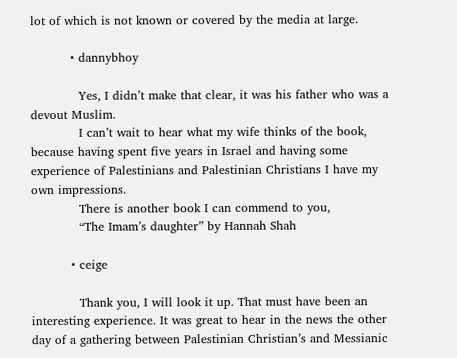lot of which is not known or covered by the media at large.

          • dannybhoy

            Yes, I didn’t make that clear, it was his father who was a devout Muslim.
            I can’t wait to hear what my wife thinks of the book, because having spent five years in Israel and having some experience of Palestinians and Palestinian Christians I have my own impressions.
            There is another book I can commend to you,
            “The Imam’s daughter” by Hannah Shah

          • ceige

            Thank you, I will look it up. That must have been an interesting experience. It was great to hear in the news the other day of a gathering between Palestinian Christian’s and Messianic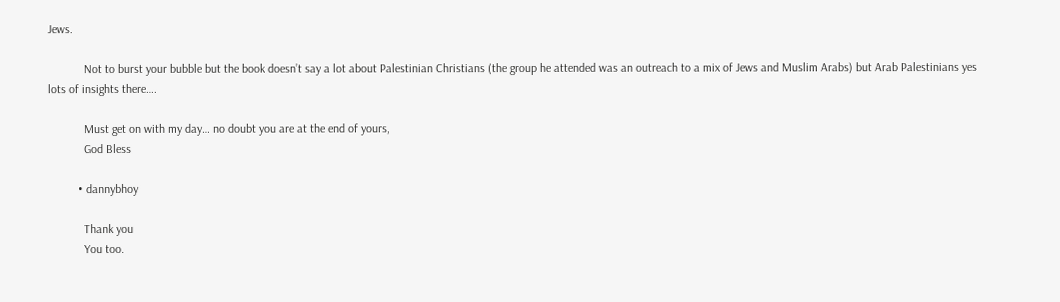Jews.

            Not to burst your bubble but the book doesn’t say a lot about Palestinian Christians (the group he attended was an outreach to a mix of Jews and Muslim Arabs) but Arab Palestinians yes lots of insights there….

            Must get on with my day… no doubt you are at the end of yours,
            God Bless

          • dannybhoy

            Thank you
            You too.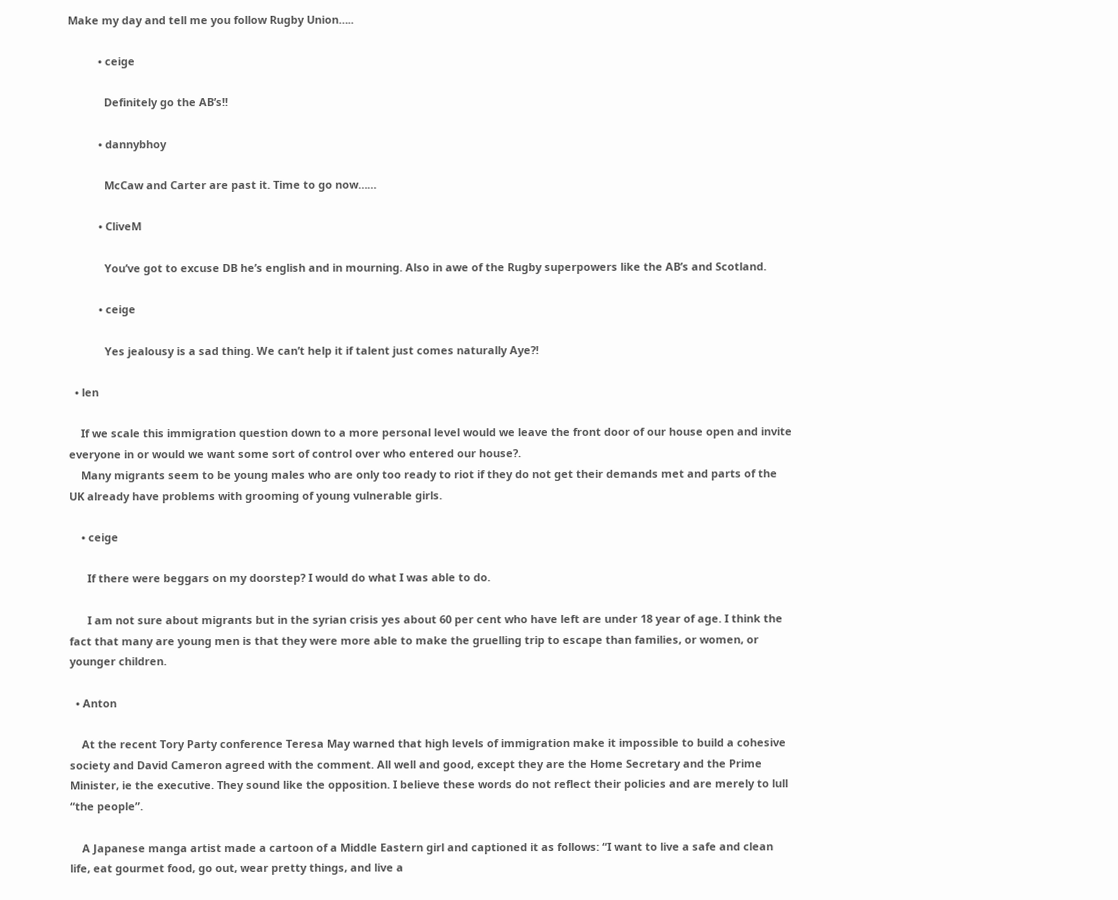Make my day and tell me you follow Rugby Union…..

          • ceige

            Definitely go the AB’s!!

          • dannybhoy

            McCaw and Carter are past it. Time to go now……

          • CliveM

            You’ve got to excuse DB he’s english and in mourning. Also in awe of the Rugby superpowers like the AB’s and Scotland.

          • ceige

            Yes jealousy is a sad thing. We can’t help it if talent just comes naturally Aye?!

  • len

    If we scale this immigration question down to a more personal level would we leave the front door of our house open and invite everyone in or would we want some sort of control over who entered our house?.
    Many migrants seem to be young males who are only too ready to riot if they do not get their demands met and parts of the UK already have problems with grooming of young vulnerable girls.

    • ceige

      If there were beggars on my doorstep? I would do what I was able to do.

      I am not sure about migrants but in the syrian crisis yes about 60 per cent who have left are under 18 year of age. I think the fact that many are young men is that they were more able to make the gruelling trip to escape than families, or women, or younger children.

  • Anton

    At the recent Tory Party conference Teresa May warned that high levels of immigration make it impossible to build a cohesive society and David Cameron agreed with the comment. All well and good, except they are the Home Secretary and the Prime Minister, ie the executive. They sound like the opposition. I believe these words do not reflect their policies and are merely to lull “the people”.

    A Japanese manga artist made a cartoon of a Middle Eastern girl and captioned it as follows: “I want to live a safe and clean life, eat gourmet food, go out, wear pretty things, and live a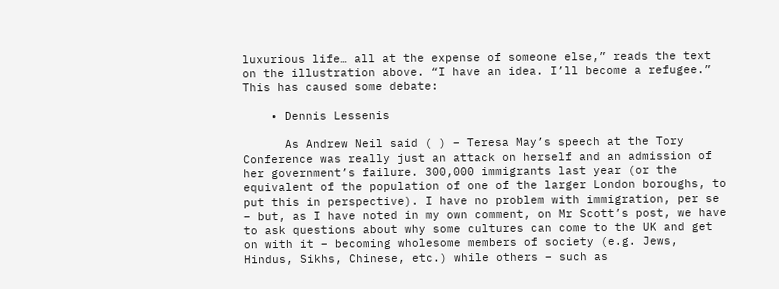luxurious life… all at the expense of someone else,” reads the text on the illustration above. “I have an idea. I’ll become a refugee.” This has caused some debate:

    • Dennis Lessenis

      As Andrew Neil said ( ) – Teresa May’s speech at the Tory Conference was really just an attack on herself and an admission of her government’s failure. 300,000 immigrants last year (or the equivalent of the population of one of the larger London boroughs, to put this in perspective). I have no problem with immigration, per se – but, as I have noted in my own comment, on Mr Scott’s post, we have to ask questions about why some cultures can come to the UK and get on with it – becoming wholesome members of society (e.g. Jews, Hindus, Sikhs, Chinese, etc.) while others – such as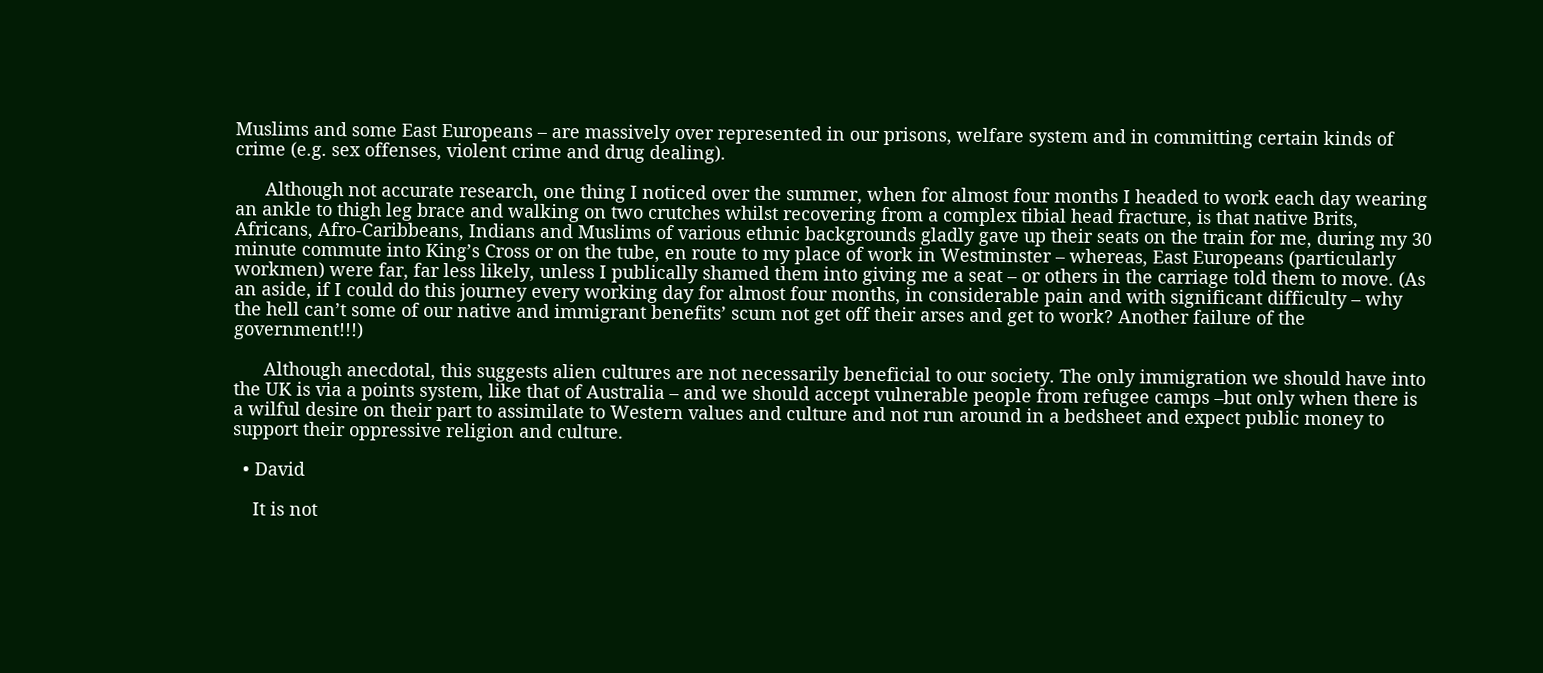Muslims and some East Europeans – are massively over represented in our prisons, welfare system and in committing certain kinds of crime (e.g. sex offenses, violent crime and drug dealing).

      Although not accurate research, one thing I noticed over the summer, when for almost four months I headed to work each day wearing an ankle to thigh leg brace and walking on two crutches whilst recovering from a complex tibial head fracture, is that native Brits, Africans, Afro-Caribbeans, Indians and Muslims of various ethnic backgrounds gladly gave up their seats on the train for me, during my 30 minute commute into King’s Cross or on the tube, en route to my place of work in Westminster – whereas, East Europeans (particularly workmen) were far, far less likely, unless I publically shamed them into giving me a seat – or others in the carriage told them to move. (As an aside, if I could do this journey every working day for almost four months, in considerable pain and with significant difficulty – why the hell can’t some of our native and immigrant benefits’ scum not get off their arses and get to work? Another failure of the government!!!)

      Although anecdotal, this suggests alien cultures are not necessarily beneficial to our society. The only immigration we should have into the UK is via a points system, like that of Australia – and we should accept vulnerable people from refugee camps –but only when there is a wilful desire on their part to assimilate to Western values and culture and not run around in a bedsheet and expect public money to support their oppressive religion and culture.

  • David

    It is not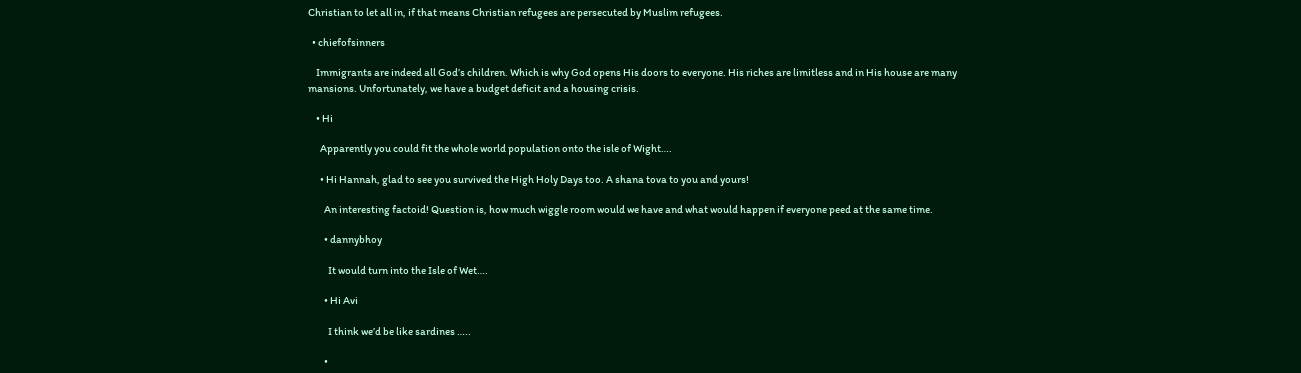Christian to let all in, if that means Christian refugees are persecuted by Muslim refugees.

  • chiefofsinners

    Immigrants are indeed all God’s children. Which is why God opens His doors to everyone. His riches are limitless and in His house are many mansions. Unfortunately, we have a budget deficit and a housing crisis.

    • Hi

      Apparently you could fit the whole world population onto the isle of Wight….

      • Hi Hannah, glad to see you survived the High Holy Days too. A shana tova to you and yours!

        An interesting factoid! Question is, how much wiggle room would we have and what would happen if everyone peed at the same time.

        • dannybhoy

          It would turn into the Isle of Wet….

        • Hi Avi

          I think we’d be like sardines …..

        •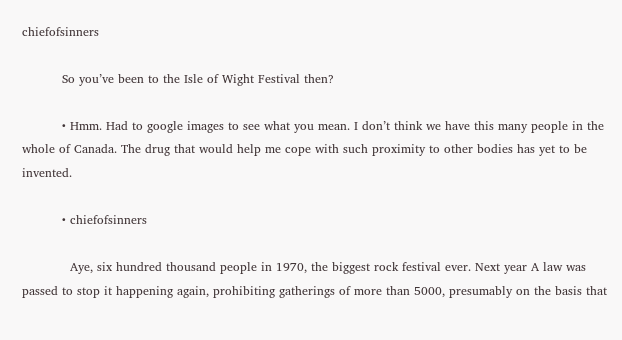chiefofsinners

          So you’ve been to the Isle of Wight Festival then?

          • Hmm. Had to google images to see what you mean. I don’t think we have this many people in the whole of Canada. The drug that would help me cope with such proximity to other bodies has yet to be invented.

          • chiefofsinners

            Aye, six hundred thousand people in 1970, the biggest rock festival ever. Next year A law was passed to stop it happening again, prohibiting gatherings of more than 5000, presumably on the basis that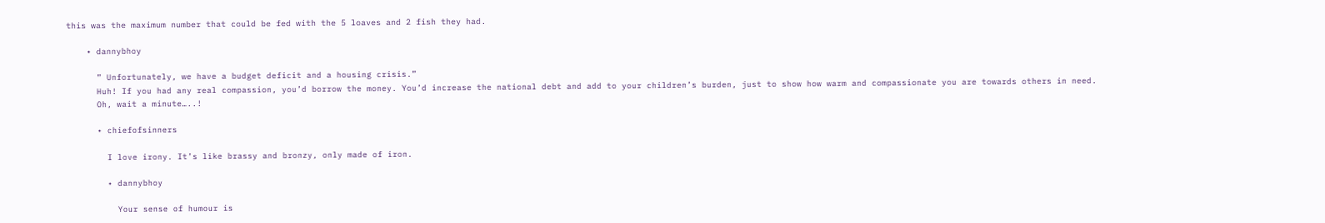this was the maximum number that could be fed with the 5 loaves and 2 fish they had.

    • dannybhoy

      ” Unfortunately, we have a budget deficit and a housing crisis.”
      Huh! If you had any real compassion, you’d borrow the money. You’d increase the national debt and add to your children’s burden, just to show how warm and compassionate you are towards others in need.
      Oh, wait a minute…..!

      • chiefofsinners

        I love irony. It’s like brassy and bronzy, only made of iron.

        • dannybhoy

          Your sense of humour is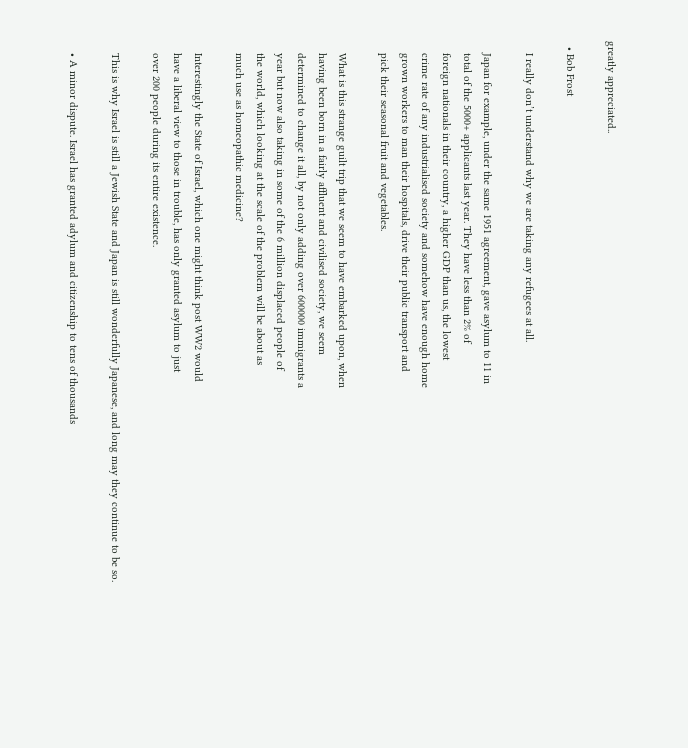greatly appreciated..

  • Bob Frost

    I really don’t understand why we are taking any refugees at all.

    Japan for example, under the same 1951 agreement, gave asylum to 11 in
    total of the 5000+ applicants last year. They have less than 2% of
    foreign nationals in their country, a higher GDP than us, the lowest
    crime rate of any industrialised society and somehow have enough home
    grown workers to man their hospitals, drive their public transport and
    pick their seasonal fruit and vegetables.

    What is this strange guilt trip that we seem to have embarked upon, when
    having been born in a fairly affluent and civilised society, we seem
    determined to change it all, by not only adding over 600000 immigrants a
    year but now also taking in some of the 6 million displaced people of
    the world, which looking at the scale of the problem will be about as
    much use as homeopathic medicine?

    Interestingly the State of Israel, which one might think post WW2 would
    have a liberal view to those in trouble, has only granted asylum to just
    over 200 people during its entire existence.

    This is why Israel is still a Jewish State and Japan is still wonderfully Japanese, and long may they continue to be so.

    • A minor dispute. Israel has granted adylum and citizenship to tens of thousands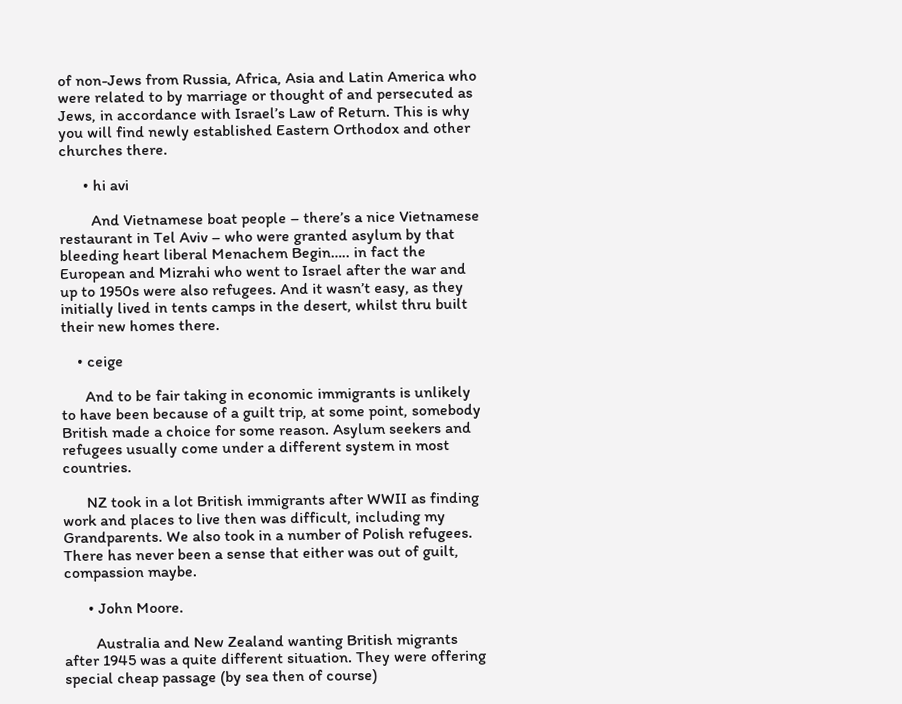of non-Jews from Russia, Africa, Asia and Latin America who were related to by marriage or thought of and persecuted as Jews, in accordance with Israel’s Law of Return. This is why you will find newly established Eastern Orthodox and other churches there.

      • hi avi

        And Vietnamese boat people – there’s a nice Vietnamese restaurant in Tel Aviv – who were granted asylum by that bleeding heart liberal Menachem Begin….. in fact the European and Mizrahi who went to Israel after the war and up to 1950s were also refugees. And it wasn’t easy, as they initially lived in tents camps in the desert, whilst thru built their new homes there.

    • ceige

      And to be fair taking in economic immigrants is unlikely to have been because of a guilt trip, at some point, somebody British made a choice for some reason. Asylum seekers and refugees usually come under a different system in most countries.

      NZ took in a lot British immigrants after WWII as finding work and places to live then was difficult, including my Grandparents. We also took in a number of Polish refugees. There has never been a sense that either was out of guilt, compassion maybe.

      • John Moore.

        Australia and New Zealand wanting British migrants after 1945 was a quite different situation. They were offering special cheap passage (by sea then of course)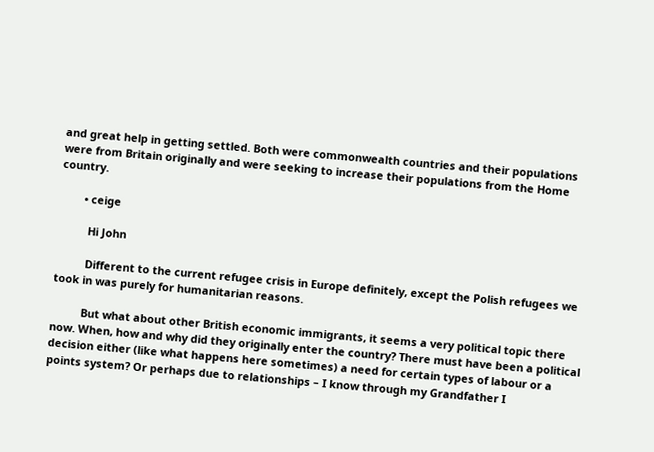and great help in getting settled. Both were commonwealth countries and their populations were from Britain originally and were seeking to increase their populations from the Home country.

        • ceige

          Hi John

          Different to the current refugee crisis in Europe definitely, except the Polish refugees we took in was purely for humanitarian reasons.

          But what about other British economic immigrants, it seems a very political topic there now. When, how and why did they originally enter the country? There must have been a political decision either (like what happens here sometimes) a need for certain types of labour or a points system? Or perhaps due to relationships – I know through my Grandfather I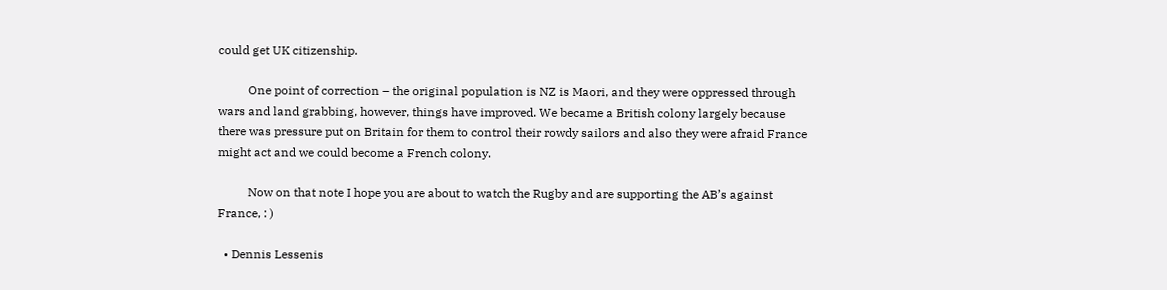could get UK citizenship.

          One point of correction – the original population is NZ is Maori, and they were oppressed through wars and land grabbing, however, things have improved. We became a British colony largely because there was pressure put on Britain for them to control their rowdy sailors and also they were afraid France might act and we could become a French colony.

          Now on that note I hope you are about to watch the Rugby and are supporting the AB’s against France, : )

  • Dennis Lessenis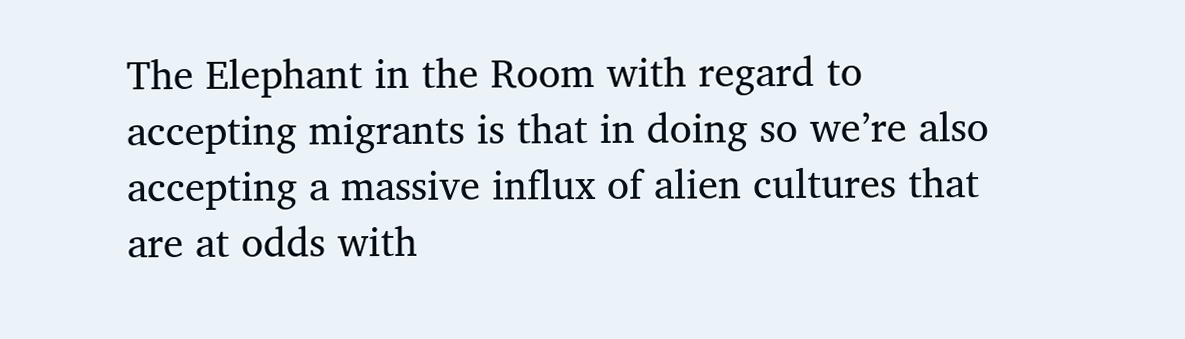The Elephant in the Room with regard to accepting migrants is that in doing so we’re also accepting a massive influx of alien cultures that are at odds with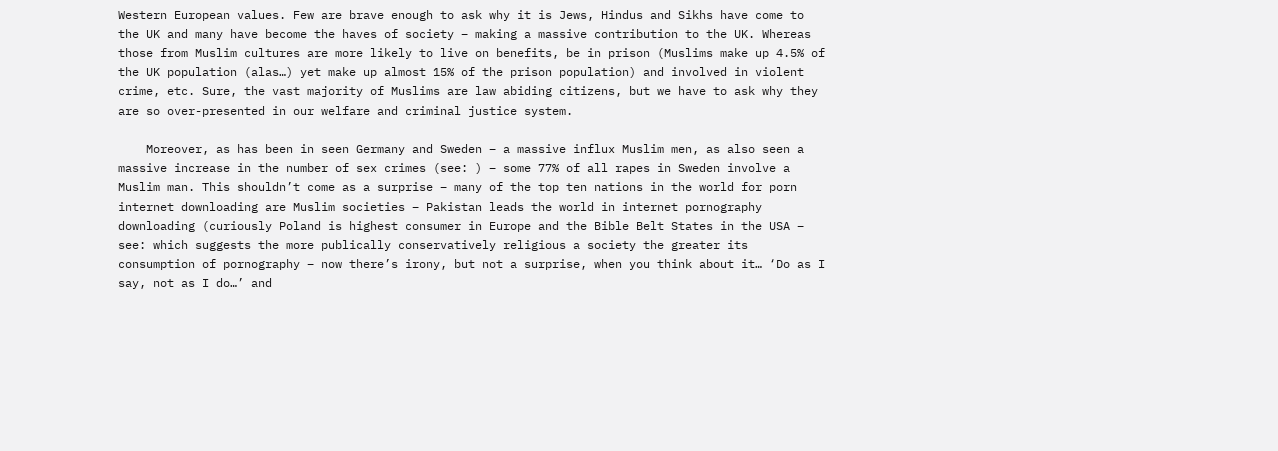Western European values. Few are brave enough to ask why it is Jews, Hindus and Sikhs have come to the UK and many have become the haves of society – making a massive contribution to the UK. Whereas those from Muslim cultures are more likely to live on benefits, be in prison (Muslims make up 4.5% of the UK population (alas…) yet make up almost 15% of the prison population) and involved in violent crime, etc. Sure, the vast majority of Muslims are law abiding citizens, but we have to ask why they are so over-presented in our welfare and criminal justice system.

    Moreover, as has been in seen Germany and Sweden – a massive influx Muslim men, as also seen a massive increase in the number of sex crimes (see: ) – some 77% of all rapes in Sweden involve a Muslim man. This shouldn’t come as a surprise – many of the top ten nations in the world for porn internet downloading are Muslim societies – Pakistan leads the world in internet pornography downloading (curiously Poland is highest consumer in Europe and the Bible Belt States in the USA – see: which suggests the more publically conservatively religious a society the greater its consumption of pornography – now there’s irony, but not a surprise, when you think about it… ‘Do as I say, not as I do…’ and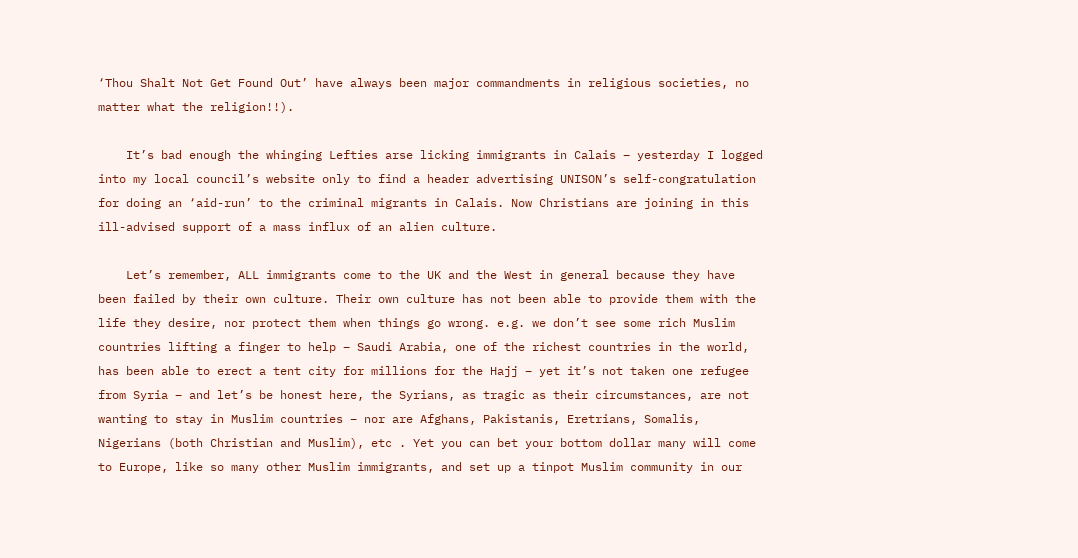‘Thou Shalt Not Get Found Out’ have always been major commandments in religious societies, no matter what the religion!!).

    It’s bad enough the whinging Lefties arse licking immigrants in Calais – yesterday I logged into my local council’s website only to find a header advertising UNISON’s self-congratulation for doing an ‘aid-run’ to the criminal migrants in Calais. Now Christians are joining in this ill-advised support of a mass influx of an alien culture.

    Let’s remember, ALL immigrants come to the UK and the West in general because they have been failed by their own culture. Their own culture has not been able to provide them with the life they desire, nor protect them when things go wrong. e.g. we don’t see some rich Muslim countries lifting a finger to help – Saudi Arabia, one of the richest countries in the world, has been able to erect a tent city for millions for the Hajj – yet it’s not taken one refugee from Syria – and let’s be honest here, the Syrians, as tragic as their circumstances, are not wanting to stay in Muslim countries – nor are Afghans, Pakistanis, Eretrians, Somalis, Nigerians (both Christian and Muslim), etc . Yet you can bet your bottom dollar many will come to Europe, like so many other Muslim immigrants, and set up a tinpot Muslim community in our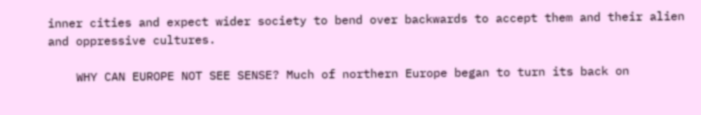inner cities and expect wider society to bend over backwards to accept them and their alien and oppressive cultures.

    WHY CAN EUROPE NOT SEE SENSE? Much of northern Europe began to turn its back on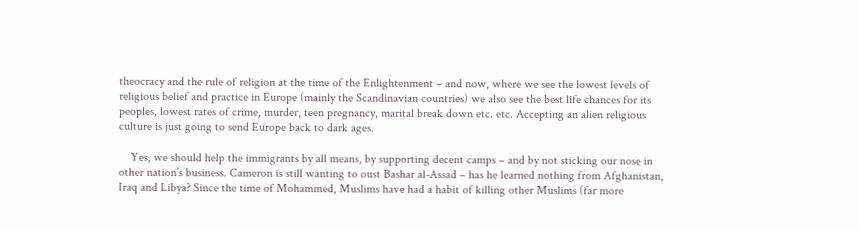theocracy and the rule of religion at the time of the Enlightenment – and now, where we see the lowest levels of religious belief and practice in Europe (mainly the Scandinavian countries) we also see the best life chances for its peoples, lowest rates of crime, murder, teen pregnancy, marital break down etc. etc. Accepting an alien religious culture is just going to send Europe back to dark ages.

    Yes, we should help the immigrants by all means, by supporting decent camps – and by not sticking our nose in other nation’s business. Cameron is still wanting to oust Bashar al-Assad – has he learned nothing from Afghanistan, Iraq and Libya? Since the time of Mohammed, Muslims have had a habit of killing other Muslims (far more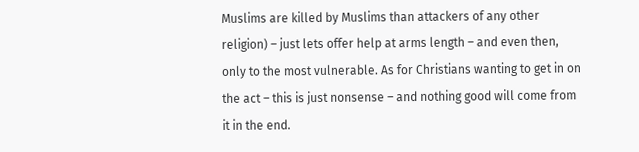Muslims are killed by Muslims than attackers of any other religion) – just lets offer help at arms length – and even then, only to the most vulnerable. As for Christians wanting to get in on the act – this is just nonsense – and nothing good will come from it in the end.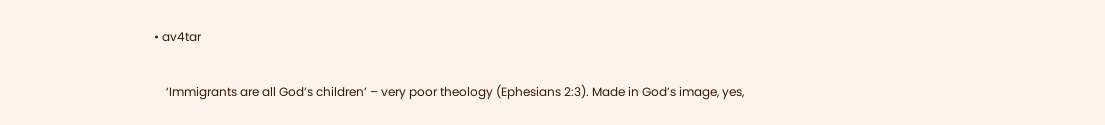• av4tar

    ‘Immigrants are all God’s children’ – very poor theology (Ephesians 2:3). Made in God’s image, yes,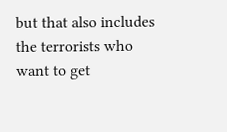but that also includes the terrorists who want to get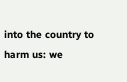into the country to harm us: we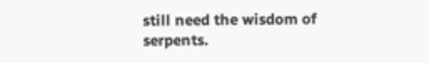still need the wisdom of serpents.